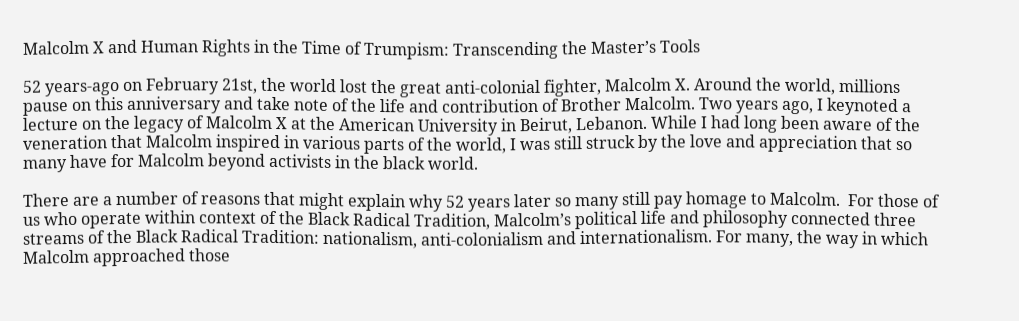Malcolm X and Human Rights in the Time of Trumpism: Transcending the Master’s Tools

52 years-ago on February 21st, the world lost the great anti-colonial fighter, Malcolm X. Around the world, millions pause on this anniversary and take note of the life and contribution of Brother Malcolm. Two years ago, I keynoted a lecture on the legacy of Malcolm X at the American University in Beirut, Lebanon. While I had long been aware of the veneration that Malcolm inspired in various parts of the world, I was still struck by the love and appreciation that so many have for Malcolm beyond activists in the black world.

There are a number of reasons that might explain why 52 years later so many still pay homage to Malcolm.  For those of us who operate within context of the Black Radical Tradition, Malcolm’s political life and philosophy connected three streams of the Black Radical Tradition: nationalism, anti-colonialism and internationalism. For many, the way in which Malcolm approached those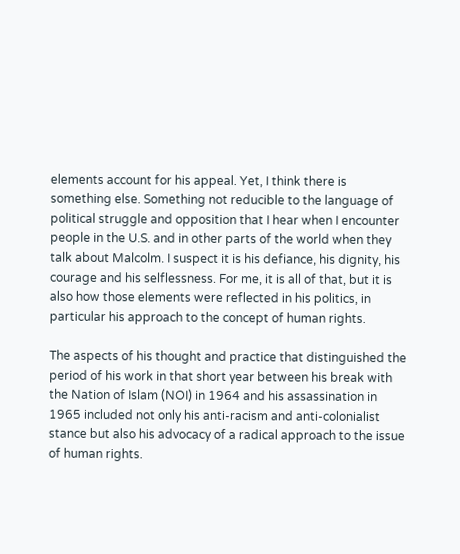elements account for his appeal. Yet, I think there is something else. Something not reducible to the language of political struggle and opposition that I hear when I encounter people in the U.S. and in other parts of the world when they talk about Malcolm. I suspect it is his defiance, his dignity, his courage and his selflessness. For me, it is all of that, but it is also how those elements were reflected in his politics, in particular his approach to the concept of human rights.

The aspects of his thought and practice that distinguished the period of his work in that short year between his break with the Nation of Islam (NOI) in 1964 and his assassination in 1965 included not only his anti-racism and anti-colonialist stance but also his advocacy of a radical approach to the issue of human rights.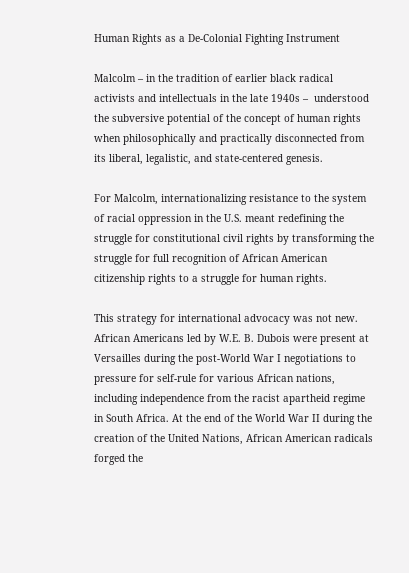Human Rights as a De-Colonial Fighting Instrument

Malcolm – in the tradition of earlier black radical activists and intellectuals in the late 1940s –  understood the subversive potential of the concept of human rights when philosophically and practically disconnected from its liberal, legalistic, and state-centered genesis.

For Malcolm, internationalizing resistance to the system of racial oppression in the U.S. meant redefining the struggle for constitutional civil rights by transforming the struggle for full recognition of African American citizenship rights to a struggle for human rights.

This strategy for international advocacy was not new. African Americans led by W.E. B. Dubois were present at Versailles during the post-World War I negotiations to pressure for self-rule for various African nations, including independence from the racist apartheid regime in South Africa. At the end of the World War II during the creation of the United Nations, African American radicals forged the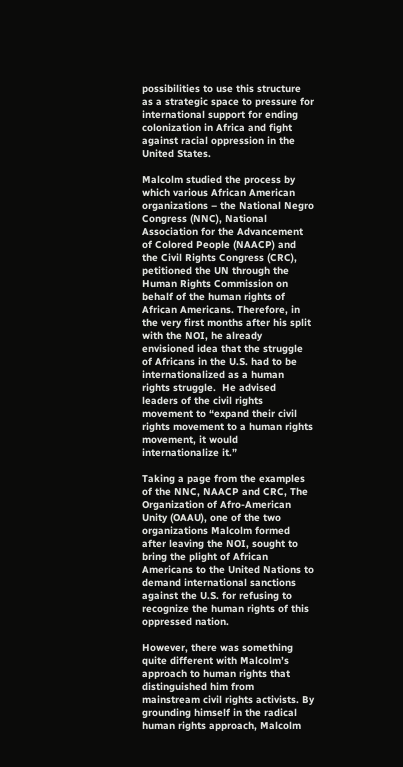possibilities to use this structure as a strategic space to pressure for international support for ending colonization in Africa and fight against racial oppression in the United States.

Malcolm studied the process by which various African American organizations – the National Negro Congress (NNC), National Association for the Advancement of Colored People (NAACP) and the Civil Rights Congress (CRC), petitioned the UN through the Human Rights Commission on behalf of the human rights of African Americans. Therefore, in the very first months after his split with the NOI, he already envisioned idea that the struggle of Africans in the U.S. had to be internationalized as a human rights struggle.  He advised leaders of the civil rights movement to “expand their civil rights movement to a human rights movement, it would internationalize it.”

Taking a page from the examples of the NNC, NAACP and CRC, The Organization of Afro-American Unity (OAAU), one of the two organizations Malcolm formed after leaving the NOI, sought to bring the plight of African Americans to the United Nations to demand international sanctions against the U.S. for refusing to recognize the human rights of this oppressed nation.

However, there was something quite different with Malcolm’s approach to human rights that distinguished him from mainstream civil rights activists. By grounding himself in the radical human rights approach, Malcolm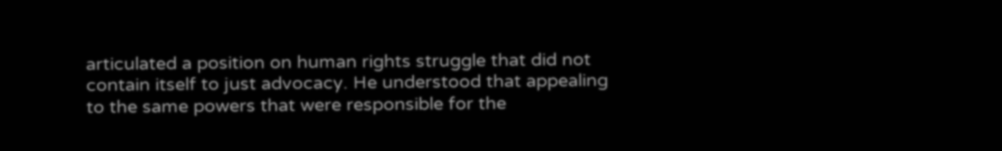articulated a position on human rights struggle that did not contain itself to just advocacy. He understood that appealing to the same powers that were responsible for the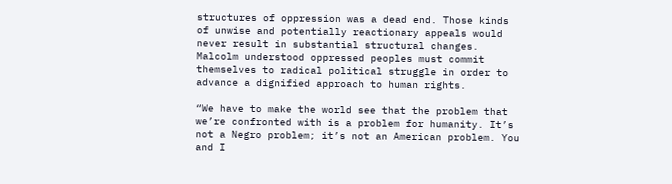structures of oppression was a dead end. Those kinds of unwise and potentially reactionary appeals would never result in substantial structural changes. Malcolm understood oppressed peoples must commit themselves to radical political struggle in order to advance a dignified approach to human rights.

“We have to make the world see that the problem that we’re confronted with is a problem for humanity. It’s not a Negro problem; it’s not an American problem. You and I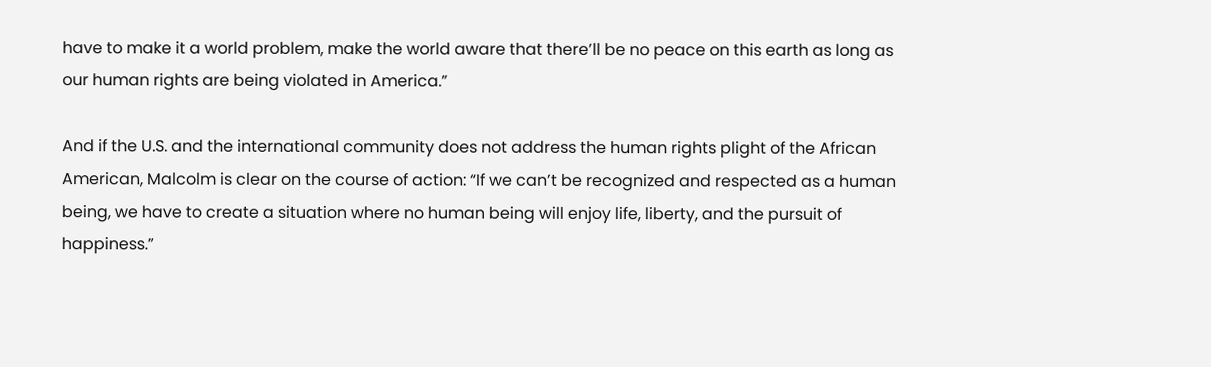have to make it a world problem, make the world aware that there’ll be no peace on this earth as long as our human rights are being violated in America.”

And if the U.S. and the international community does not address the human rights plight of the African American, Malcolm is clear on the course of action: “If we can’t be recognized and respected as a human being, we have to create a situation where no human being will enjoy life, liberty, and the pursuit of happiness.”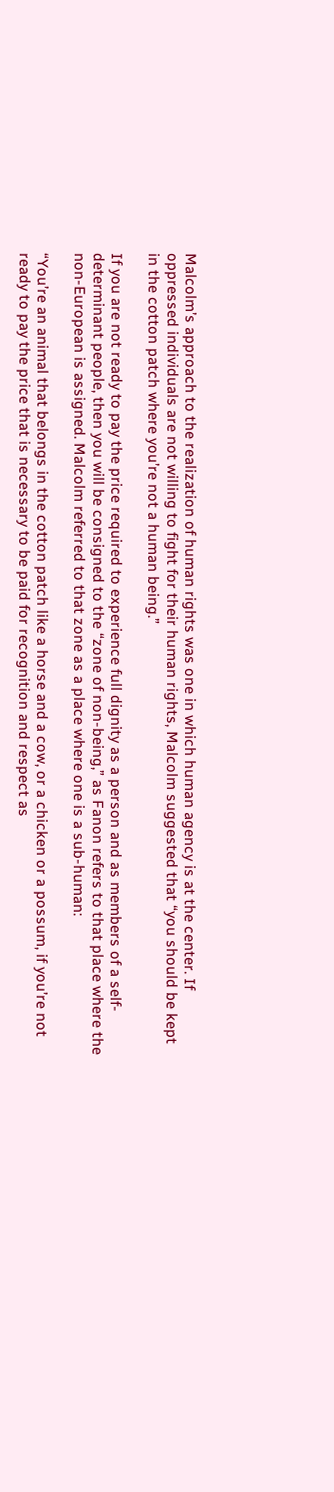Malcolm’s approach to the realization of human rights was one in which human agency is at the center. If oppressed individuals are not willing to fight for their human rights, Malcolm suggested that “you should be kept in the cotton patch where you’re not a human being.”

If you are not ready to pay the price required to experience full dignity as a person and as members of a self-determinant people, then you will be consigned to the “zone of non-being,” as Fanon refers to that place where the non-European is assigned. Malcolm referred to that zone as a place where one is a sub-human:

“You’re an animal that belongs in the cotton patch like a horse and a cow, or a chicken or a possum, if you’re not ready to pay the price that is necessary to be paid for recognition and respect as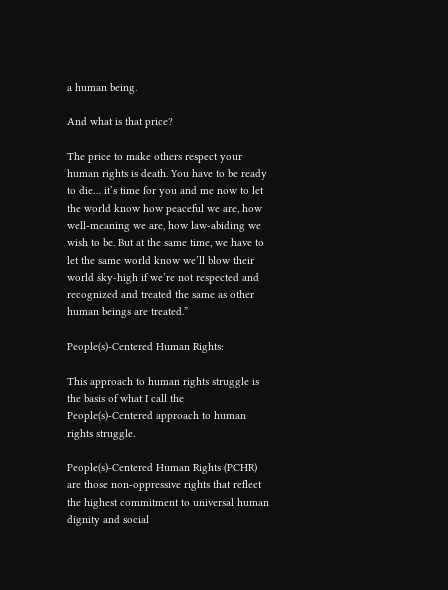a human being.

And what is that price?

The price to make others respect your human rights is death. You have to be ready to die… it’s time for you and me now to let the world know how peaceful we are, how well-meaning we are, how law-abiding we wish to be. But at the same time, we have to let the same world know we’ll blow their world sky-high if we’re not respected and recognized and treated the same as other human beings are treated.”

People(s)-Centered Human Rights:

This approach to human rights struggle is the basis of what I call the People(s)-Centered approach to human rights struggle.

People(s)-Centered Human Rights (PCHR) are those non-oppressive rights that reflect the highest commitment to universal human dignity and social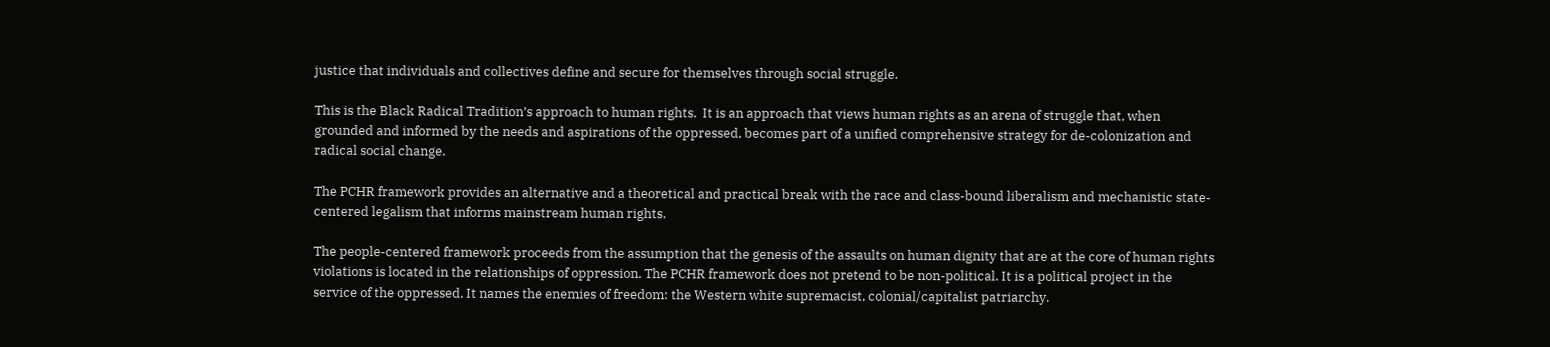justice that individuals and collectives define and secure for themselves through social struggle.

This is the Black Radical Tradition’s approach to human rights.  It is an approach that views human rights as an arena of struggle that, when grounded and informed by the needs and aspirations of the oppressed, becomes part of a unified comprehensive strategy for de-colonization and radical social change.

The PCHR framework provides an alternative and a theoretical and practical break with the race and class-bound liberalism and mechanistic state-centered legalism that informs mainstream human rights.

The people-centered framework proceeds from the assumption that the genesis of the assaults on human dignity that are at the core of human rights violations is located in the relationships of oppression. The PCHR framework does not pretend to be non-political. It is a political project in the service of the oppressed. It names the enemies of freedom: the Western white supremacist, colonial/capitalist patriarchy.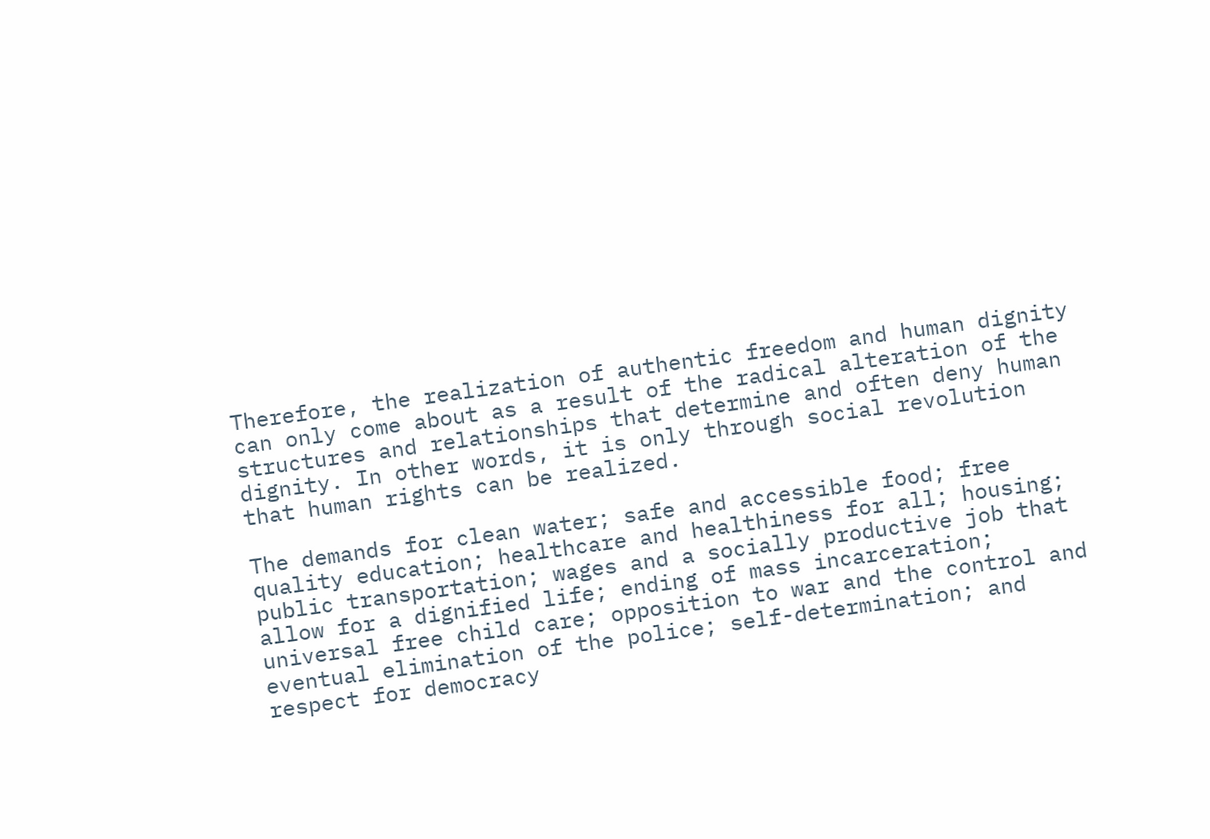Therefore, the realization of authentic freedom and human dignity can only come about as a result of the radical alteration of the structures and relationships that determine and often deny human dignity. In other words, it is only through social revolution that human rights can be realized.

The demands for clean water; safe and accessible food; free quality education; healthcare and healthiness for all; housing; public transportation; wages and a socially productive job that allow for a dignified life; ending of mass incarceration; universal free child care; opposition to war and the control and eventual elimination of the police; self-determination; and respect for democracy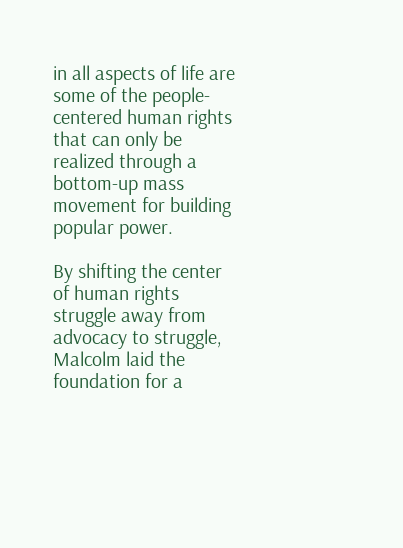in all aspects of life are some of the people-centered human rights that can only be realized through a bottom-up mass movement for building popular power.

By shifting the center of human rights struggle away from advocacy to struggle, Malcolm laid the foundation for a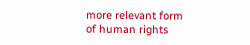more relevant form of human rights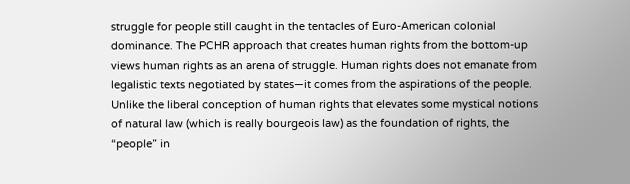struggle for people still caught in the tentacles of Euro-American colonial dominance. The PCHR approach that creates human rights from the bottom-up views human rights as an arena of struggle. Human rights does not emanate from legalistic texts negotiated by states—it comes from the aspirations of the people. Unlike the liberal conception of human rights that elevates some mystical notions of natural law (which is really bourgeois law) as the foundation of rights, the “people” in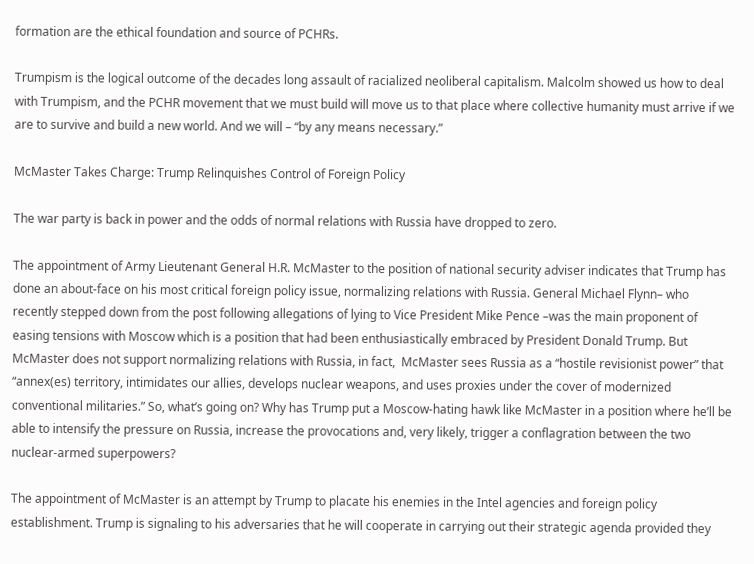formation are the ethical foundation and source of PCHRs.

Trumpism is the logical outcome of the decades long assault of racialized neoliberal capitalism. Malcolm showed us how to deal with Trumpism, and the PCHR movement that we must build will move us to that place where collective humanity must arrive if we are to survive and build a new world. And we will – “by any means necessary.”

McMaster Takes Charge: Trump Relinquishes Control of Foreign Policy

The war party is back in power and the odds of normal relations with Russia have dropped to zero.

The appointment of Army Lieutenant General H.R. McMaster to the position of national security adviser indicates that Trump has done an about-face on his most critical foreign policy issue, normalizing relations with Russia. General Michael Flynn– who recently stepped down from the post following allegations of lying to Vice President Mike Pence –was the main proponent of easing tensions with Moscow which is a position that had been enthusiastically embraced by President Donald Trump. But McMaster does not support normalizing relations with Russia, in fact,  McMaster sees Russia as a “hostile revisionist power” that “annex(es) territory, intimidates our allies, develops nuclear weapons, and uses proxies under the cover of modernized conventional militaries.” So, what’s going on? Why has Trump put a Moscow-hating hawk like McMaster in a position where he’ll be able to intensify the pressure on Russia, increase the provocations and, very likely, trigger a conflagration between the two nuclear-armed superpowers?

The appointment of McMaster is an attempt by Trump to placate his enemies in the Intel agencies and foreign policy establishment. Trump is signaling to his adversaries that he will cooperate in carrying out their strategic agenda provided they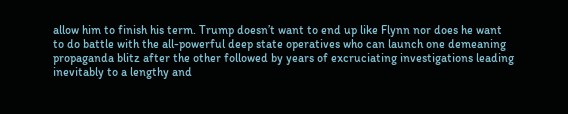allow him to finish his term. Trump doesn’t want to end up like Flynn nor does he want to do battle with the all-powerful deep state operatives who can launch one demeaning propaganda blitz after the other followed by years of excruciating investigations leading inevitably to a lengthy and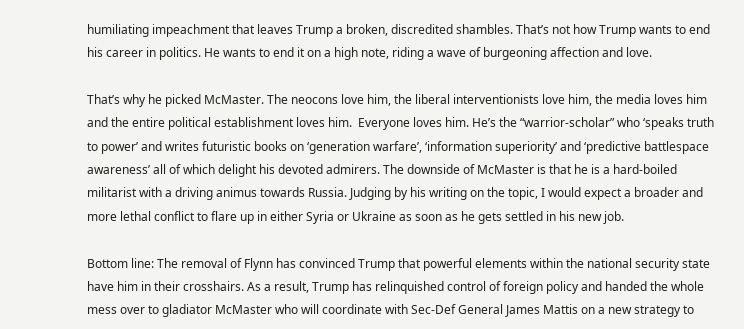humiliating impeachment that leaves Trump a broken, discredited shambles. That’s not how Trump wants to end his career in politics. He wants to end it on a high note, riding a wave of burgeoning affection and love.

That’s why he picked McMaster. The neocons love him, the liberal interventionists love him, the media loves him and the entire political establishment loves him.  Everyone loves him. He’s the “warrior-scholar” who ‘speaks truth to power’ and writes futuristic books on ‘generation warfare’, ‘information superiority’ and ‘predictive battlespace awareness’ all of which delight his devoted admirers. The downside of McMaster is that he is a hard-boiled militarist with a driving animus towards Russia. Judging by his writing on the topic, I would expect a broader and more lethal conflict to flare up in either Syria or Ukraine as soon as he gets settled in his new job.

Bottom line: The removal of Flynn has convinced Trump that powerful elements within the national security state have him in their crosshairs. As a result, Trump has relinquished control of foreign policy and handed the whole mess over to gladiator McMaster who will coordinate with Sec-Def General James Mattis on a new strategy to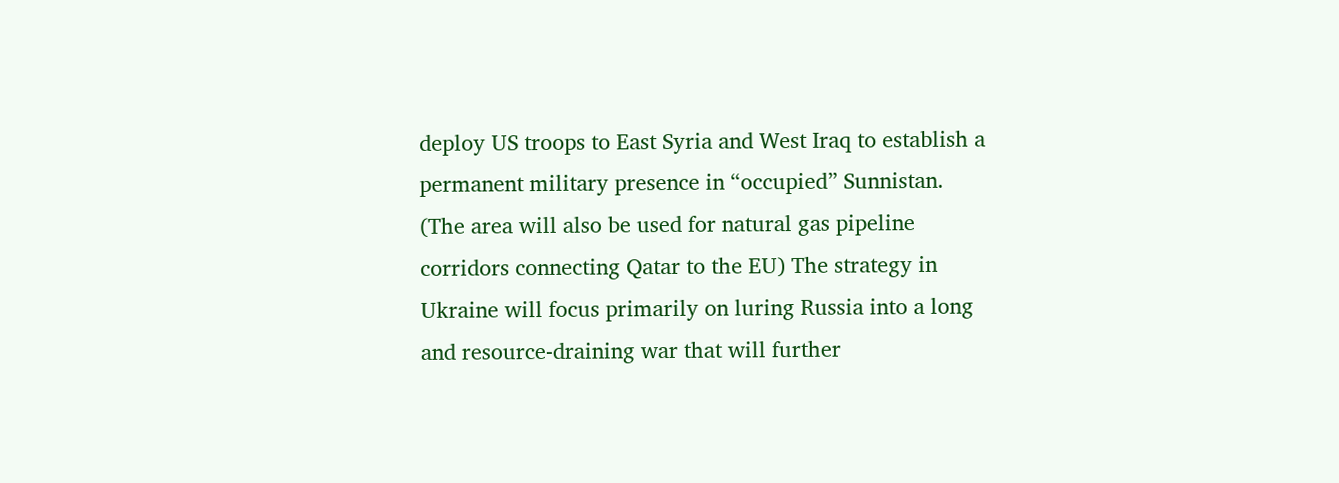deploy US troops to East Syria and West Iraq to establish a permanent military presence in “occupied” Sunnistan. (The area will also be used for natural gas pipeline corridors connecting Qatar to the EU) The strategy in Ukraine will focus primarily on luring Russia into a long and resource-draining war that will further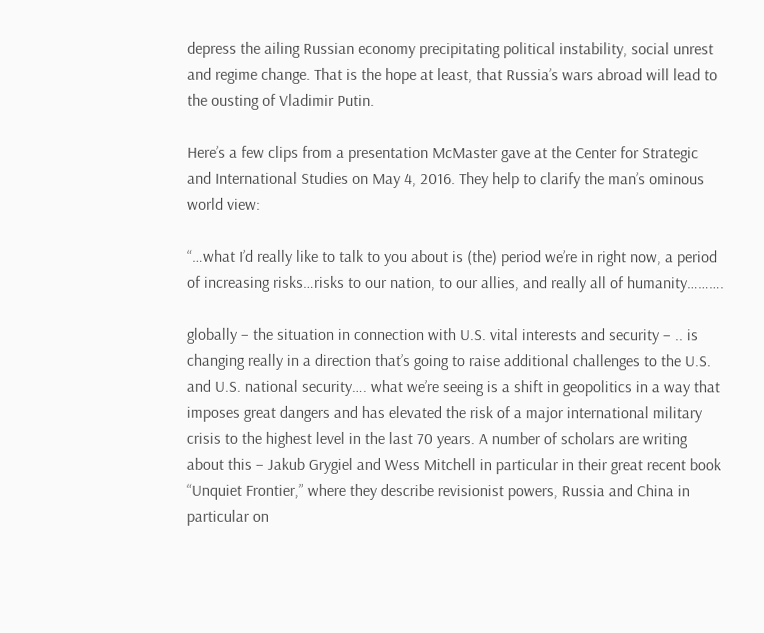depress the ailing Russian economy precipitating political instability, social unrest and regime change. That is the hope at least, that Russia’s wars abroad will lead to the ousting of Vladimir Putin.

Here’s a few clips from a presentation McMaster gave at the Center for Strategic and International Studies on May 4, 2016. They help to clarify the man’s ominous world view:

“…what I’d really like to talk to you about is (the) period we’re in right now, a period of increasing risks…risks to our nation, to our allies, and really all of humanity……….

globally – the situation in connection with U.S. vital interests and security – .. is changing really in a direction that’s going to raise additional challenges to the U.S. and U.S. national security…. what we’re seeing is a shift in geopolitics in a way that imposes great dangers and has elevated the risk of a major international military crisis to the highest level in the last 70 years. A number of scholars are writing about this – Jakub Grygiel and Wess Mitchell in particular in their great recent book “Unquiet Frontier,” where they describe revisionist powers, Russia and China in particular on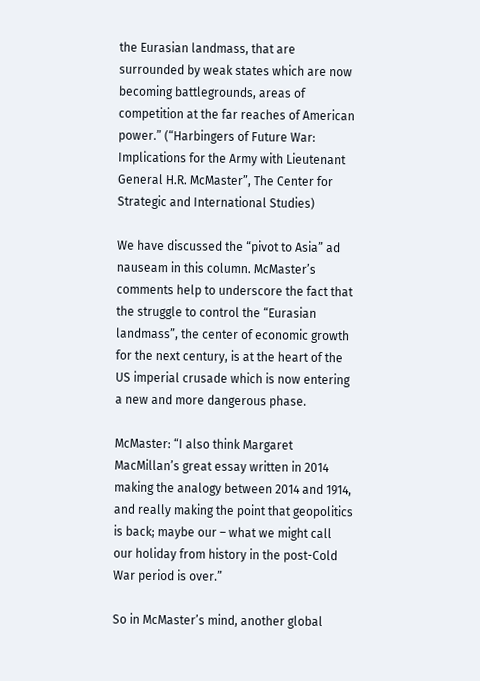the Eurasian landmass, that are surrounded by weak states which are now becoming battlegrounds, areas of competition at the far reaches of American power.” (“Harbingers of Future War: Implications for the Army with Lieutenant General H.R. McMaster”, The Center for Strategic and International Studies)

We have discussed the “pivot to Asia” ad nauseam in this column. McMaster’s comments help to underscore the fact that the struggle to control the “Eurasian landmass”, the center of economic growth for the next century, is at the heart of the US imperial crusade which is now entering a new and more dangerous phase.

McMaster: “I also think Margaret MacMillan’s great essay written in 2014 making the analogy between 2014 and 1914, and really making the point that geopolitics is back; maybe our – what we might call our holiday from history in the post-Cold War period is over.”

So in McMaster’s mind, another global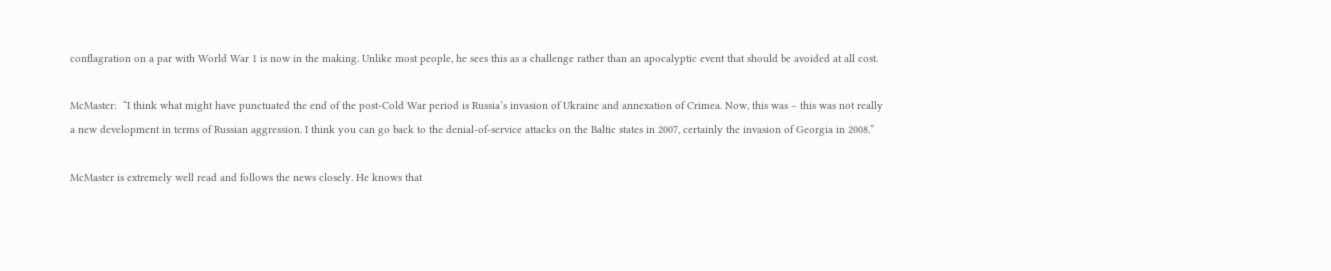conflagration on a par with World War 1 is now in the making. Unlike most people, he sees this as a challenge rather than an apocalyptic event that should be avoided at all cost.

McMaster:  “I think what might have punctuated the end of the post-Cold War period is Russia’s invasion of Ukraine and annexation of Crimea. Now, this was – this was not really a new development in terms of Russian aggression. I think you can go back to the denial-of-service attacks on the Baltic states in 2007, certainly the invasion of Georgia in 2008.”

McMaster is extremely well read and follows the news closely. He knows that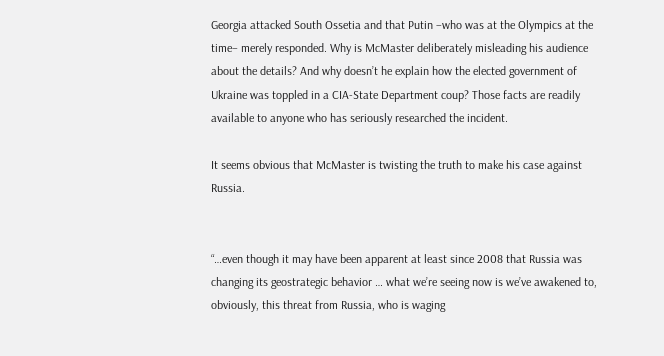Georgia attacked South Ossetia and that Putin –who was at the Olympics at the time– merely responded. Why is McMaster deliberately misleading his audience about the details? And why doesn’t he explain how the elected government of Ukraine was toppled in a CIA-State Department coup? Those facts are readily available to anyone who has seriously researched the incident.

It seems obvious that McMaster is twisting the truth to make his case against Russia.


“…even though it may have been apparent at least since 2008 that Russia was changing its geostrategic behavior … what we’re seeing now is we’ve awakened to, obviously, this threat from Russia, who is waging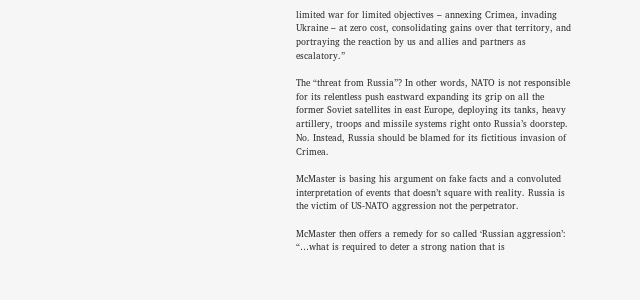limited war for limited objectives – annexing Crimea, invading Ukraine – at zero cost, consolidating gains over that territory, and portraying the reaction by us and allies and partners as escalatory.”

The “threat from Russia”? In other words, NATO is not responsible for its relentless push eastward expanding its grip on all the former Soviet satellites in east Europe, deploying its tanks, heavy artillery, troops and missile systems right onto Russia’s doorstep. No. Instead, Russia should be blamed for its fictitious invasion of Crimea.

McMaster is basing his argument on fake facts and a convoluted interpretation of events that doesn’t square with reality. Russia is the victim of US-NATO aggression not the perpetrator.

McMaster then offers a remedy for so called ‘Russian aggression’: “…what is required to deter a strong nation that is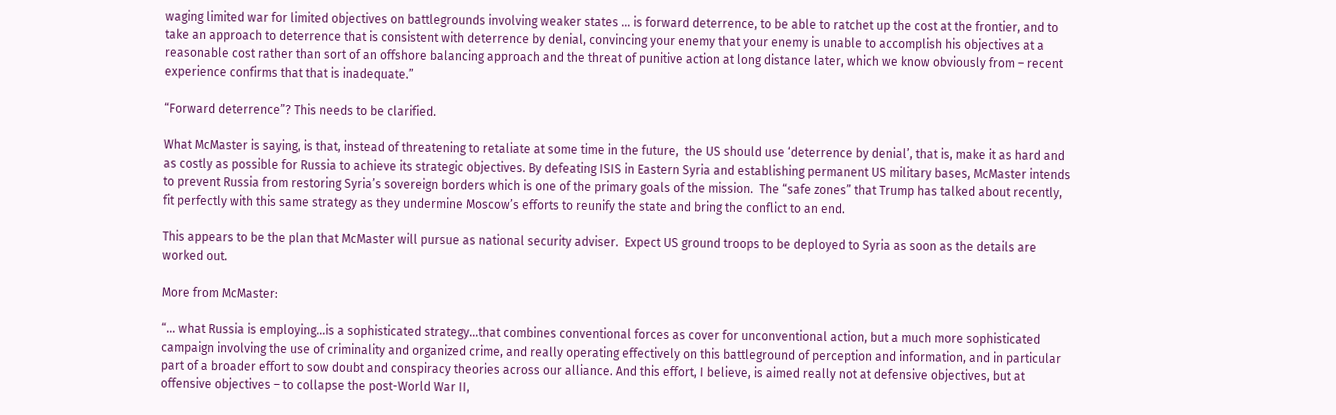waging limited war for limited objectives on battlegrounds involving weaker states … is forward deterrence, to be able to ratchet up the cost at the frontier, and to take an approach to deterrence that is consistent with deterrence by denial, convincing your enemy that your enemy is unable to accomplish his objectives at a reasonable cost rather than sort of an offshore balancing approach and the threat of punitive action at long distance later, which we know obviously from – recent experience confirms that that is inadequate.”

“Forward deterrence”? This needs to be clarified.

What McMaster is saying, is that, instead of threatening to retaliate at some time in the future,  the US should use ‘deterrence by denial’, that is, make it as hard and as costly as possible for Russia to achieve its strategic objectives. By defeating ISIS in Eastern Syria and establishing permanent US military bases, McMaster intends to prevent Russia from restoring Syria’s sovereign borders which is one of the primary goals of the mission.  The “safe zones” that Trump has talked about recently, fit perfectly with this same strategy as they undermine Moscow’s efforts to reunify the state and bring the conflict to an end.

This appears to be the plan that McMaster will pursue as national security adviser.  Expect US ground troops to be deployed to Syria as soon as the details are worked out.

More from McMaster:

“… what Russia is employing…is a sophisticated strategy…that combines conventional forces as cover for unconventional action, but a much more sophisticated campaign involving the use of criminality and organized crime, and really operating effectively on this battleground of perception and information, and in particular part of a broader effort to sow doubt and conspiracy theories across our alliance. And this effort, I believe, is aimed really not at defensive objectives, but at offensive objectives – to collapse the post-World War II,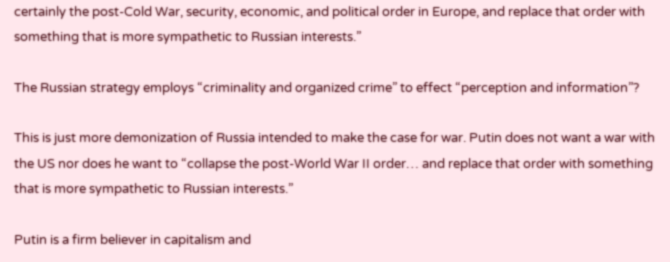certainly the post-Cold War, security, economic, and political order in Europe, and replace that order with something that is more sympathetic to Russian interests.”

The Russian strategy employs “criminality and organized crime” to effect “perception and information”?

This is just more demonization of Russia intended to make the case for war. Putin does not want a war with the US nor does he want to “collapse the post-World War II order… and replace that order with something that is more sympathetic to Russian interests.”

Putin is a firm believer in capitalism and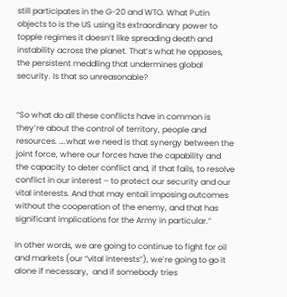still participates in the G-20 and WTO. What Putin objects to is the US using its extraordinary power to topple regimes it doesn’t like spreading death and instability across the planet. That’s what he opposes, the persistent meddling that undermines global security. Is that so unreasonable?


“So what do all these conflicts have in common is they’re about the control of territory, people and resources. ….what we need is that synergy between the joint force, where our forces have the capability and the capacity to deter conflict and, if that fails, to resolve conflict in our interest – to protect our security and our vital interests. And that may entail imposing outcomes without the cooperation of the enemy, and that has significant implications for the Army in particular.”

In other words, we are going to continue to fight for oil and markets (our “vital interests”), we’re going to go it alone if necessary,  and if somebody tries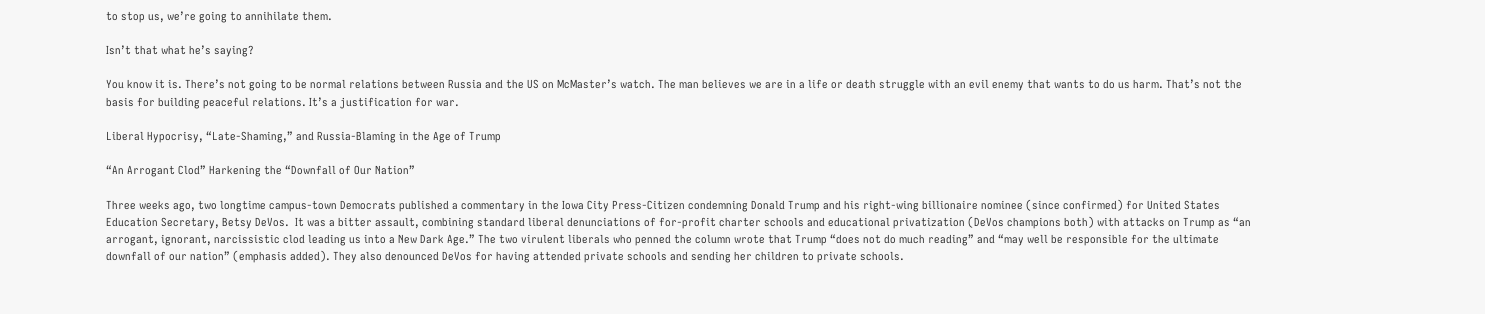to stop us, we’re going to annihilate them.

Isn’t that what he’s saying?

You know it is. There’s not going to be normal relations between Russia and the US on McMaster’s watch. The man believes we are in a life or death struggle with an evil enemy that wants to do us harm. That’s not the basis for building peaceful relations. It’s a justification for war.

Liberal Hypocrisy, “Late-Shaming,” and Russia-Blaming in the Age of Trump

“An Arrogant Clod” Harkening the “Downfall of Our Nation”

Three weeks ago, two longtime campus-town Democrats published a commentary in the Iowa City Press-Citizen condemning Donald Trump and his right-wing billionaire nominee (since confirmed) for United States Education Secretary, Betsy DeVos.  It was a bitter assault, combining standard liberal denunciations of for-profit charter schools and educational privatization (DeVos champions both) with attacks on Trump as “an arrogant, ignorant, narcissistic clod leading us into a New Dark Age.” The two virulent liberals who penned the column wrote that Trump “does not do much reading” and “may well be responsible for the ultimate downfall of our nation” (emphasis added). They also denounced DeVos for having attended private schools and sending her children to private schools.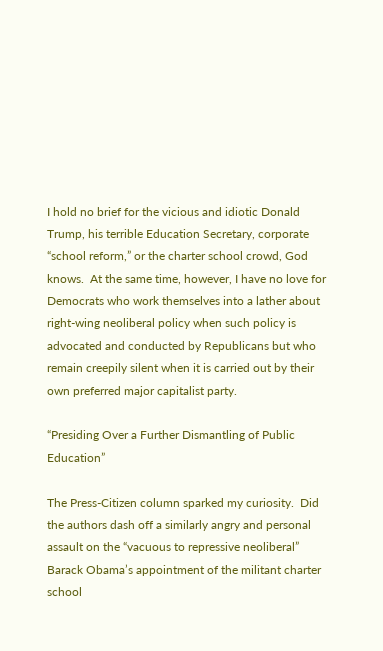I hold no brief for the vicious and idiotic Donald Trump, his terrible Education Secretary, corporate “school reform,” or the charter school crowd, God knows.  At the same time, however, I have no love for Democrats who work themselves into a lather about right-wing neoliberal policy when such policy is advocated and conducted by Republicans but who remain creepily silent when it is carried out by their own preferred major capitalist party.

“Presiding Over a Further Dismantling of Public Education”

The Press-Citizen column sparked my curiosity.  Did the authors dash off a similarly angry and personal assault on the “vacuous to repressive neoliberal” Barack Obama’s appointment of the militant charter school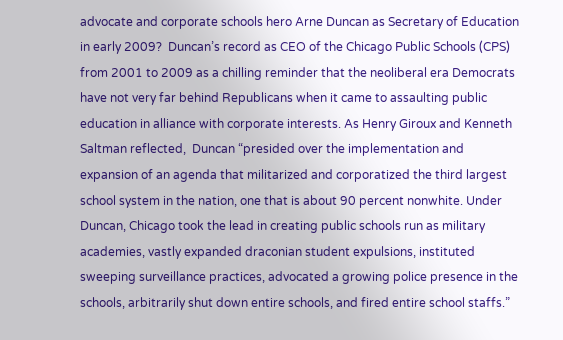advocate and corporate schools hero Arne Duncan as Secretary of Education in early 2009?  Duncan’s record as CEO of the Chicago Public Schools (CPS)  from 2001 to 2009 as a chilling reminder that the neoliberal era Democrats have not very far behind Republicans when it came to assaulting public education in alliance with corporate interests. As Henry Giroux and Kenneth Saltman reflected,  Duncan “presided over the implementation and expansion of an agenda that militarized and corporatized the third largest school system in the nation, one that is about 90 percent nonwhite. Under Duncan, Chicago took the lead in creating public schools run as military academies, vastly expanded draconian student expulsions, instituted sweeping surveillance practices, advocated a growing police presence in the schools, arbitrarily shut down entire schools, and fired entire school staffs.”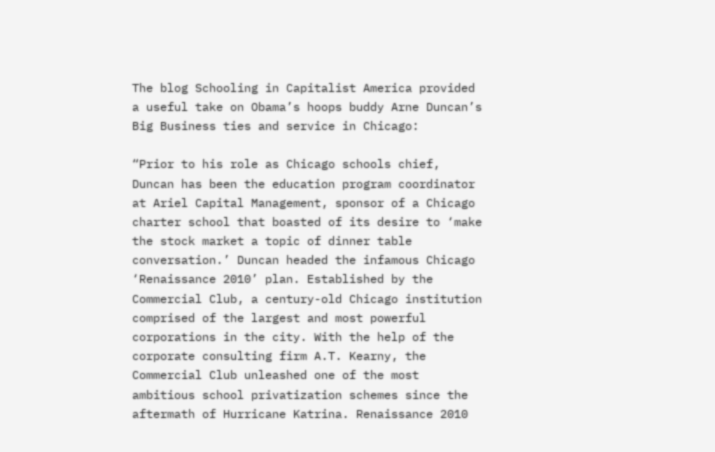The blog Schooling in Capitalist America provided a useful take on Obama’s hoops buddy Arne Duncan’s Big Business ties and service in Chicago:

“Prior to his role as Chicago schools chief, Duncan has been the education program coordinator at Ariel Capital Management, sponsor of a Chicago charter school that boasted of its desire to ‘make the stock market a topic of dinner table conversation.’ Duncan headed the infamous Chicago ‘Renaissance 2010’ plan. Established by the  Commercial Club, a century-old Chicago institution comprised of the largest and most powerful corporations in the city. With the help of the corporate consulting firm A.T. Kearny, the Commercial Club unleashed one of the most ambitious school privatization schemes since the aftermath of Hurricane Katrina. Renaissance 2010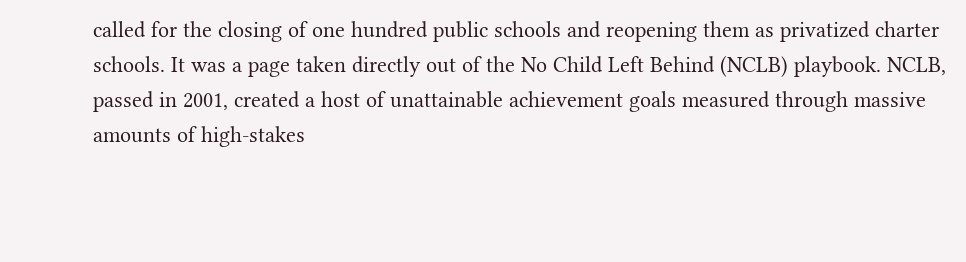called for the closing of one hundred public schools and reopening them as privatized charter schools. It was a page taken directly out of the No Child Left Behind (NCLB) playbook. NCLB, passed in 2001, created a host of unattainable achievement goals measured through massive amounts of high-stakes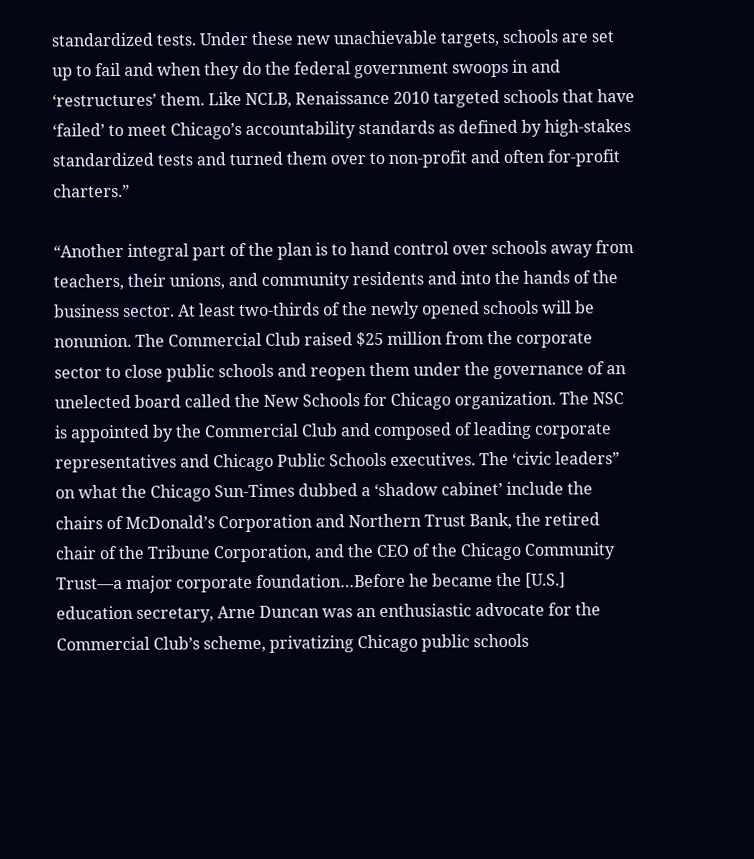standardized tests. Under these new unachievable targets, schools are set up to fail and when they do the federal government swoops in and ‘restructures’ them. Like NCLB, Renaissance 2010 targeted schools that have ‘failed’ to meet Chicago’s accountability standards as defined by high-stakes standardized tests and turned them over to non-profit and often for-profit charters.”

“Another integral part of the plan is to hand control over schools away from teachers, their unions, and community residents and into the hands of the business sector. At least two-thirds of the newly opened schools will be nonunion. The Commercial Club raised $25 million from the corporate sector to close public schools and reopen them under the governance of an unelected board called the New Schools for Chicago organization. The NSC is appointed by the Commercial Club and composed of leading corporate representatives and Chicago Public Schools executives. The ‘civic leaders” on what the Chicago Sun-Times dubbed a ‘shadow cabinet’ include the chairs of McDonald’s Corporation and Northern Trust Bank, the retired chair of the Tribune Corporation, and the CEO of the Chicago Community Trust—a major corporate foundation…Before he became the [U.S.] education secretary, Arne Duncan was an enthusiastic advocate for the Commercial Club’s scheme, privatizing Chicago public schools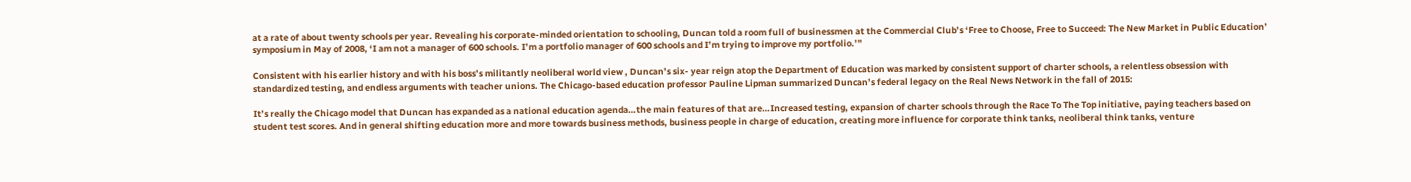at a rate of about twenty schools per year. Revealing his corporate-minded orientation to schooling, Duncan told a room full of businessmen at the Commercial Club’s ‘Free to Choose, Free to Succeed: The New Market in Public Education’ symposium in May of 2008, ‘I am not a manager of 600 schools. I’m a portfolio manager of 600 schools and I’m trying to improve my portfolio.’”

Consistent with his earlier history and with his boss’s militantly neoliberal world view , Duncan’s six- year reign atop the Department of Education was marked by consistent support of charter schools, a relentless obsession with standardized testing, and endless arguments with teacher unions. The Chicago-based education professor Pauline Lipman summarized Duncan’s federal legacy on the Real News Network in the fall of 2015:

It’s really the Chicago model that Duncan has expanded as a national education agenda…the main features of that are…Increased testing, expansion of charter schools through the Race To The Top initiative, paying teachers based on student test scores. And in general shifting education more and more towards business methods, business people in charge of education, creating more influence for corporate think tanks, neoliberal think tanks, venture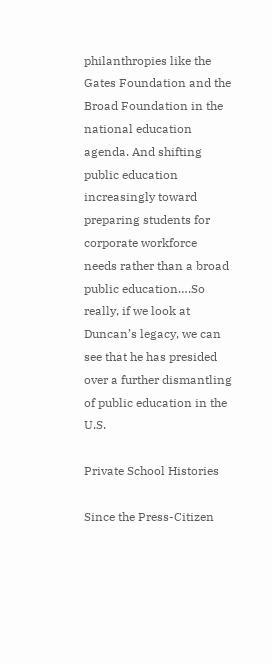philanthropies like the Gates Foundation and the Broad Foundation in the national education agenda. And shifting public education increasingly toward preparing students for corporate workforce needs rather than a broad public education….So really, if we look at Duncan’s legacy, we can see that he has presided over a further dismantling of public education in the U.S.

Private School Histories

Since the Press-Citizen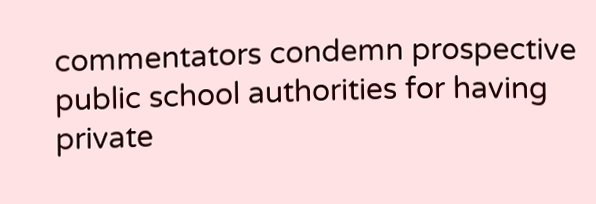commentators condemn prospective public school authorities for having private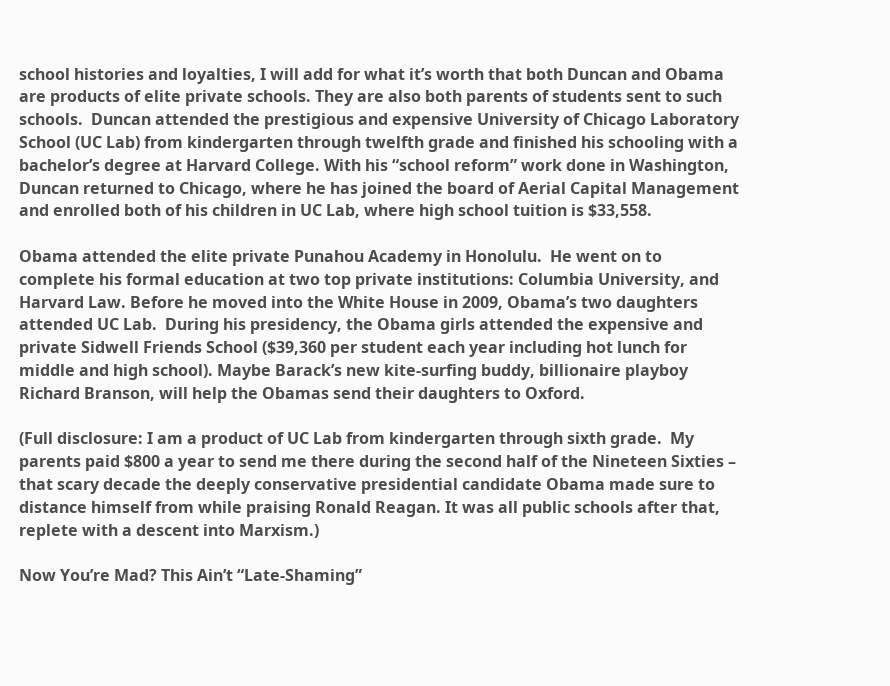school histories and loyalties, I will add for what it’s worth that both Duncan and Obama are products of elite private schools. They are also both parents of students sent to such schools.  Duncan attended the prestigious and expensive University of Chicago Laboratory School (UC Lab) from kindergarten through twelfth grade and finished his schooling with a bachelor’s degree at Harvard College. With his “school reform” work done in Washington, Duncan returned to Chicago, where he has joined the board of Aerial Capital Management and enrolled both of his children in UC Lab, where high school tuition is $33,558.

Obama attended the elite private Punahou Academy in Honolulu.  He went on to complete his formal education at two top private institutions: Columbia University, and Harvard Law. Before he moved into the White House in 2009, Obama’s two daughters attended UC Lab.  During his presidency, the Obama girls attended the expensive and private Sidwell Friends School ($39,360 per student each year including hot lunch for middle and high school). Maybe Barack’s new kite-surfing buddy, billionaire playboy Richard Branson, will help the Obamas send their daughters to Oxford.

(Full disclosure: I am a product of UC Lab from kindergarten through sixth grade.  My parents paid $800 a year to send me there during the second half of the Nineteen Sixties – that scary decade the deeply conservative presidential candidate Obama made sure to distance himself from while praising Ronald Reagan. It was all public schools after that, replete with a descent into Marxism.)

Now You’re Mad? This Ain’t “Late-Shaming”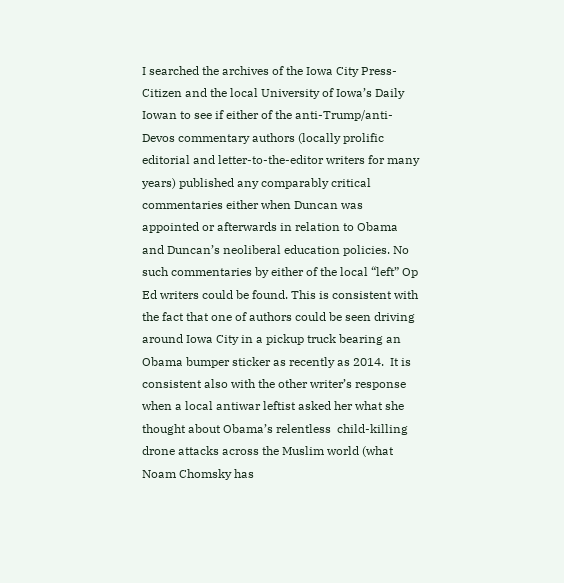I searched the archives of the Iowa City Press-Citizen and the local University of Iowa’s Daily Iowan to see if either of the anti-Trump/anti-Devos commentary authors (locally prolific editorial and letter-to-the-editor writers for many years) published any comparably critical commentaries either when Duncan was appointed or afterwards in relation to Obama and Duncan’s neoliberal education policies. No such commentaries by either of the local “left” Op Ed writers could be found. This is consistent with the fact that one of authors could be seen driving around Iowa City in a pickup truck bearing an Obama bumper sticker as recently as 2014.  It is consistent also with the other writer’s response when a local antiwar leftist asked her what she thought about Obama’s relentless  child-killing drone attacks across the Muslim world (what Noam Chomsky has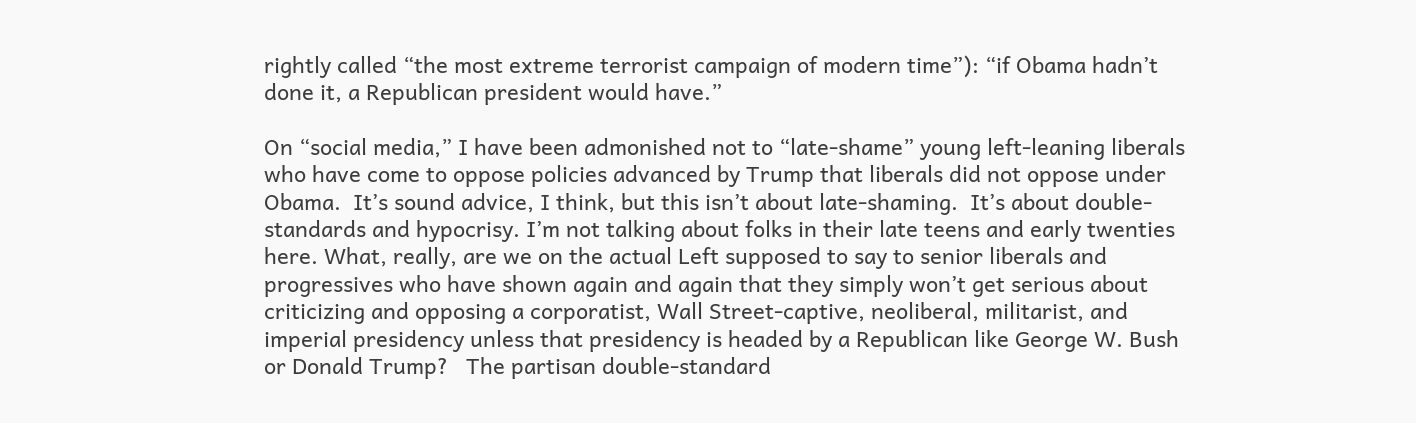rightly called “the most extreme terrorist campaign of modern time”): “if Obama hadn’t done it, a Republican president would have.”

On “social media,” I have been admonished not to “late-shame” young left-leaning liberals who have come to oppose policies advanced by Trump that liberals did not oppose under Obama.  It’s sound advice, I think, but this isn’t about late-shaming.  It’s about double-standards and hypocrisy. I’m not talking about folks in their late teens and early twenties here. What, really, are we on the actual Left supposed to say to senior liberals and progressives who have shown again and again that they simply won’t get serious about criticizing and opposing a corporatist, Wall Street-captive, neoliberal, militarist, and imperial presidency unless that presidency is headed by a Republican like George W. Bush or Donald Trump?   The partisan double-standard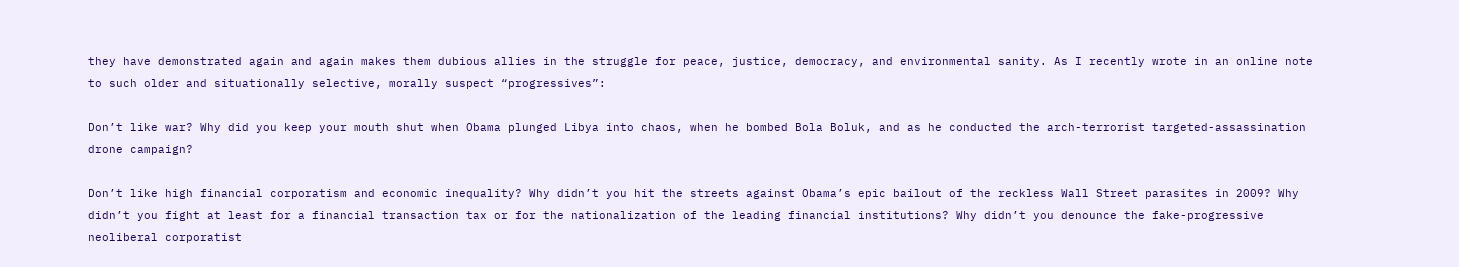they have demonstrated again and again makes them dubious allies in the struggle for peace, justice, democracy, and environmental sanity. As I recently wrote in an online note to such older and situationally selective, morally suspect “progressives”:

Don’t like war? Why did you keep your mouth shut when Obama plunged Libya into chaos, when he bombed Bola Boluk, and as he conducted the arch-terrorist targeted-assassination drone campaign?

Don’t like high financial corporatism and economic inequality? Why didn’t you hit the streets against Obama’s epic bailout of the reckless Wall Street parasites in 2009? Why didn’t you fight at least for a financial transaction tax or for the nationalization of the leading financial institutions? Why didn’t you denounce the fake-progressive neoliberal corporatist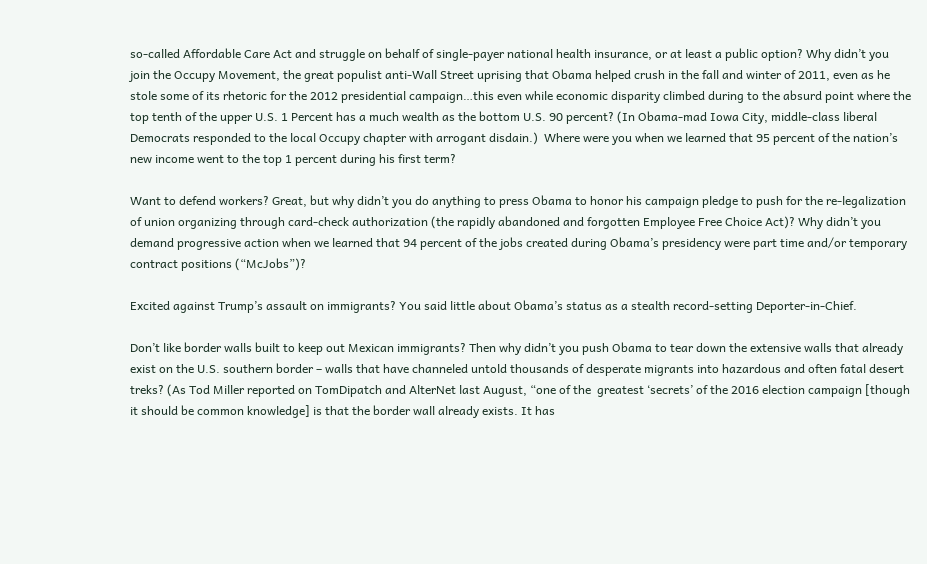so-called Affordable Care Act and struggle on behalf of single-payer national health insurance, or at least a public option? Why didn’t you join the Occupy Movement, the great populist anti-Wall Street uprising that Obama helped crush in the fall and winter of 2011, even as he stole some of its rhetoric for the 2012 presidential campaign…this even while economic disparity climbed during to the absurd point where the top tenth of the upper U.S. 1 Percent has a much wealth as the bottom U.S. 90 percent? (In Obama-mad Iowa City, middle-class liberal Democrats responded to the local Occupy chapter with arrogant disdain.)  Where were you when we learned that 95 percent of the nation’s new income went to the top 1 percent during his first term?

Want to defend workers? Great, but why didn’t you do anything to press Obama to honor his campaign pledge to push for the re-legalization of union organizing through card-check authorization (the rapidly abandoned and forgotten Employee Free Choice Act)? Why didn’t you demand progressive action when we learned that 94 percent of the jobs created during Obama’s presidency were part time and/or temporary contract positions (“McJobs”)?

Excited against Trump’s assault on immigrants? You said little about Obama’s status as a stealth record-setting Deporter-in-Chief.

Don’t like border walls built to keep out Mexican immigrants? Then why didn’t you push Obama to tear down the extensive walls that already exist on the U.S. southern border – walls that have channeled untold thousands of desperate migrants into hazardous and often fatal desert treks? (As Tod Miller reported on TomDipatch and AlterNet last August, “one of the  greatest ‘secrets’ of the 2016 election campaign [though it should be common knowledge] is that the border wall already exists. It has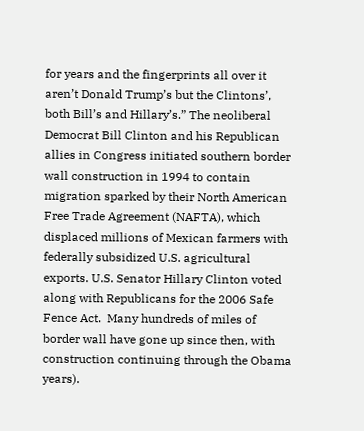for years and the fingerprints all over it aren’t Donald Trump’s but the Clintons’, both Bill’s and Hillary’s.” The neoliberal Democrat Bill Clinton and his Republican allies in Congress initiated southern border wall construction in 1994 to contain migration sparked by their North American Free Trade Agreement (NAFTA), which displaced millions of Mexican farmers with federally subsidized U.S. agricultural exports. U.S. Senator Hillary Clinton voted along with Republicans for the 2006 Safe Fence Act.  Many hundreds of miles of border wall have gone up since then, with construction continuing through the Obama years).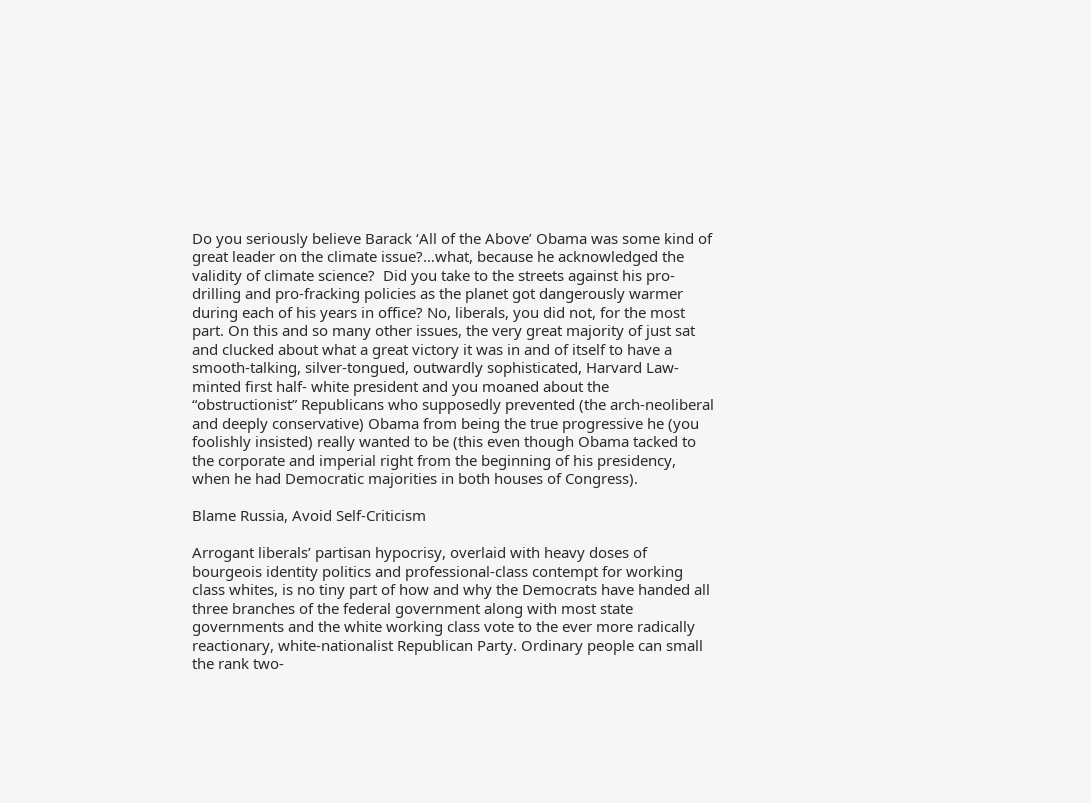Do you seriously believe Barack ‘All of the Above’ Obama was some kind of great leader on the climate issue?…what, because he acknowledged the validity of climate science?  Did you take to the streets against his pro-drilling and pro-fracking policies as the planet got dangerously warmer during each of his years in office? No, liberals, you did not, for the most part. On this and so many other issues, the very great majority of just sat and clucked about what a great victory it was in and of itself to have a smooth-talking, silver-tongued, outwardly sophisticated, Harvard Law-minted first half- white president and you moaned about the “obstructionist” Republicans who supposedly prevented (the arch-neoliberal and deeply conservative) Obama from being the true progressive he (you  foolishly insisted) really wanted to be (this even though Obama tacked to the corporate and imperial right from the beginning of his presidency, when he had Democratic majorities in both houses of Congress).

Blame Russia, Avoid Self-Criticism

Arrogant liberals’ partisan hypocrisy, overlaid with heavy doses of bourgeois identity politics and professional-class contempt for working class whites, is no tiny part of how and why the Democrats have handed all three branches of the federal government along with most state governments and the white working class vote to the ever more radically reactionary, white-nationalist Republican Party. Ordinary people can small the rank two-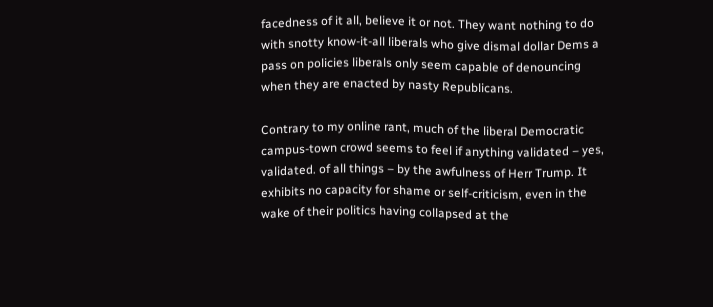facedness of it all, believe it or not. They want nothing to do with snotty know-it-all liberals who give dismal dollar Dems a pass on policies liberals only seem capable of denouncing when they are enacted by nasty Republicans.

Contrary to my online rant, much of the liberal Democratic campus-town crowd seems to feel if anything validated – yes, validated. of all things – by the awfulness of Herr Trump. It exhibits no capacity for shame or self-criticism, even in the wake of their politics having collapsed at the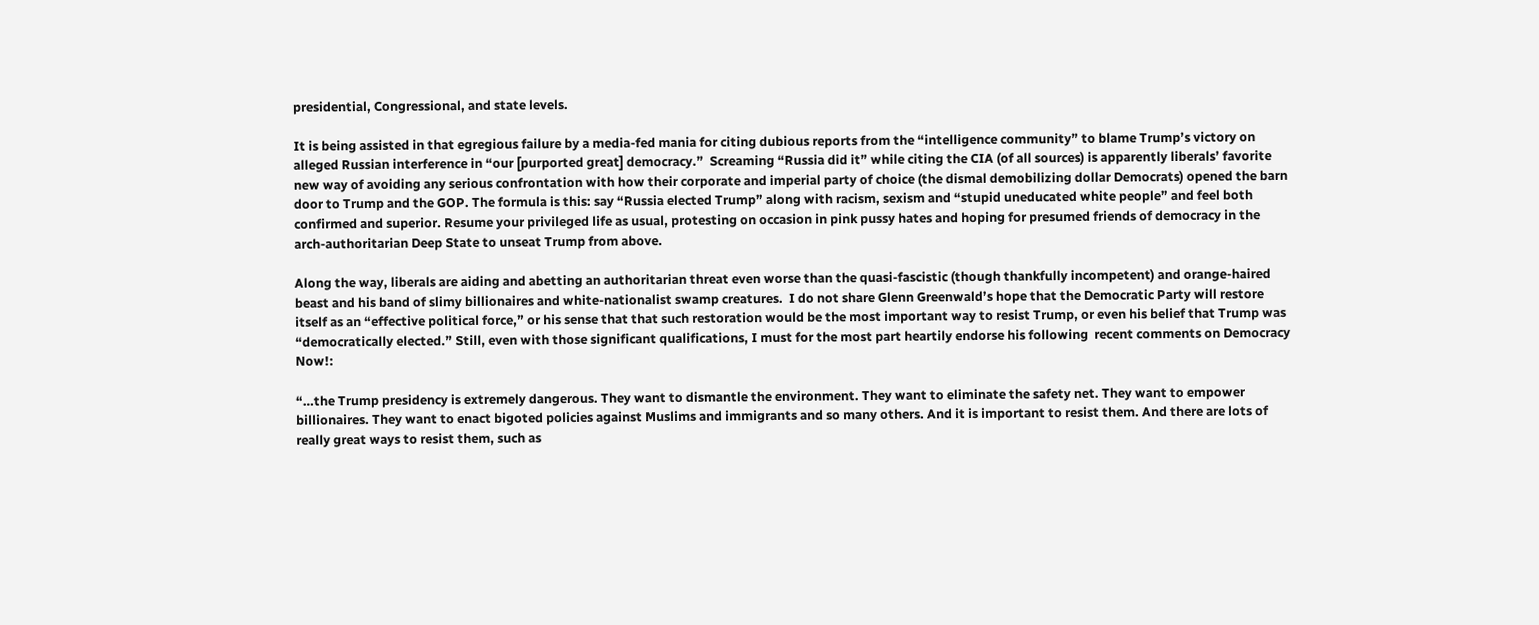presidential, Congressional, and state levels.

It is being assisted in that egregious failure by a media-fed mania for citing dubious reports from the “intelligence community” to blame Trump’s victory on alleged Russian interference in “our [purported great] democracy.”  Screaming “Russia did it” while citing the CIA (of all sources) is apparently liberals’ favorite new way of avoiding any serious confrontation with how their corporate and imperial party of choice (the dismal demobilizing dollar Democrats) opened the barn door to Trump and the GOP. The formula is this: say “Russia elected Trump” along with racism, sexism and “stupid uneducated white people” and feel both confirmed and superior. Resume your privileged life as usual, protesting on occasion in pink pussy hates and hoping for presumed friends of democracy in the arch-authoritarian Deep State to unseat Trump from above.

Along the way, liberals are aiding and abetting an authoritarian threat even worse than the quasi-fascistic (though thankfully incompetent) and orange-haired beast and his band of slimy billionaires and white-nationalist swamp creatures.  I do not share Glenn Greenwald’s hope that the Democratic Party will restore itself as an “effective political force,” or his sense that that such restoration would be the most important way to resist Trump, or even his belief that Trump was “democratically elected.” Still, even with those significant qualifications, I must for the most part heartily endorse his following  recent comments on Democracy Now!:

“…the Trump presidency is extremely dangerous. They want to dismantle the environment. They want to eliminate the safety net. They want to empower billionaires. They want to enact bigoted policies against Muslims and immigrants and so many others. And it is important to resist them. And there are lots of really great ways to resist them, such as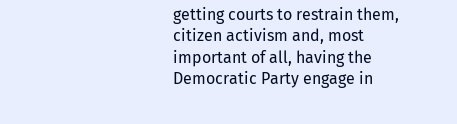getting courts to restrain them, citizen activism and, most important of all, having the Democratic Party engage in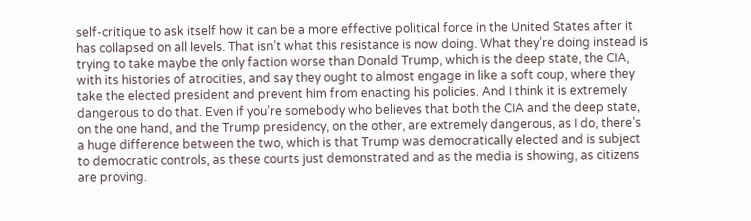self-critique to ask itself how it can be a more effective political force in the United States after it has collapsed on all levels. That isn’t what this resistance is now doing. What they’re doing instead is trying to take maybe the only faction worse than Donald Trump, which is the deep state, the CIA, with its histories of atrocities, and say they ought to almost engage in like a soft coup, where they take the elected president and prevent him from enacting his policies. And I think it is extremely dangerous to do that. Even if you’re somebody who believes that both the CIA and the deep state, on the one hand, and the Trump presidency, on the other, are extremely dangerous, as I do, there’s a huge difference between the two, which is that Trump was democratically elected and is subject to democratic controls, as these courts just demonstrated and as the media is showing, as citizens are proving.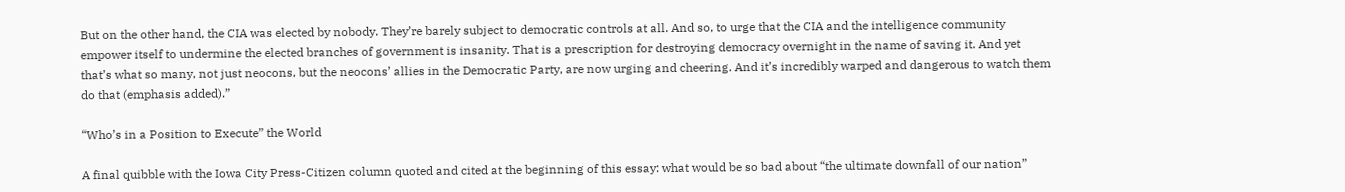But on the other hand, the CIA was elected by nobody. They’re barely subject to democratic controls at all. And so, to urge that the CIA and the intelligence community empower itself to undermine the elected branches of government is insanity. That is a prescription for destroying democracy overnight in the name of saving it. And yet that’s what so many, not just neocons, but the neocons’ allies in the Democratic Party, are now urging and cheering. And it’s incredibly warped and dangerous to watch them do that (emphasis added).”

“Who’s in a Position to Execute” the World

A final quibble with the Iowa City Press-Citizen column quoted and cited at the beginning of this essay: what would be so bad about “the ultimate downfall of our nation”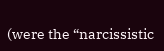(were the “narcissistic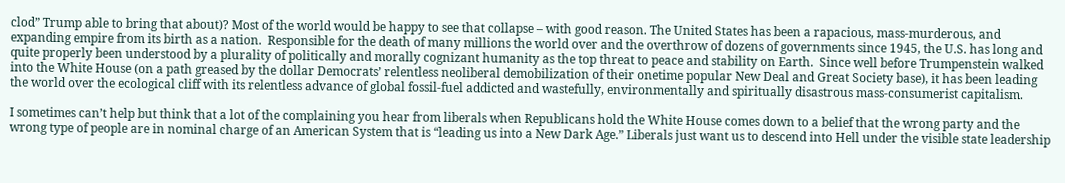clod” Trump able to bring that about)? Most of the world would be happy to see that collapse – with good reason. The United States has been a rapacious, mass-murderous, and expanding empire from its birth as a nation.  Responsible for the death of many millions the world over and the overthrow of dozens of governments since 1945, the U.S. has long and quite properly been understood by a plurality of politically and morally cognizant humanity as the top threat to peace and stability on Earth.  Since well before Trumpenstein walked into the White House (on a path greased by the dollar Democrats’ relentless neoliberal demobilization of their onetime popular New Deal and Great Society base), it has been leading the world over the ecological cliff with its relentless advance of global fossil-fuel addicted and wastefully, environmentally and spiritually disastrous mass-consumerist capitalism.

I sometimes can’t help but think that a lot of the complaining you hear from liberals when Republicans hold the White House comes down to a belief that the wrong party and the wrong type of people are in nominal charge of an American System that is “leading us into a New Dark Age.” Liberals just want us to descend into Hell under the visible state leadership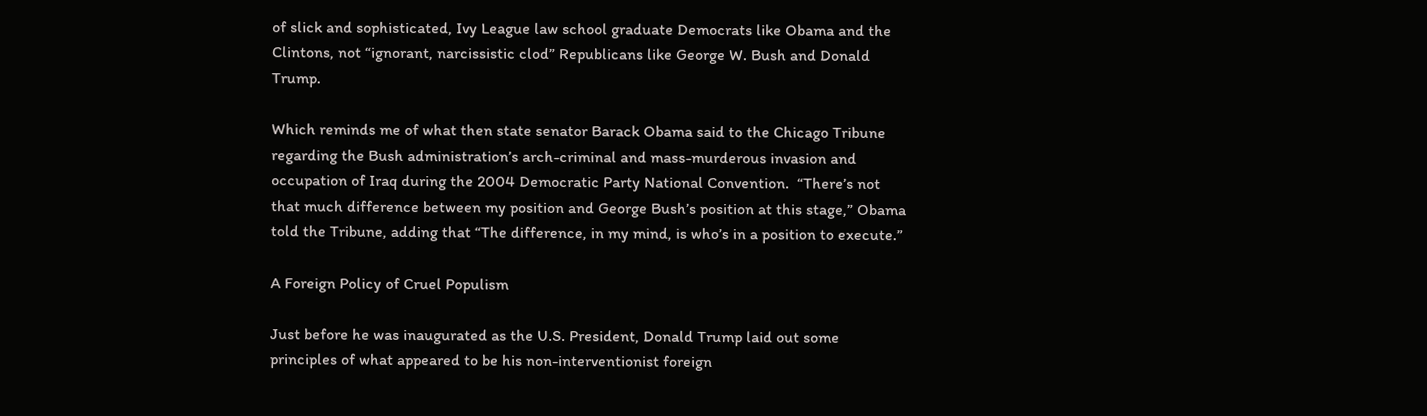of slick and sophisticated, Ivy League law school graduate Democrats like Obama and the Clintons, not “ignorant, narcissistic clod” Republicans like George W. Bush and Donald Trump.

Which reminds me of what then state senator Barack Obama said to the Chicago Tribune regarding the Bush administration’s arch-criminal and mass-murderous invasion and occupation of Iraq during the 2004 Democratic Party National Convention.  “There’s not that much difference between my position and George Bush’s position at this stage,” Obama told the Tribune, adding that “The difference, in my mind, is who’s in a position to execute.”

A Foreign Policy of Cruel Populism

Just before he was inaugurated as the U.S. President, Donald Trump laid out some principles of what appeared to be his non-interventionist foreign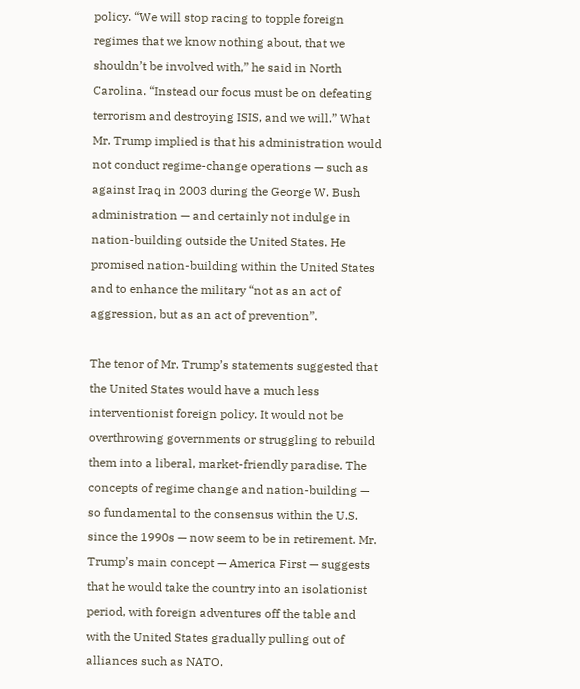policy. “We will stop racing to topple foreign regimes that we know nothing about, that we shouldn’t be involved with,” he said in North Carolina. “Instead our focus must be on defeating terrorism and destroying ISIS, and we will.” What Mr. Trump implied is that his administration would not conduct regime-change operations — such as against Iraq in 2003 during the George W. Bush administration — and certainly not indulge in nation-building outside the United States. He promised nation-building within the United States and to enhance the military “not as an act of aggression, but as an act of prevention”.

The tenor of Mr. Trump’s statements suggested that the United States would have a much less interventionist foreign policy. It would not be overthrowing governments or struggling to rebuild them into a liberal, market-friendly paradise. The concepts of regime change and nation-building — so fundamental to the consensus within the U.S. since the 1990s — now seem to be in retirement. Mr. Trump’s main concept — America First — suggests that he would take the country into an isolationist period, with foreign adventures off the table and with the United States gradually pulling out of alliances such as NATO.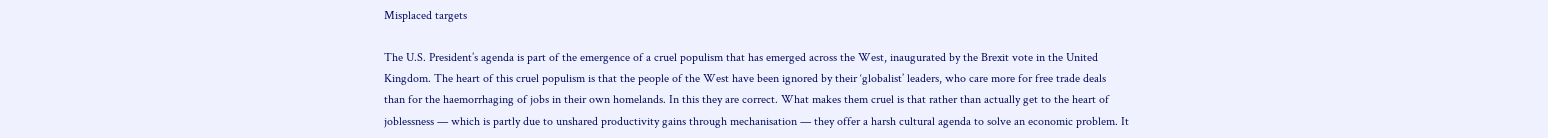Misplaced targets

The U.S. President’s agenda is part of the emergence of a cruel populism that has emerged across the West, inaugurated by the Brexit vote in the United Kingdom. The heart of this cruel populism is that the people of the West have been ignored by their ‘globalist’ leaders, who care more for free trade deals than for the haemorrhaging of jobs in their own homelands. In this they are correct. What makes them cruel is that rather than actually get to the heart of joblessness — which is partly due to unshared productivity gains through mechanisation — they offer a harsh cultural agenda to solve an economic problem. It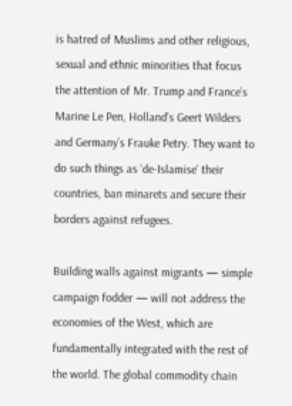is hatred of Muslims and other religious, sexual and ethnic minorities that focus the attention of Mr. Trump and France’s Marine Le Pen, Holland’s Geert Wilders and Germany’s Frauke Petry. They want to do such things as ‘de-Islamise’ their countries, ban minarets and secure their borders against refugees.

Building walls against migrants — simple campaign fodder — will not address the economies of the West, which are fundamentally integrated with the rest of the world. The global commodity chain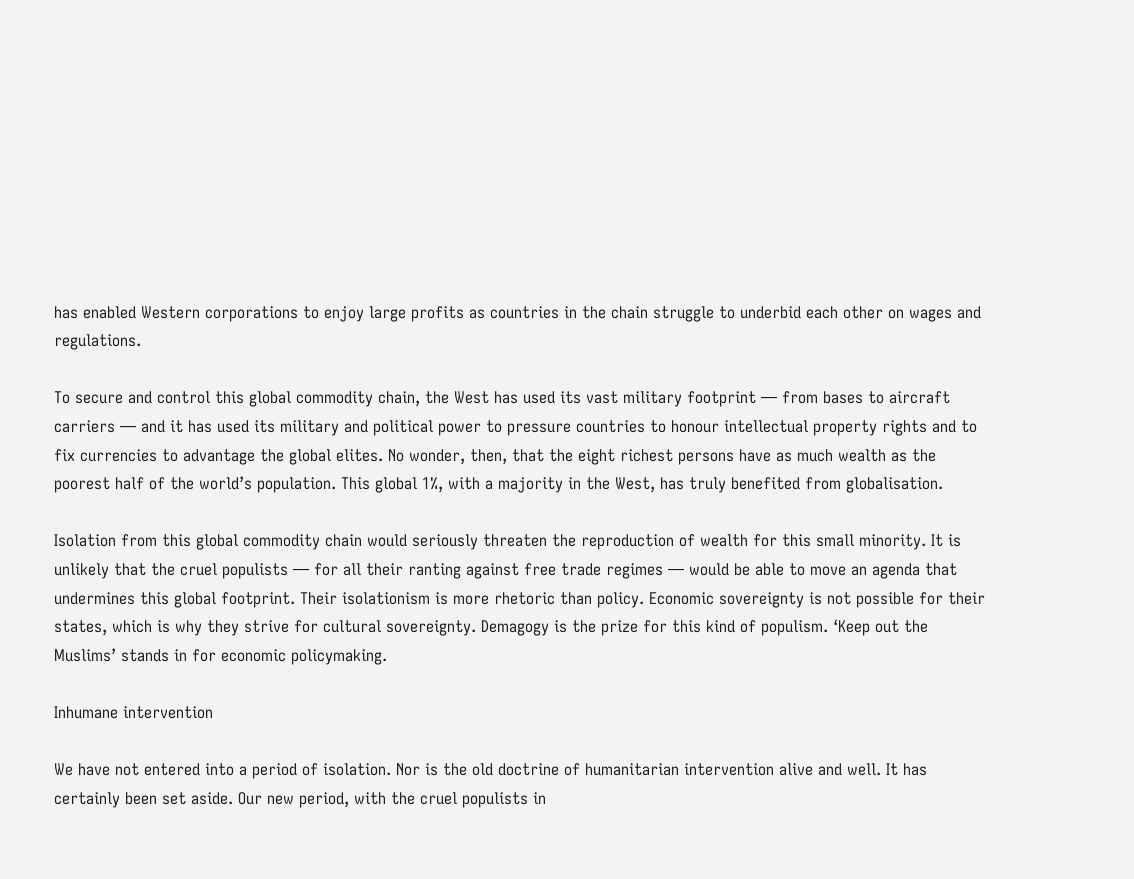has enabled Western corporations to enjoy large profits as countries in the chain struggle to underbid each other on wages and regulations.

To secure and control this global commodity chain, the West has used its vast military footprint — from bases to aircraft carriers — and it has used its military and political power to pressure countries to honour intellectual property rights and to fix currencies to advantage the global elites. No wonder, then, that the eight richest persons have as much wealth as the poorest half of the world’s population. This global 1%, with a majority in the West, has truly benefited from globalisation.

Isolation from this global commodity chain would seriously threaten the reproduction of wealth for this small minority. It is unlikely that the cruel populists — for all their ranting against free trade regimes — would be able to move an agenda that undermines this global footprint. Their isolationism is more rhetoric than policy. Economic sovereignty is not possible for their states, which is why they strive for cultural sovereignty. Demagogy is the prize for this kind of populism. ‘Keep out the Muslims’ stands in for economic policymaking.

Inhumane intervention

We have not entered into a period of isolation. Nor is the old doctrine of humanitarian intervention alive and well. It has certainly been set aside. Our new period, with the cruel populists in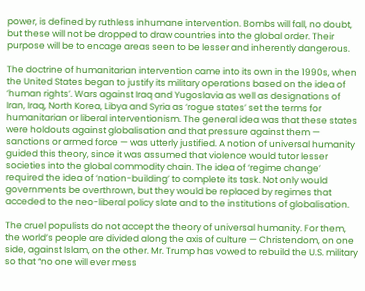power, is defined by ruthless inhumane intervention. Bombs will fall, no doubt, but these will not be dropped to draw countries into the global order. Their purpose will be to encage areas seen to be lesser and inherently dangerous.

The doctrine of humanitarian intervention came into its own in the 1990s, when the United States began to justify its military operations based on the idea of ‘human rights’. Wars against Iraq and Yugoslavia as well as designations of Iran, Iraq, North Korea, Libya and Syria as ‘rogue states’ set the terms for humanitarian or liberal interventionism. The general idea was that these states were holdouts against globalisation and that pressure against them — sanctions or armed force — was utterly justified. A notion of universal humanity guided this theory, since it was assumed that violence would tutor lesser societies into the global commodity chain. The idea of ‘regime change’ required the idea of ‘nation-building’ to complete its task. Not only would governments be overthrown, but they would be replaced by regimes that acceded to the neo-liberal policy slate and to the institutions of globalisation.

The cruel populists do not accept the theory of universal humanity. For them, the world’s people are divided along the axis of culture — Christendom, on one side, against Islam, on the other. Mr. Trump has vowed to rebuild the U.S. military so that “no one will ever mess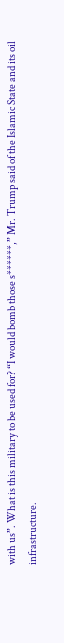with us”. What is this military to be used for? “I would bomb those s******,” Mr. Trump said of the Islamic State and its oil infrastructure.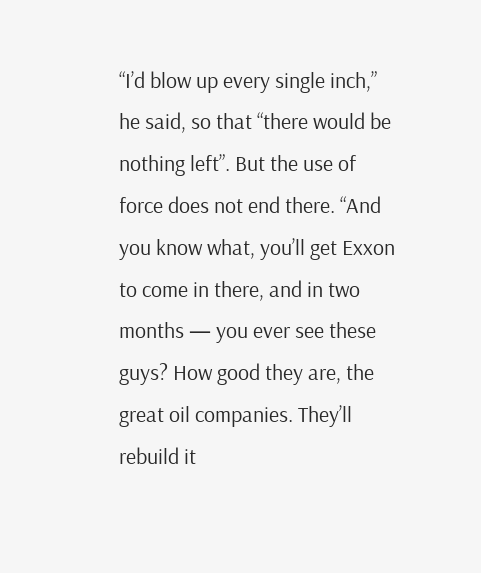“I’d blow up every single inch,” he said, so that “there would be nothing left”. But the use of force does not end there. “And you know what, you’ll get Exxon to come in there, and in two months — you ever see these guys? How good they are, the great oil companies. They’ll rebuild it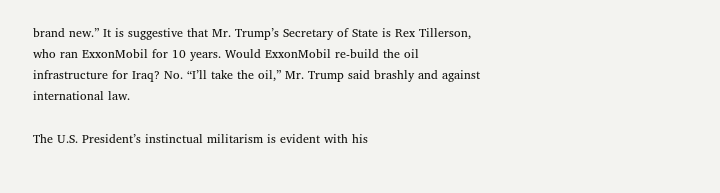brand new.” It is suggestive that Mr. Trump’s Secretary of State is Rex Tillerson, who ran ExxonMobil for 10 years. Would ExxonMobil re-build the oil infrastructure for Iraq? No. “I’ll take the oil,” Mr. Trump said brashly and against international law.

The U.S. President’s instinctual militarism is evident with his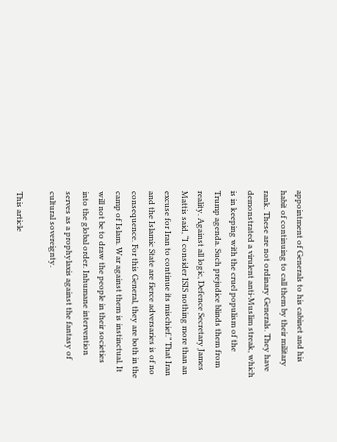appointment of Generals to his cabinet and his habit of continuing to call them by their military rank. These are not ordinary Generals. They have demonstrated a virulent anti-Muslim streak, which is in keeping with the cruel populism of the Trump agenda. Such prejudice blinds them from reality. Against all logic, Defence Secretary James Mattis said, “I consider ISIS nothing more than an excuse for Iran to continue its mischief.” That Iran and the Islamic State are fierce adversaries is of no consequence. For this General, they are both in the camp of Islam. War against them is instinctual. It will not be to draw the people in their societies into the global order. Inhumane intervention serves as a prophylaxis against the fantasy of cultural sovereignty.

This article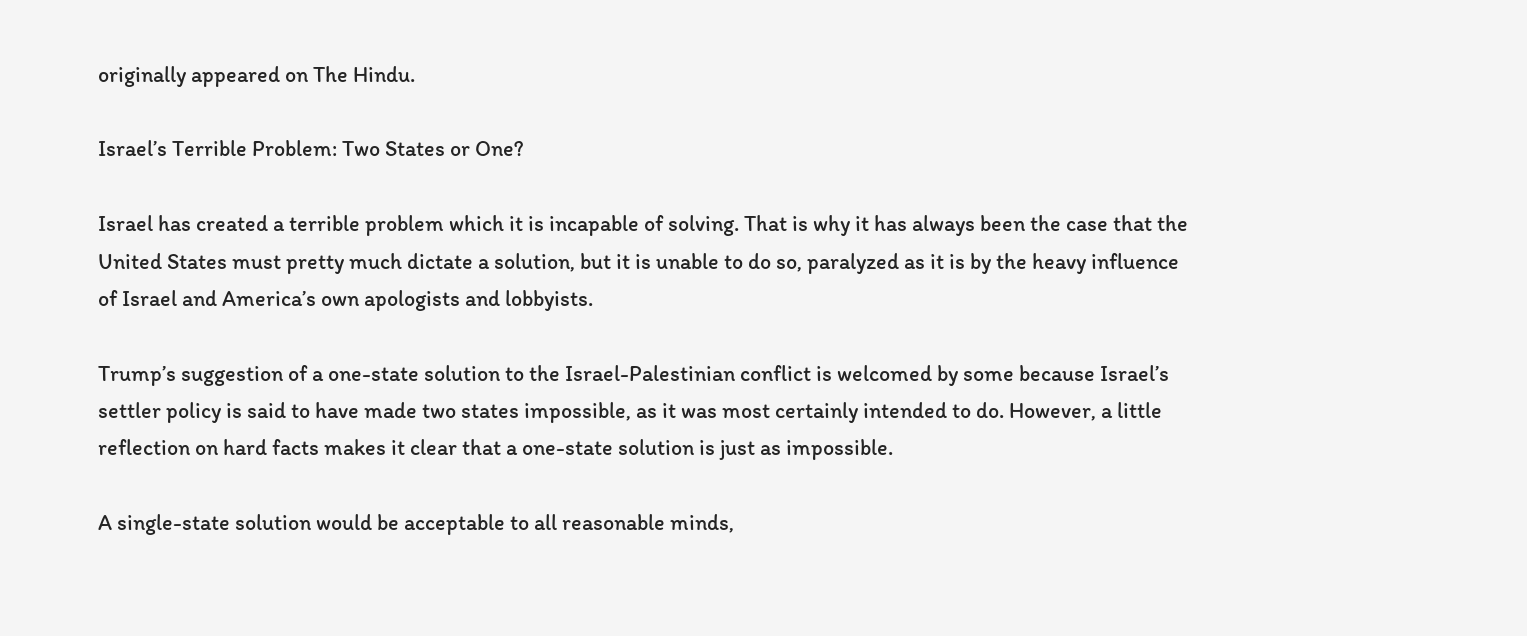originally appeared on The Hindu.

Israel’s Terrible Problem: Two States or One?

Israel has created a terrible problem which it is incapable of solving. That is why it has always been the case that the United States must pretty much dictate a solution, but it is unable to do so, paralyzed as it is by the heavy influence of Israel and America’s own apologists and lobbyists.

Trump’s suggestion of a one-state solution to the Israel-Palestinian conflict is welcomed by some because Israel’s settler policy is said to have made two states impossible, as it was most certainly intended to do. However, a little reflection on hard facts makes it clear that a one-state solution is just as impossible.

A single-state solution would be acceptable to all reasonable minds,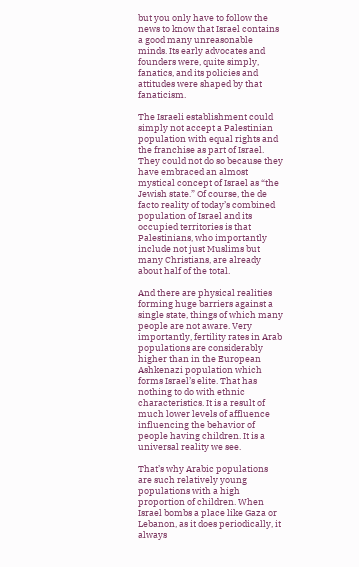but you only have to follow the news to know that Israel contains a good many unreasonable minds. Its early advocates and founders were, quite simply, fanatics, and its policies and attitudes were shaped by that fanaticism.

The Israeli establishment could simply not accept a Palestinian population with equal rights and the franchise as part of Israel. They could not do so because they have embraced an almost mystical concept of Israel as “the Jewish state.” Of course, the de facto reality of today’s combined population of Israel and its occupied territories is that Palestinians, who importantly include not just Muslims but many Christians, are already about half of the total.

And there are physical realities forming huge barriers against a single state, things of which many people are not aware. Very importantly, fertility rates in Arab populations are considerably higher than in the European Ashkenazi population which forms Israel’s elite. That has nothing to do with ethnic characteristics. It is a result of much lower levels of affluence influencing the behavior of people having children. It is a universal reality we see.

That’s why Arabic populations are such relatively young populations with a high proportion of children. When Israel bombs a place like Gaza or Lebanon, as it does periodically, it always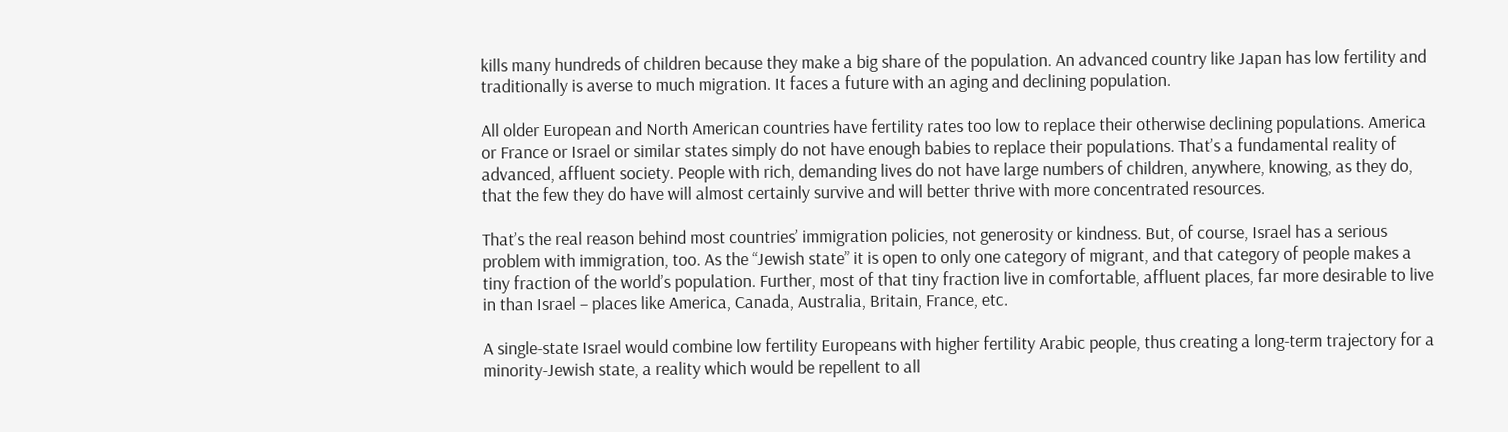kills many hundreds of children because they make a big share of the population. An advanced country like Japan has low fertility and traditionally is averse to much migration. It faces a future with an aging and declining population.

All older European and North American countries have fertility rates too low to replace their otherwise declining populations. America or France or Israel or similar states simply do not have enough babies to replace their populations. That’s a fundamental reality of advanced, affluent society. People with rich, demanding lives do not have large numbers of children, anywhere, knowing, as they do, that the few they do have will almost certainly survive and will better thrive with more concentrated resources.

That’s the real reason behind most countries’ immigration policies, not generosity or kindness. But, of course, Israel has a serious problem with immigration, too. As the “Jewish state” it is open to only one category of migrant, and that category of people makes a tiny fraction of the world’s population. Further, most of that tiny fraction live in comfortable, affluent places, far more desirable to live in than Israel – places like America, Canada, Australia, Britain, France, etc.

A single-state Israel would combine low fertility Europeans with higher fertility Arabic people, thus creating a long-term trajectory for a minority-Jewish state, a reality which would be repellent to all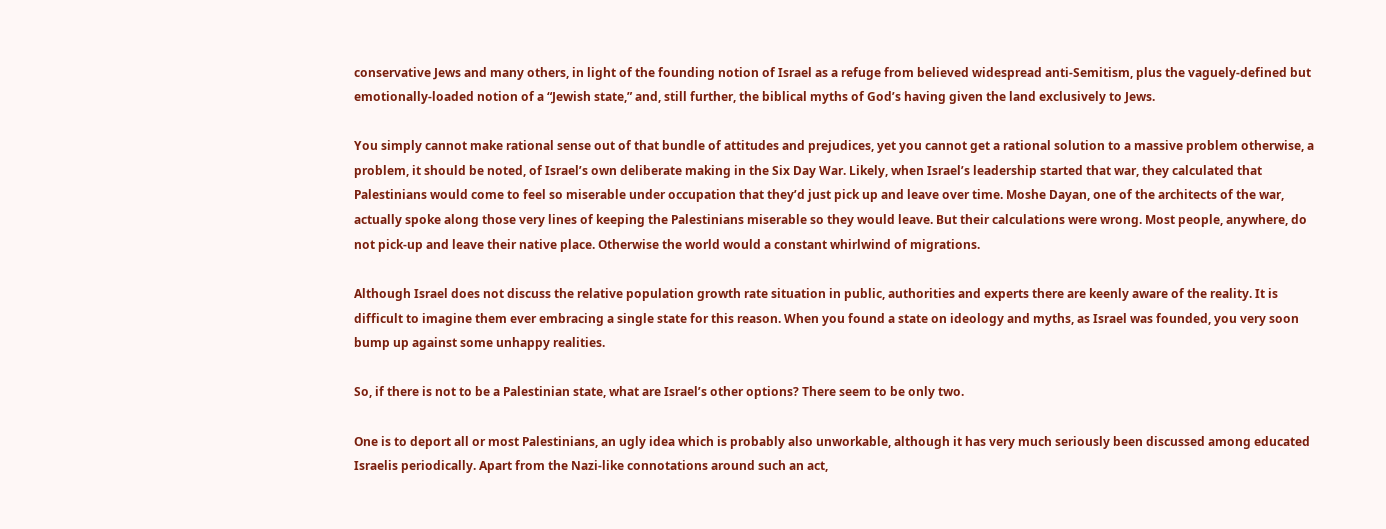conservative Jews and many others, in light of the founding notion of Israel as a refuge from believed widespread anti-Semitism, plus the vaguely-defined but emotionally-loaded notion of a “Jewish state,” and, still further, the biblical myths of God’s having given the land exclusively to Jews.

You simply cannot make rational sense out of that bundle of attitudes and prejudices, yet you cannot get a rational solution to a massive problem otherwise, a problem, it should be noted, of Israel’s own deliberate making in the Six Day War. Likely, when Israel’s leadership started that war, they calculated that Palestinians would come to feel so miserable under occupation that they’d just pick up and leave over time. Moshe Dayan, one of the architects of the war, actually spoke along those very lines of keeping the Palestinians miserable so they would leave. But their calculations were wrong. Most people, anywhere, do not pick-up and leave their native place. Otherwise the world would a constant whirlwind of migrations.

Although Israel does not discuss the relative population growth rate situation in public, authorities and experts there are keenly aware of the reality. It is difficult to imagine them ever embracing a single state for this reason. When you found a state on ideology and myths, as Israel was founded, you very soon bump up against some unhappy realities.

So, if there is not to be a Palestinian state, what are Israel’s other options? There seem to be only two.

One is to deport all or most Palestinians, an ugly idea which is probably also unworkable, although it has very much seriously been discussed among educated Israelis periodically. Apart from the Nazi-like connotations around such an act,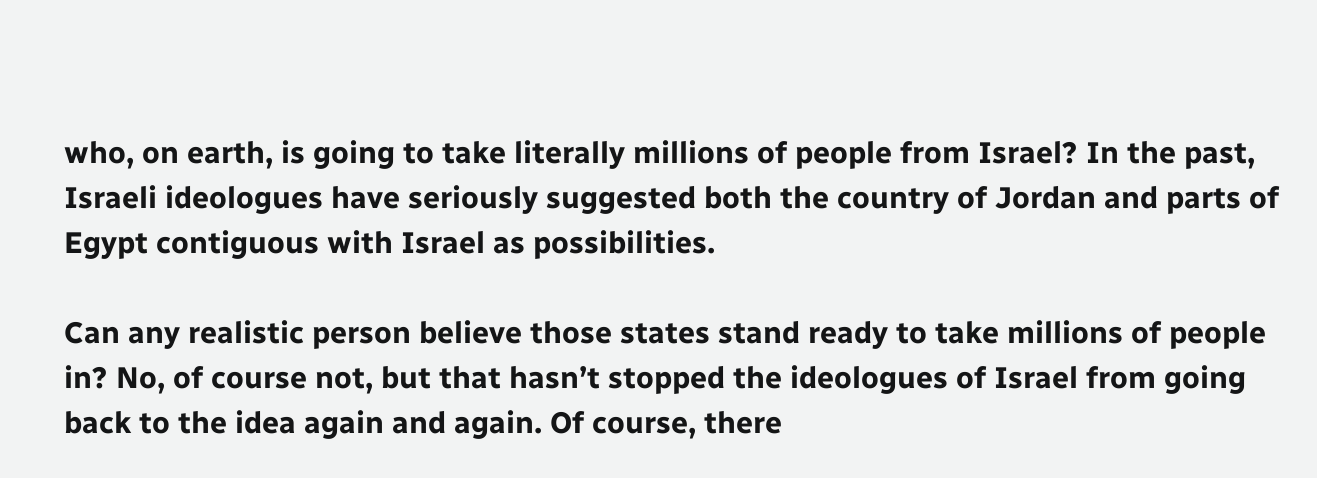who, on earth, is going to take literally millions of people from Israel? In the past, Israeli ideologues have seriously suggested both the country of Jordan and parts of Egypt contiguous with Israel as possibilities.

Can any realistic person believe those states stand ready to take millions of people in? No, of course not, but that hasn’t stopped the ideologues of Israel from going back to the idea again and again. Of course, there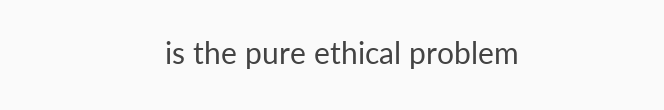is the pure ethical problem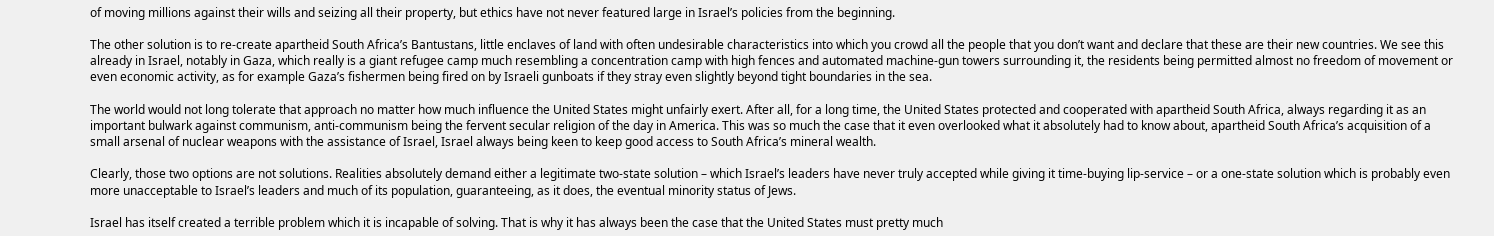of moving millions against their wills and seizing all their property, but ethics have not never featured large in Israel’s policies from the beginning.

The other solution is to re-create apartheid South Africa’s Bantustans, little enclaves of land with often undesirable characteristics into which you crowd all the people that you don’t want and declare that these are their new countries. We see this already in Israel, notably in Gaza, which really is a giant refugee camp much resembling a concentration camp with high fences and automated machine-gun towers surrounding it, the residents being permitted almost no freedom of movement or even economic activity, as for example Gaza’s fishermen being fired on by Israeli gunboats if they stray even slightly beyond tight boundaries in the sea.

The world would not long tolerate that approach no matter how much influence the United States might unfairly exert. After all, for a long time, the United States protected and cooperated with apartheid South Africa, always regarding it as an important bulwark against communism, anti-communism being the fervent secular religion of the day in America. This was so much the case that it even overlooked what it absolutely had to know about, apartheid South Africa’s acquisition of a small arsenal of nuclear weapons with the assistance of Israel, Israel always being keen to keep good access to South Africa’s mineral wealth.

Clearly, those two options are not solutions. Realities absolutely demand either a legitimate two-state solution – which Israel’s leaders have never truly accepted while giving it time-buying lip-service – or a one-state solution which is probably even more unacceptable to Israel’s leaders and much of its population, guaranteeing, as it does, the eventual minority status of Jews.

Israel has itself created a terrible problem which it is incapable of solving. That is why it has always been the case that the United States must pretty much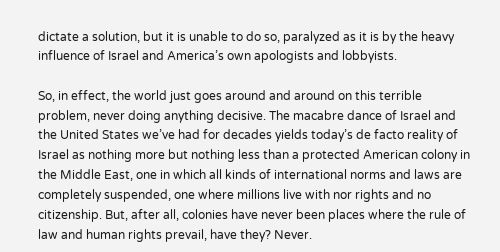dictate a solution, but it is unable to do so, paralyzed as it is by the heavy influence of Israel and America’s own apologists and lobbyists.

So, in effect, the world just goes around and around on this terrible problem, never doing anything decisive. The macabre dance of Israel and the United States we’ve had for decades yields today’s de facto reality of Israel as nothing more but nothing less than a protected American colony in the Middle East, one in which all kinds of international norms and laws are completely suspended, one where millions live with nor rights and no citizenship. But, after all, colonies have never been places where the rule of law and human rights prevail, have they? Never.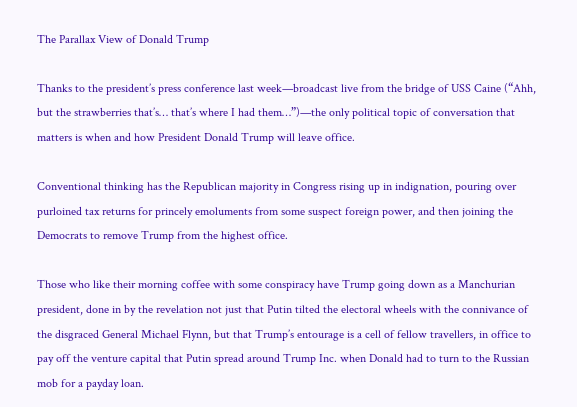The Parallax View of Donald Trump

Thanks to the president’s press conference last week—broadcast live from the bridge of USS Caine (“Ahh, but the strawberries that’s… that’s where I had them…”)—the only political topic of conversation that matters is when and how President Donald Trump will leave office.

Conventional thinking has the Republican majority in Congress rising up in indignation, pouring over purloined tax returns for princely emoluments from some suspect foreign power, and then joining the Democrats to remove Trump from the highest office.

Those who like their morning coffee with some conspiracy have Trump going down as a Manchurian president, done in by the revelation not just that Putin tilted the electoral wheels with the connivance of the disgraced General Michael Flynn, but that Trump’s entourage is a cell of fellow travellers, in office to pay off the venture capital that Putin spread around Trump Inc. when Donald had to turn to the Russian mob for a payday loan.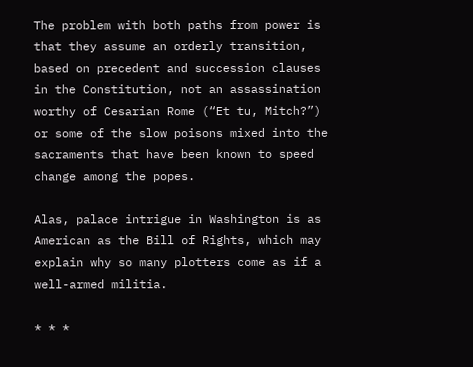The problem with both paths from power is that they assume an orderly transition, based on precedent and succession clauses in the Constitution, not an assassination worthy of Cesarian Rome (“Et tu, Mitch?”) or some of the slow poisons mixed into the sacraments that have been known to speed change among the popes.

Alas, palace intrigue in Washington is as American as the Bill of Rights, which may explain why so many plotters come as if a well-armed militia.

* * *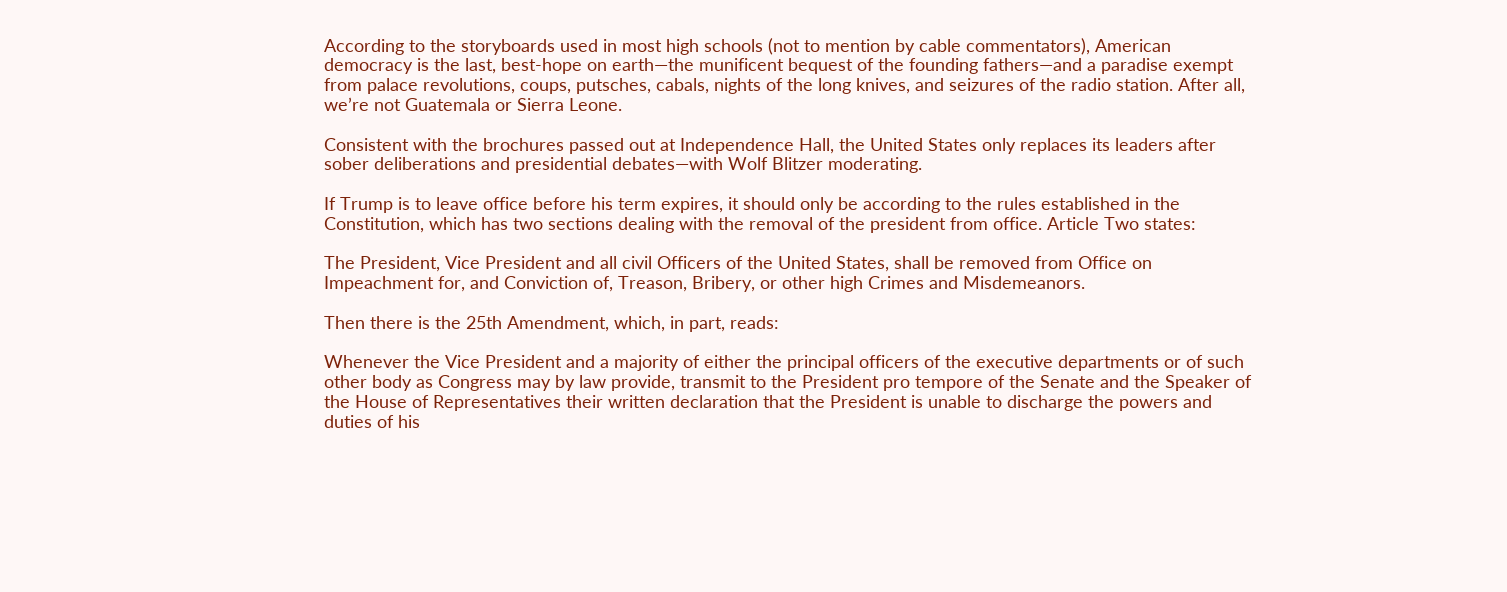According to the storyboards used in most high schools (not to mention by cable commentators), American democracy is the last, best-hope on earth—the munificent bequest of the founding fathers—and a paradise exempt from palace revolutions, coups, putsches, cabals, nights of the long knives, and seizures of the radio station. After all, we’re not Guatemala or Sierra Leone.

Consistent with the brochures passed out at Independence Hall, the United States only replaces its leaders after sober deliberations and presidential debates—with Wolf Blitzer moderating.

If Trump is to leave office before his term expires, it should only be according to the rules established in the Constitution, which has two sections dealing with the removal of the president from office. Article Two states:

The President, Vice President and all civil Officers of the United States, shall be removed from Office on Impeachment for, and Conviction of, Treason, Bribery, or other high Crimes and Misdemeanors.

Then there is the 25th Amendment, which, in part, reads:

Whenever the Vice President and a majority of either the principal officers of the executive departments or of such other body as Congress may by law provide, transmit to the President pro tempore of the Senate and the Speaker of the House of Representatives their written declaration that the President is unable to discharge the powers and duties of his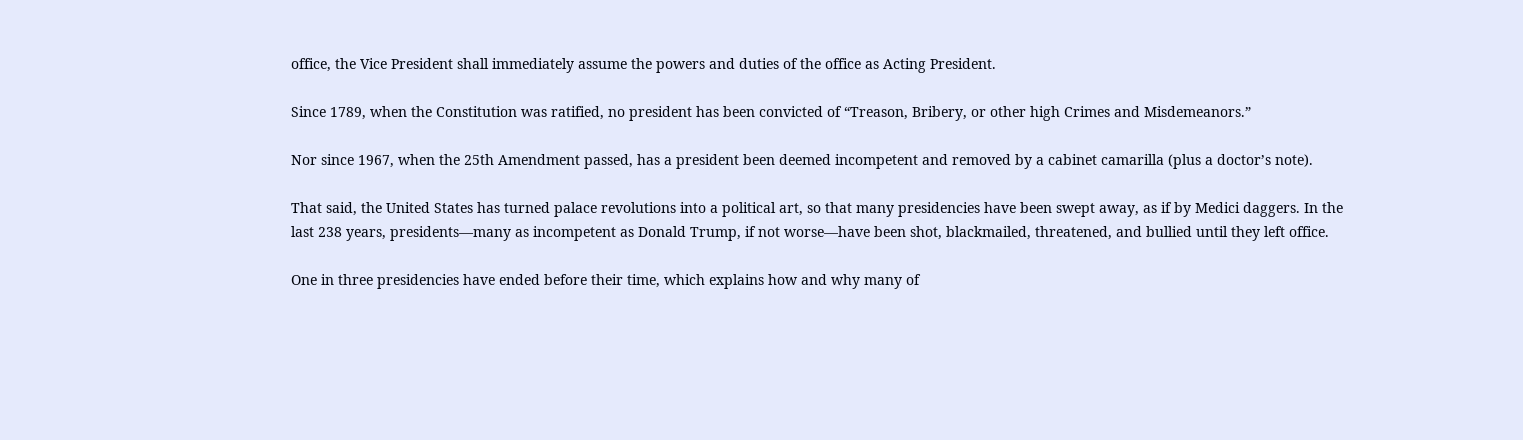office, the Vice President shall immediately assume the powers and duties of the office as Acting President.

Since 1789, when the Constitution was ratified, no president has been convicted of “Treason, Bribery, or other high Crimes and Misdemeanors.”

Nor since 1967, when the 25th Amendment passed, has a president been deemed incompetent and removed by a cabinet camarilla (plus a doctor’s note).

That said, the United States has turned palace revolutions into a political art, so that many presidencies have been swept away, as if by Medici daggers. In the last 238 years, presidents—many as incompetent as Donald Trump, if not worse—have been shot, blackmailed, threatened, and bullied until they left office.

One in three presidencies have ended before their time, which explains how and why many of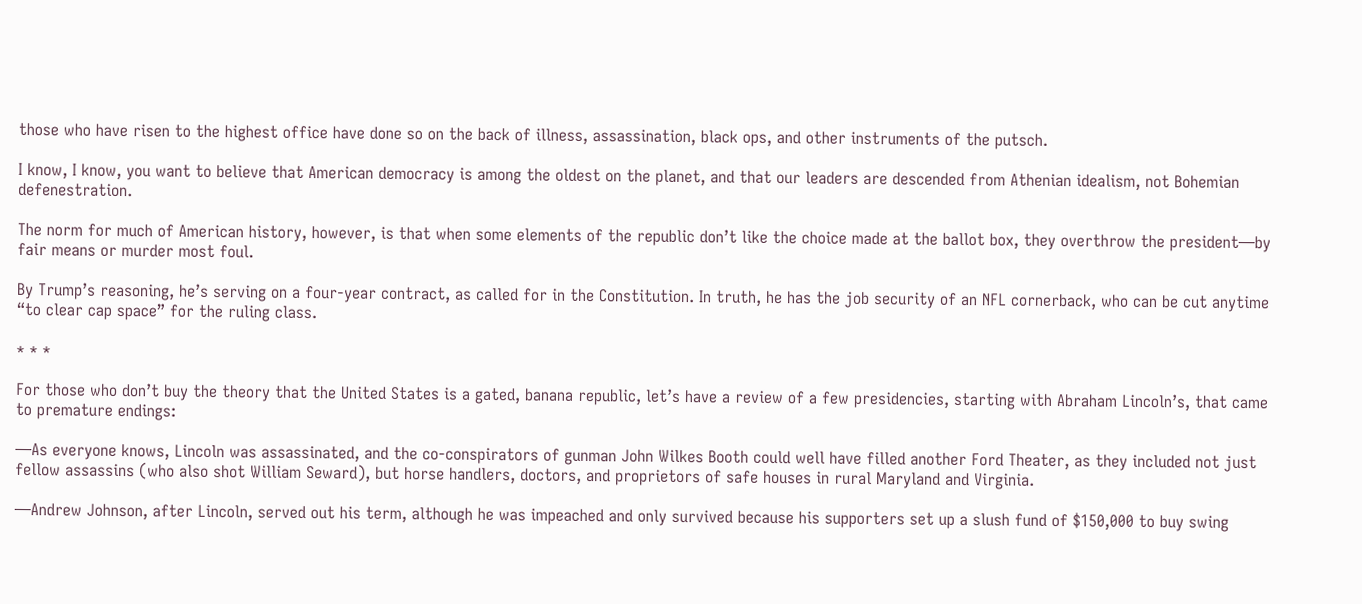those who have risen to the highest office have done so on the back of illness, assassination, black ops, and other instruments of the putsch.

I know, I know, you want to believe that American democracy is among the oldest on the planet, and that our leaders are descended from Athenian idealism, not Bohemian defenestration.

The norm for much of American history, however, is that when some elements of the republic don’t like the choice made at the ballot box, they overthrow the president—by fair means or murder most foul.

By Trump’s reasoning, he’s serving on a four-year contract, as called for in the Constitution. In truth, he has the job security of an NFL cornerback, who can be cut anytime “to clear cap space” for the ruling class.

* * *

For those who don’t buy the theory that the United States is a gated, banana republic, let’s have a review of a few presidencies, starting with Abraham Lincoln’s, that came to premature endings:

—As everyone knows, Lincoln was assassinated, and the co-conspirators of gunman John Wilkes Booth could well have filled another Ford Theater, as they included not just fellow assassins (who also shot William Seward), but horse handlers, doctors, and proprietors of safe houses in rural Maryland and Virginia.

—Andrew Johnson, after Lincoln, served out his term, although he was impeached and only survived because his supporters set up a slush fund of $150,000 to buy swing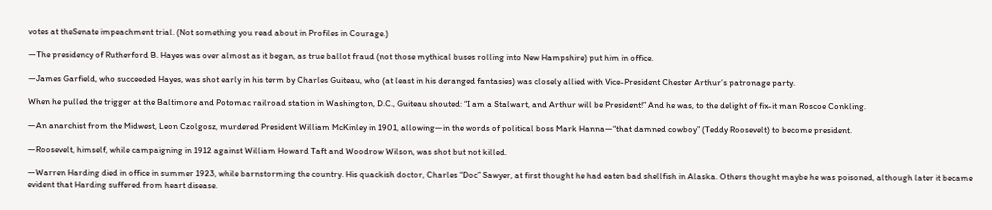votes at theSenate impeachment trial. (Not something you read about in Profiles in Courage.)

—The presidency of Rutherford B. Hayes was over almost as it began, as true ballot fraud (not those mythical buses rolling into New Hampshire) put him in office.

—James Garfield, who succeeded Hayes, was shot early in his term by Charles Guiteau, who (at least in his deranged fantasies) was closely allied with Vice-President Chester Arthur’s patronage party.

When he pulled the trigger at the Baltimore and Potomac railroad station in Washington, D.C., Guiteau shouted: “I am a Stalwart, and Arthur will be President!” And he was, to the delight of fix-it man Roscoe Conkling.

—An anarchist from the Midwest, Leon Czolgosz, murdered President William McKinley in 1901, allowing—in the words of political boss Mark Hanna—“that damned cowboy” (Teddy Roosevelt) to become president.

—Roosevelt, himself, while campaigning in 1912 against William Howard Taft and Woodrow Wilson, was shot but not killed.

—Warren Harding died in office in summer 1923, while barnstorming the country. His quackish doctor, Charles “Doc” Sawyer, at first thought he had eaten bad shellfish in Alaska. Others thought maybe he was poisoned, although later it became evident that Harding suffered from heart disease.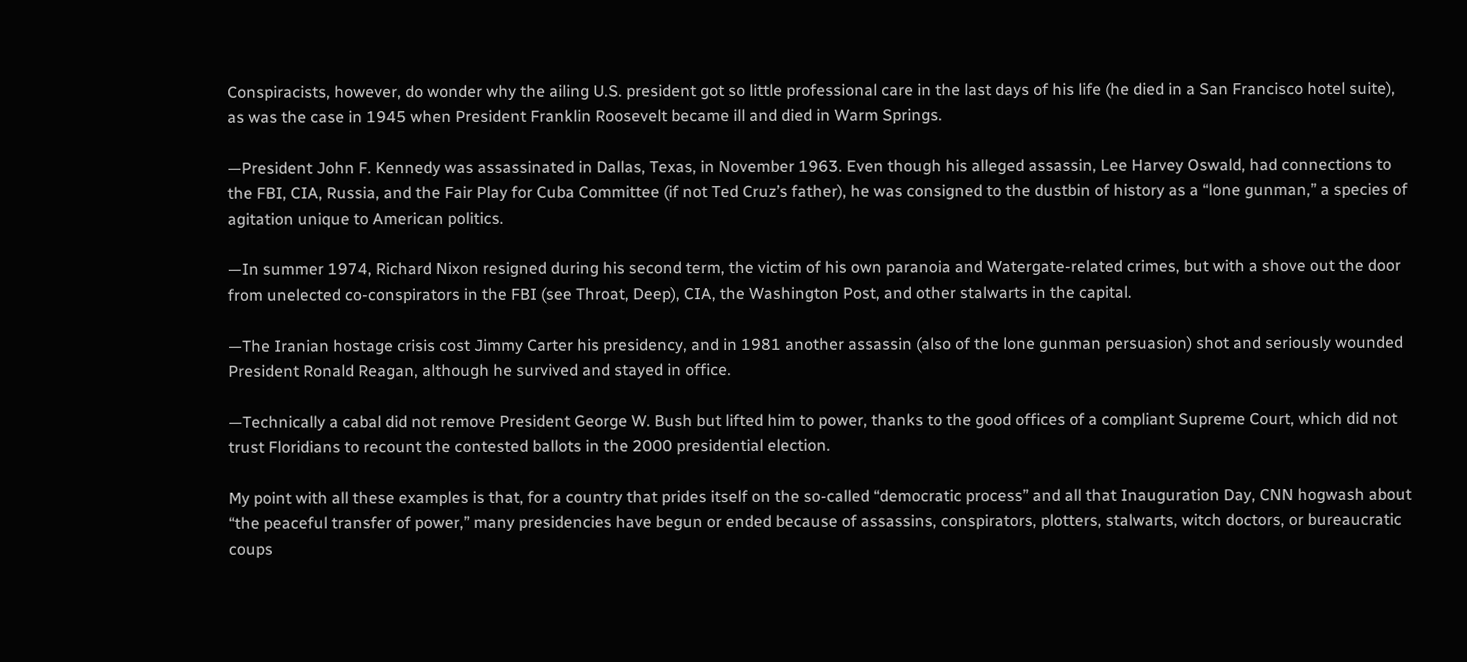Conspiracists, however, do wonder why the ailing U.S. president got so little professional care in the last days of his life (he died in a San Francisco hotel suite), as was the case in 1945 when President Franklin Roosevelt became ill and died in Warm Springs.

—President John F. Kennedy was assassinated in Dallas, Texas, in November 1963. Even though his alleged assassin, Lee Harvey Oswald, had connections to the FBI, CIA, Russia, and the Fair Play for Cuba Committee (if not Ted Cruz’s father), he was consigned to the dustbin of history as a “lone gunman,” a species of agitation unique to American politics.

—In summer 1974, Richard Nixon resigned during his second term, the victim of his own paranoia and Watergate-related crimes, but with a shove out the door from unelected co-conspirators in the FBI (see Throat, Deep), CIA, the Washington Post, and other stalwarts in the capital.

—The Iranian hostage crisis cost Jimmy Carter his presidency, and in 1981 another assassin (also of the lone gunman persuasion) shot and seriously wounded President Ronald Reagan, although he survived and stayed in office.

—Technically a cabal did not remove President George W. Bush but lifted him to power, thanks to the good offices of a compliant Supreme Court, which did not trust Floridians to recount the contested ballots in the 2000 presidential election.

My point with all these examples is that, for a country that prides itself on the so-called “democratic process” and all that Inauguration Day, CNN hogwash about “the peaceful transfer of power,” many presidencies have begun or ended because of assassins, conspirators, plotters, stalwarts, witch doctors, or bureaucratic coups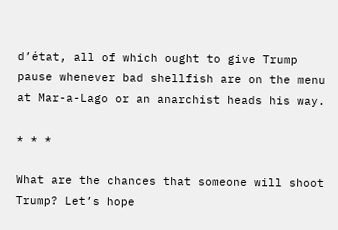d’état, all of which ought to give Trump pause whenever bad shellfish are on the menu at Mar-a-Lago or an anarchist heads his way.

* * *

What are the chances that someone will shoot Trump? Let’s hope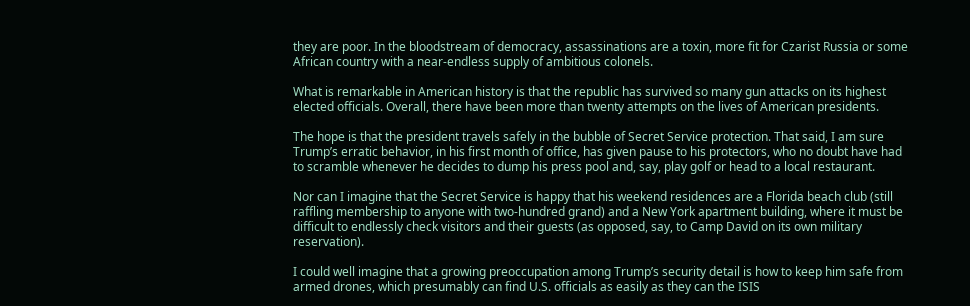they are poor. In the bloodstream of democracy, assassinations are a toxin, more fit for Czarist Russia or some African country with a near-endless supply of ambitious colonels.

What is remarkable in American history is that the republic has survived so many gun attacks on its highest elected officials. Overall, there have been more than twenty attempts on the lives of American presidents.

The hope is that the president travels safely in the bubble of Secret Service protection. That said, I am sure Trump’s erratic behavior, in his first month of office, has given pause to his protectors, who no doubt have had to scramble whenever he decides to dump his press pool and, say, play golf or head to a local restaurant.

Nor can I imagine that the Secret Service is happy that his weekend residences are a Florida beach club (still raffling membership to anyone with two-hundred grand) and a New York apartment building, where it must be difficult to endlessly check visitors and their guests (as opposed, say, to Camp David on its own military reservation).

I could well imagine that a growing preoccupation among Trump’s security detail is how to keep him safe from armed drones, which presumably can find U.S. officials as easily as they can the ISIS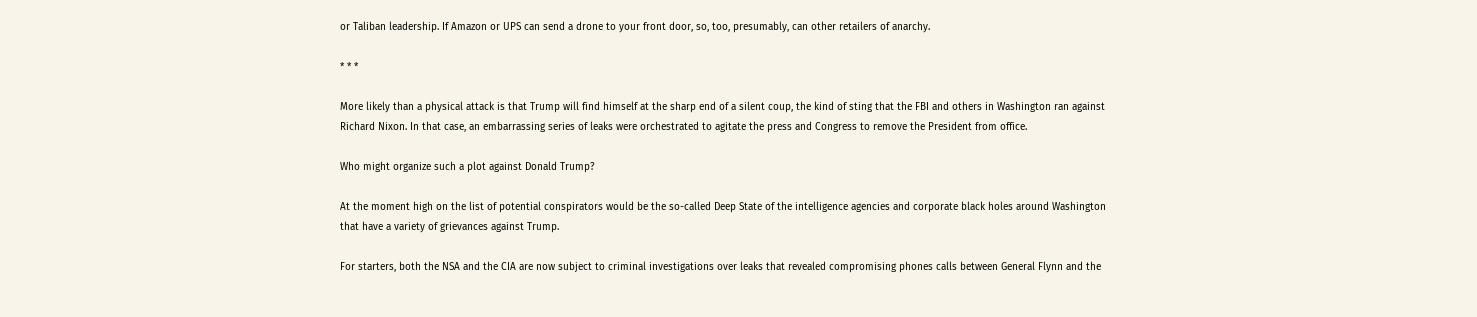or Taliban leadership. If Amazon or UPS can send a drone to your front door, so, too, presumably, can other retailers of anarchy.

* * *

More likely than a physical attack is that Trump will find himself at the sharp end of a silent coup, the kind of sting that the FBI and others in Washington ran against Richard Nixon. In that case, an embarrassing series of leaks were orchestrated to agitate the press and Congress to remove the President from office.

Who might organize such a plot against Donald Trump?

At the moment high on the list of potential conspirators would be the so-called Deep State of the intelligence agencies and corporate black holes around Washington that have a variety of grievances against Trump.

For starters, both the NSA and the CIA are now subject to criminal investigations over leaks that revealed compromising phones calls between General Flynn and the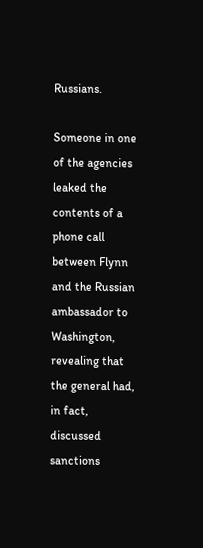Russians.

Someone in one of the agencies leaked the contents of a phone call between Flynn and the Russian ambassador to Washington, revealing that the general had, in fact, discussed sanctions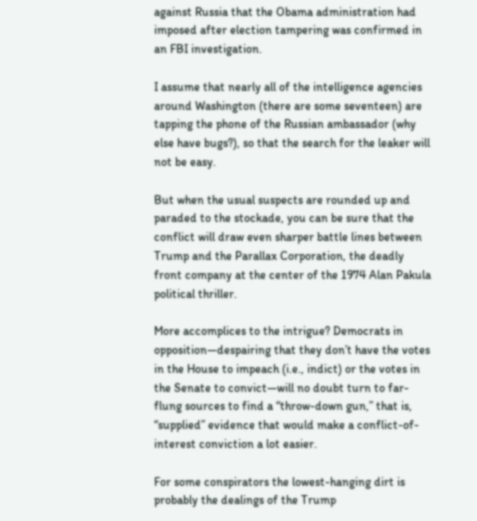against Russia that the Obama administration had imposed after election tampering was confirmed in an FBI investigation.

I assume that nearly all of the intelligence agencies around Washington (there are some seventeen) are tapping the phone of the Russian ambassador (why else have bugs?), so that the search for the leaker will not be easy.

But when the usual suspects are rounded up and paraded to the stockade, you can be sure that the conflict will draw even sharper battle lines between Trump and the Parallax Corporation, the deadly front company at the center of the 1974 Alan Pakula political thriller.

More accomplices to the intrigue? Democrats in opposition—despairing that they don’t have the votes in the House to impeach (i.e., indict) or the votes in the Senate to convict—will no doubt turn to far-flung sources to find a “throw-down gun,” that is, “supplied” evidence that would make a conflict-of-interest conviction a lot easier.

For some conspirators the lowest-hanging dirt is probably the dealings of the Trump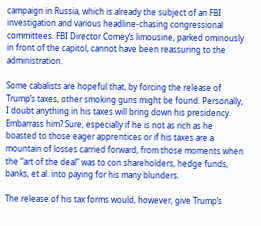campaign in Russia, which is already the subject of an FBI investigation and various headline-chasing congressional committees. FBI Director Comey’s limousine, parked ominously in front of the capitol, cannot have been reassuring to the administration.

Some cabalists are hopeful that, by forcing the release of Trump’s taxes, other smoking guns might be found. Personally, I doubt anything in his taxes will bring down his presidency. Embarrass him? Sure, especially if he is not as rich as he boasted to those eager apprentices or if his taxes are a mountain of losses carried forward, from those moments when the “art of the deal” was to con shareholders, hedge funds, banks, et al. into paying for his many blunders.

The release of his tax forms would, however, give Trump’s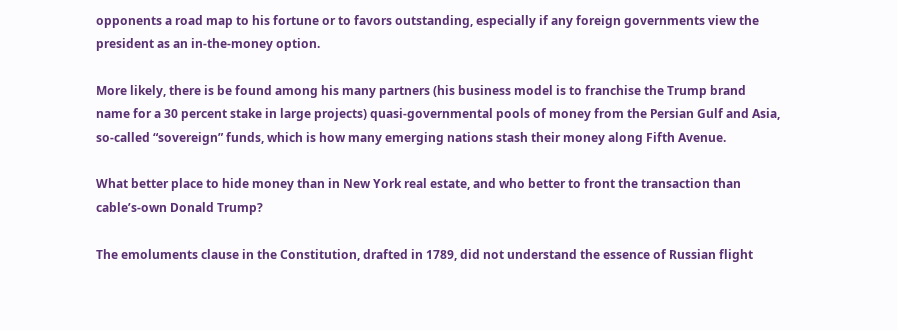opponents a road map to his fortune or to favors outstanding, especially if any foreign governments view the president as an in-the-money option.

More likely, there is be found among his many partners (his business model is to franchise the Trump brand name for a 30 percent stake in large projects) quasi-governmental pools of money from the Persian Gulf and Asia, so-called “sovereign” funds, which is how many emerging nations stash their money along Fifth Avenue.

What better place to hide money than in New York real estate, and who better to front the transaction than cable’s-own Donald Trump?

The emoluments clause in the Constitution, drafted in 1789, did not understand the essence of Russian flight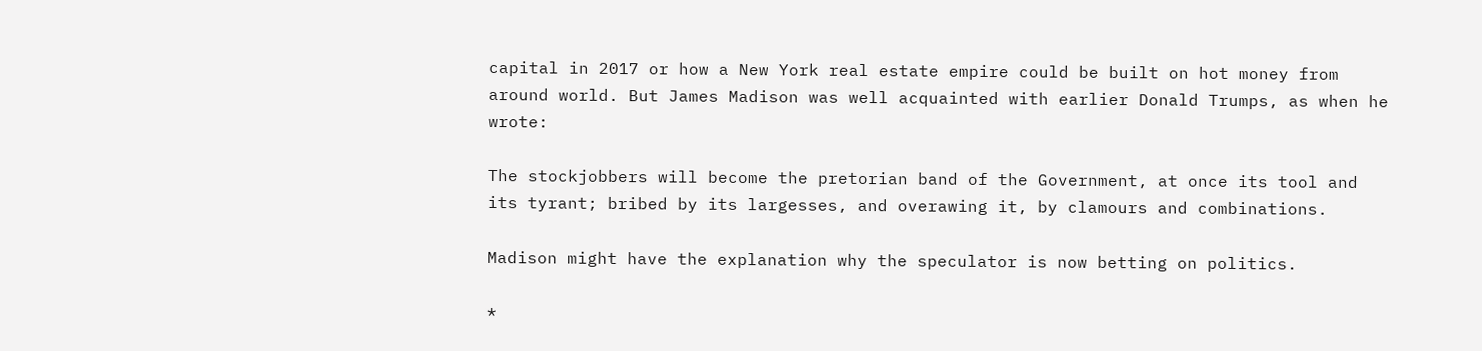capital in 2017 or how a New York real estate empire could be built on hot money from around world. But James Madison was well acquainted with earlier Donald Trumps, as when he wrote:

The stockjobbers will become the pretorian band of the Government, at once its tool and its tyrant; bribed by its largesses, and overawing it, by clamours and combinations.

Madison might have the explanation why the speculator is now betting on politics.

*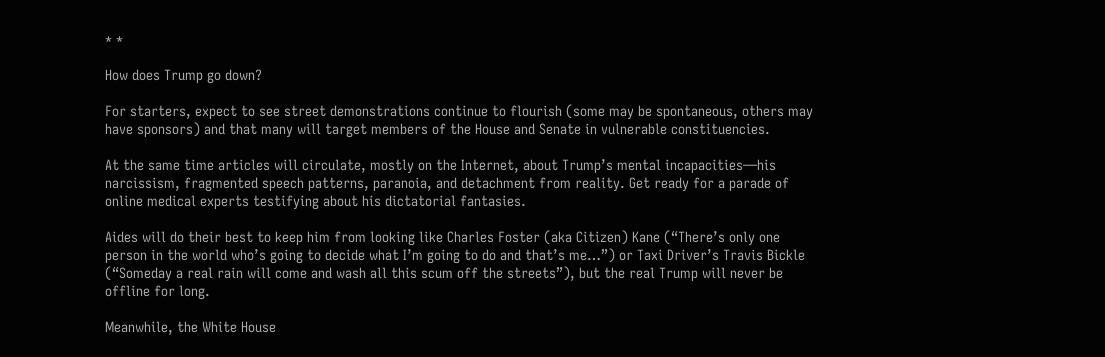* *

How does Trump go down?

For starters, expect to see street demonstrations continue to flourish (some may be spontaneous, others may have sponsors) and that many will target members of the House and Senate in vulnerable constituencies.

At the same time articles will circulate, mostly on the Internet, about Trump’s mental incapacities—his narcissism, fragmented speech patterns, paranoia, and detachment from reality. Get ready for a parade of online medical experts testifying about his dictatorial fantasies.

Aides will do their best to keep him from looking like Charles Foster (aka Citizen) Kane (“There’s only one person in the world who’s going to decide what I’m going to do and that’s me…”) or Taxi Driver’s Travis Bickle (“Someday a real rain will come and wash all this scum off the streets”), but the real Trump will never be offline for long.

Meanwhile, the White House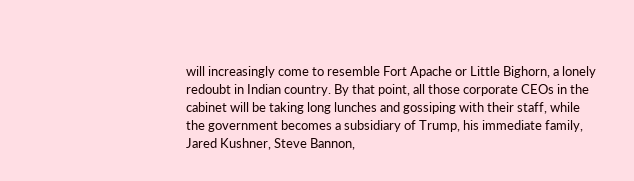will increasingly come to resemble Fort Apache or Little Bighorn, a lonely redoubt in Indian country. By that point, all those corporate CEOs in the cabinet will be taking long lunches and gossiping with their staff, while the government becomes a subsidiary of Trump, his immediate family, Jared Kushner, Steve Bannon,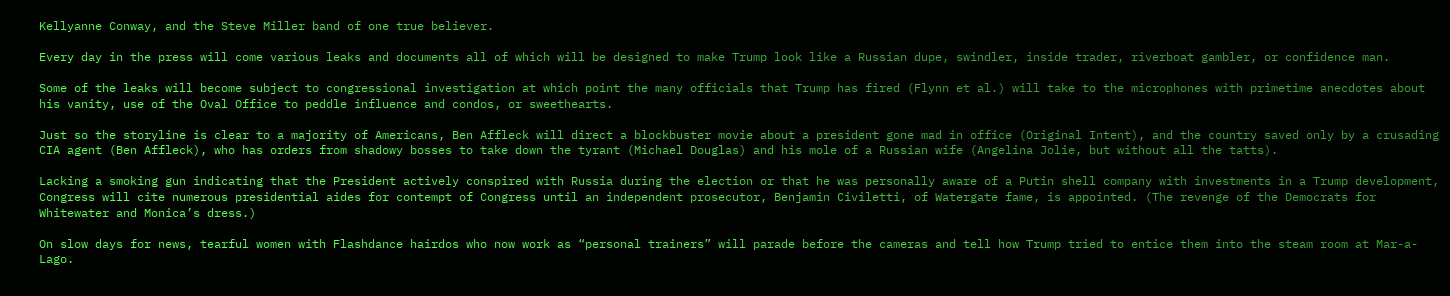Kellyanne Conway, and the Steve Miller band of one true believer.

Every day in the press will come various leaks and documents all of which will be designed to make Trump look like a Russian dupe, swindler, inside trader, riverboat gambler, or confidence man.

Some of the leaks will become subject to congressional investigation at which point the many officials that Trump has fired (Flynn et al.) will take to the microphones with primetime anecdotes about his vanity, use of the Oval Office to peddle influence and condos, or sweethearts.

Just so the storyline is clear to a majority of Americans, Ben Affleck will direct a blockbuster movie about a president gone mad in office (Original Intent), and the country saved only by a crusading CIA agent (Ben Affleck), who has orders from shadowy bosses to take down the tyrant (Michael Douglas) and his mole of a Russian wife (Angelina Jolie, but without all the tatts).

Lacking a smoking gun indicating that the President actively conspired with Russia during the election or that he was personally aware of a Putin shell company with investments in a Trump development, Congress will cite numerous presidential aides for contempt of Congress until an independent prosecutor, Benjamin Civiletti, of Watergate fame, is appointed. (The revenge of the Democrats for Whitewater and Monica’s dress.)

On slow days for news, tearful women with Flashdance hairdos who now work as “personal trainers” will parade before the cameras and tell how Trump tried to entice them into the steam room at Mar-a-Lago.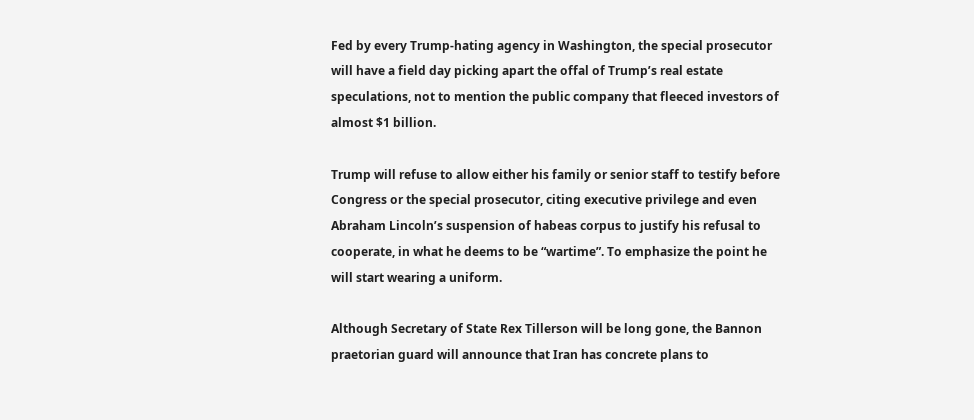Fed by every Trump-hating agency in Washington, the special prosecutor will have a field day picking apart the offal of Trump’s real estate speculations, not to mention the public company that fleeced investors of almost $1 billion.

Trump will refuse to allow either his family or senior staff to testify before Congress or the special prosecutor, citing executive privilege and even Abraham Lincoln’s suspension of habeas corpus to justify his refusal to cooperate, in what he deems to be “wartime”. To emphasize the point he will start wearing a uniform.

Although Secretary of State Rex Tillerson will be long gone, the Bannon praetorian guard will announce that Iran has concrete plans to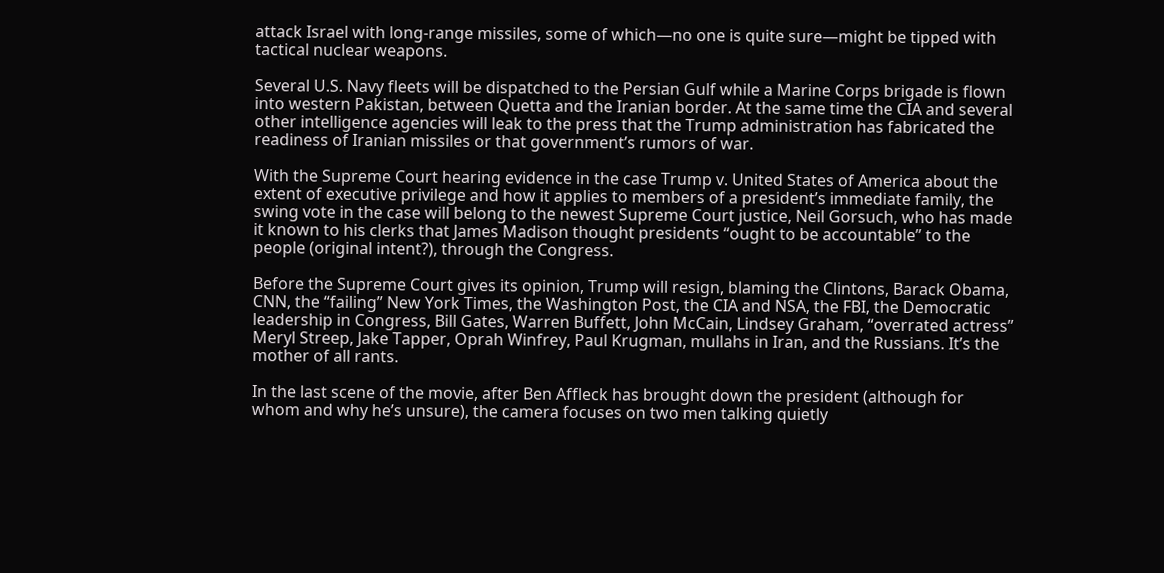attack Israel with long-range missiles, some of which—no one is quite sure—might be tipped with tactical nuclear weapons.

Several U.S. Navy fleets will be dispatched to the Persian Gulf while a Marine Corps brigade is flown into western Pakistan, between Quetta and the Iranian border. At the same time the CIA and several other intelligence agencies will leak to the press that the Trump administration has fabricated the readiness of Iranian missiles or that government’s rumors of war.

With the Supreme Court hearing evidence in the case Trump v. United States of America about the extent of executive privilege and how it applies to members of a president’s immediate family, the swing vote in the case will belong to the newest Supreme Court justice, Neil Gorsuch, who has made it known to his clerks that James Madison thought presidents “ought to be accountable” to the people (original intent?), through the Congress.

Before the Supreme Court gives its opinion, Trump will resign, blaming the Clintons, Barack Obama, CNN, the “failing” New York Times, the Washington Post, the CIA and NSA, the FBI, the Democratic leadership in Congress, Bill Gates, Warren Buffett, John McCain, Lindsey Graham, “overrated actress” Meryl Streep, Jake Tapper, Oprah Winfrey, Paul Krugman, mullahs in Iran, and the Russians. It’s the mother of all rants.

In the last scene of the movie, after Ben Affleck has brought down the president (although for whom and why he’s unsure), the camera focuses on two men talking quietly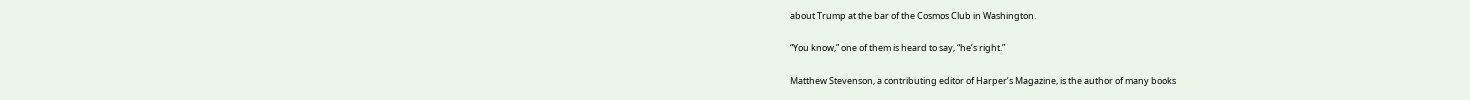about Trump at the bar of the Cosmos Club in Washington.

“You know,” one of them is heard to say, “he’s right.”

Matthew Stevenson, a contributing editor of Harper’s Magazine, is the author of many books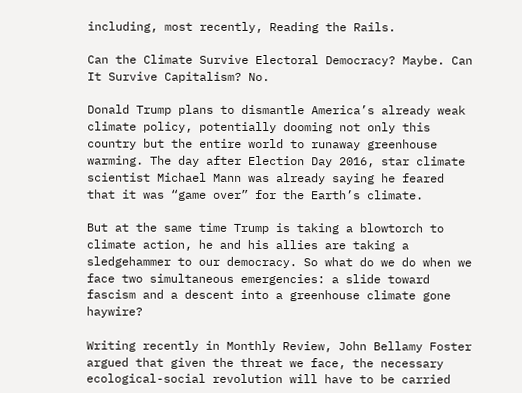including, most recently, Reading the Rails.

Can the Climate Survive Electoral Democracy? Maybe. Can It Survive Capitalism? No.

Donald Trump plans to dismantle America’s already weak climate policy, potentially dooming not only this country but the entire world to runaway greenhouse warming. The day after Election Day 2016, star climate scientist Michael Mann was already saying he feared that it was “game over” for the Earth’s climate.

But at the same time Trump is taking a blowtorch to climate action, he and his allies are taking a sledgehammer to our democracy. So what do we do when we face two simultaneous emergencies: a slide toward fascism and a descent into a greenhouse climate gone haywire?

Writing recently in Monthly Review, John Bellamy Foster argued that given the threat we face, the necessary ecological-social revolution will have to be carried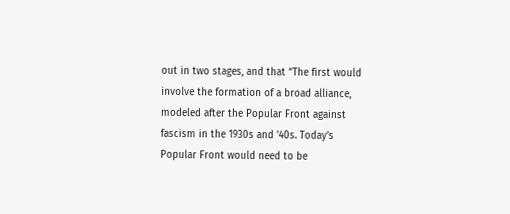out in two stages, and that “The first would involve the formation of a broad alliance, modeled after the Popular Front against fascism in the 1930s and ’40s. Today’s Popular Front would need to be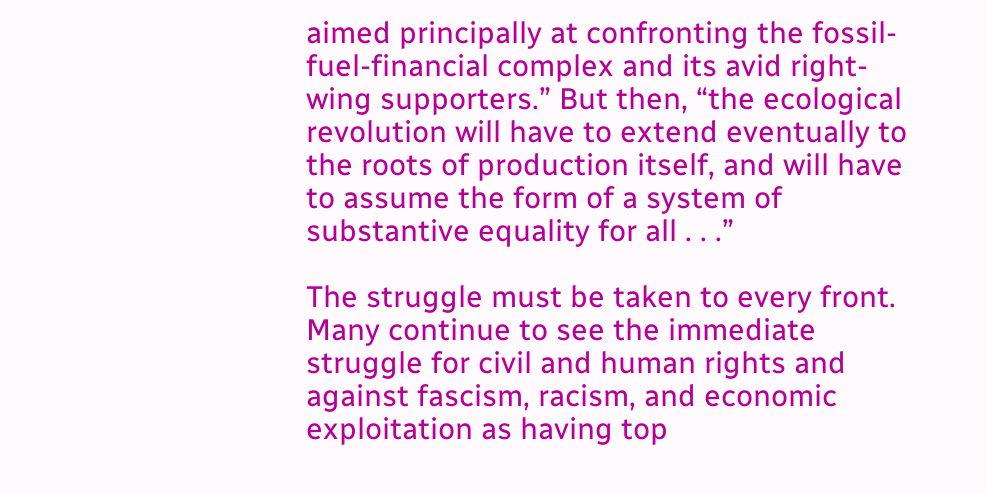aimed principally at confronting the fossil-fuel-financial complex and its avid right-wing supporters.” But then, “the ecological revolution will have to extend eventually to the roots of production itself, and will have to assume the form of a system of substantive equality for all . . .”

The struggle must be taken to every front. Many continue to see the immediate struggle for civil and human rights and against fascism, racism, and economic exploitation as having top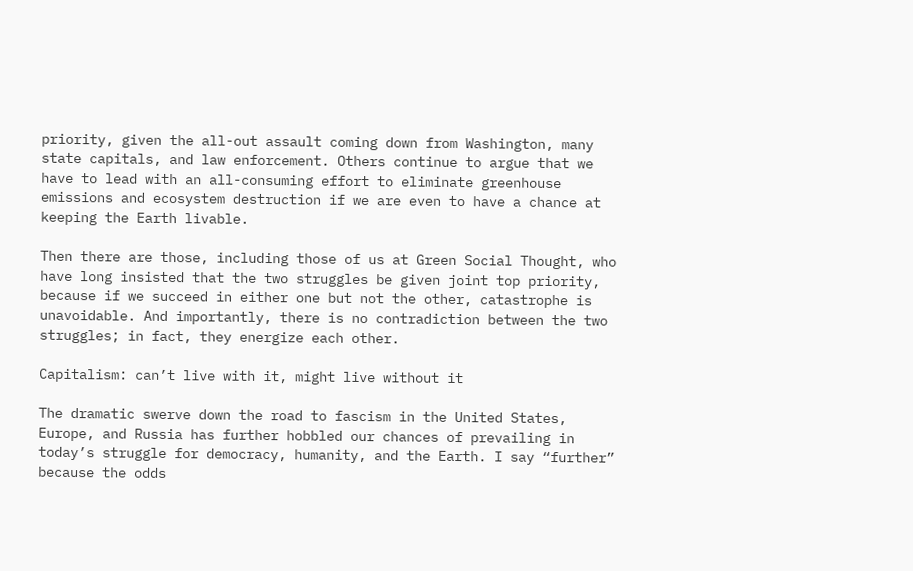priority, given the all-out assault coming down from Washington, many state capitals, and law enforcement. Others continue to argue that we have to lead with an all-consuming effort to eliminate greenhouse emissions and ecosystem destruction if we are even to have a chance at keeping the Earth livable.

Then there are those, including those of us at Green Social Thought, who have long insisted that the two struggles be given joint top priority, because if we succeed in either one but not the other, catastrophe is unavoidable. And importantly, there is no contradiction between the two struggles; in fact, they energize each other.

Capitalism: can’t live with it, might live without it

The dramatic swerve down the road to fascism in the United States, Europe, and Russia has further hobbled our chances of prevailing in today’s struggle for democracy, humanity, and the Earth. I say “further” because the odds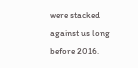were stacked against us long before 2016.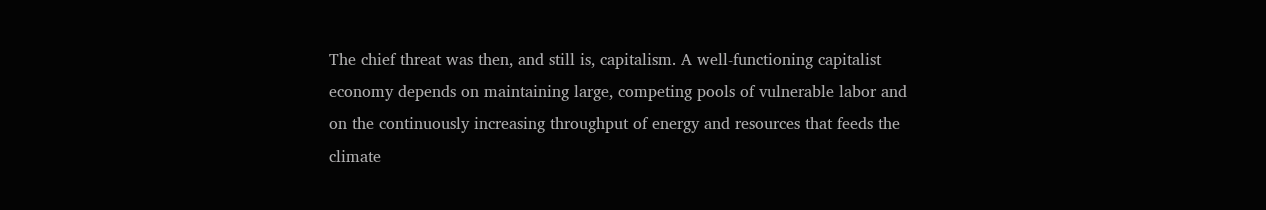The chief threat was then, and still is, capitalism. A well-functioning capitalist economy depends on maintaining large, competing pools of vulnerable labor and on the continuously increasing throughput of energy and resources that feeds the climate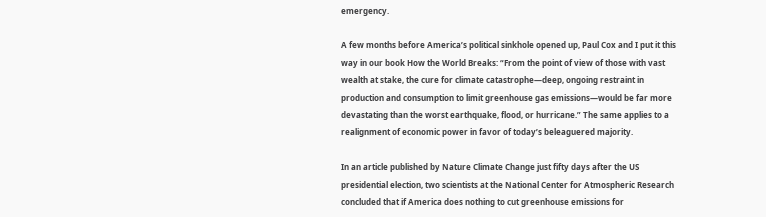emergency.

A few months before America’s political sinkhole opened up, Paul Cox and I put it this way in our book How the World Breaks: “From the point of view of those with vast wealth at stake, the cure for climate catastrophe—deep, ongoing restraint in production and consumption to limit greenhouse gas emissions—would be far more devastating than the worst earthquake, flood, or hurricane.” The same applies to a realignment of economic power in favor of today’s beleaguered majority.

In an article published by Nature Climate Change just fifty days after the US presidential election, two scientists at the National Center for Atmospheric Research concluded that if America does nothing to cut greenhouse emissions for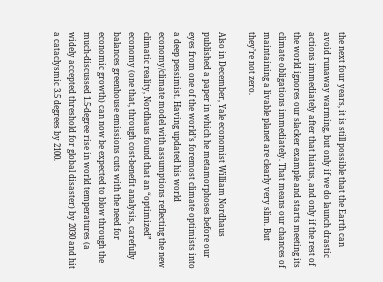the next four years, it is still possible that the Earth can avoid runaway warming, but only if we do launch drastic actions immediately after that hiatus, and only if the rest of the world ignores our slacker example and starts meeting its climate obligations immediately. That means our chances of maintaining a livable planet are clearly very slim. But they’re not zero.

Also in December, Yale economist William Nordhaus published a paper in which he metamorphoses before our eyes from one of the world’s foremost climate optimists into a deep pessimist. Having updated his world economy/climate model with assumptions reflecting the new climatic reality, Nordhaus found that an “optimized” economy (one that, through cost-benefit analysis, carefully balances greenhouse emissions cuts with the need for economic growth) can now be expected to blow through the much-discussed 1.5-degree rise in world temperatures (a widely accepted threshold for global disaster) by 2030 and hit a cataclysmic 3.5 degrees by 2100.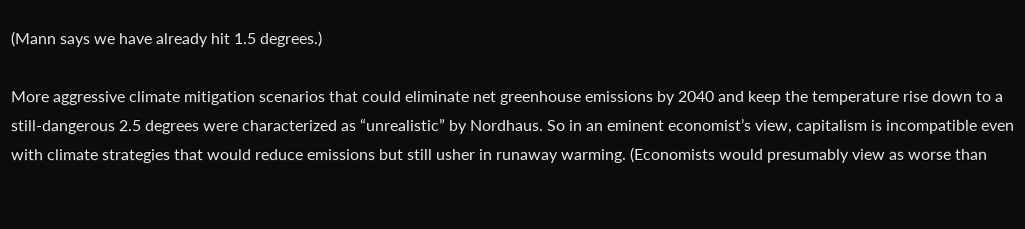(Mann says we have already hit 1.5 degrees.)

More aggressive climate mitigation scenarios that could eliminate net greenhouse emissions by 2040 and keep the temperature rise down to a still-dangerous 2.5 degrees were characterized as “unrealistic” by Nordhaus. So in an eminent economist’s view, capitalism is incompatible even with climate strategies that would reduce emissions but still usher in runaway warming. (Economists would presumably view as worse than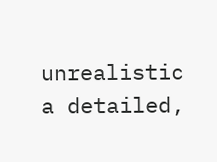unrealistic a detailed,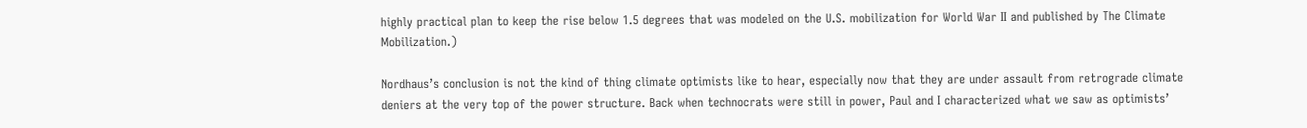highly practical plan to keep the rise below 1.5 degrees that was modeled on the U.S. mobilization for World War II and published by The Climate Mobilization.)

Nordhaus’s conclusion is not the kind of thing climate optimists like to hear, especially now that they are under assault from retrograde climate deniers at the very top of the power structure. Back when technocrats were still in power, Paul and I characterized what we saw as optimists’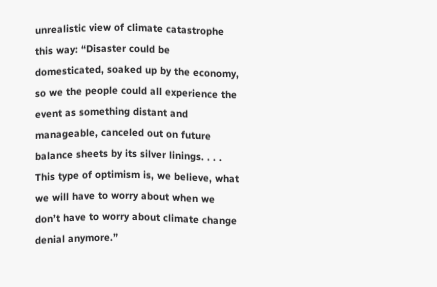unrealistic view of climate catastrophe this way: “Disaster could be domesticated, soaked up by the economy, so we the people could all experience the event as something distant and manageable, canceled out on future balance sheets by its silver linings. . . . This type of optimism is, we believe, what we will have to worry about when we don’t have to worry about climate change denial anymore.”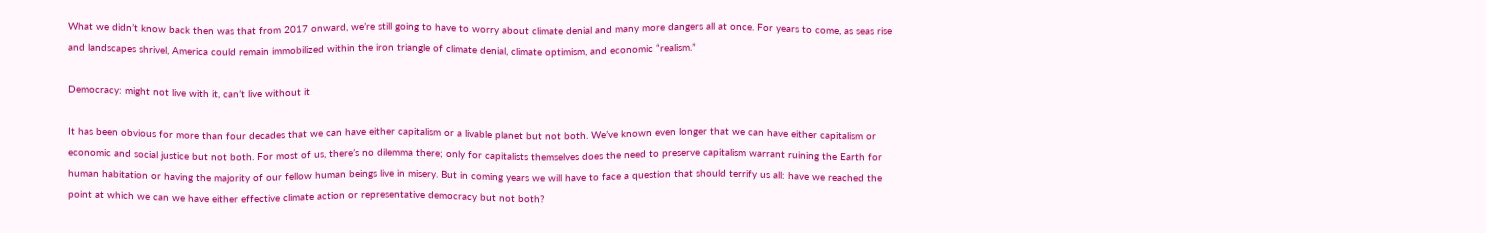What we didn’t know back then was that from 2017 onward, we’re still going to have to worry about climate denial and many more dangers all at once. For years to come, as seas rise and landscapes shrivel, America could remain immobilized within the iron triangle of climate denial, climate optimism, and economic “realism.”

Democracy: might not live with it, can’t live without it

It has been obvious for more than four decades that we can have either capitalism or a livable planet but not both. We’ve known even longer that we can have either capitalism or economic and social justice but not both. For most of us, there’s no dilemma there; only for capitalists themselves does the need to preserve capitalism warrant ruining the Earth for human habitation or having the majority of our fellow human beings live in misery. But in coming years we will have to face a question that should terrify us all: have we reached the point at which we can we have either effective climate action or representative democracy but not both?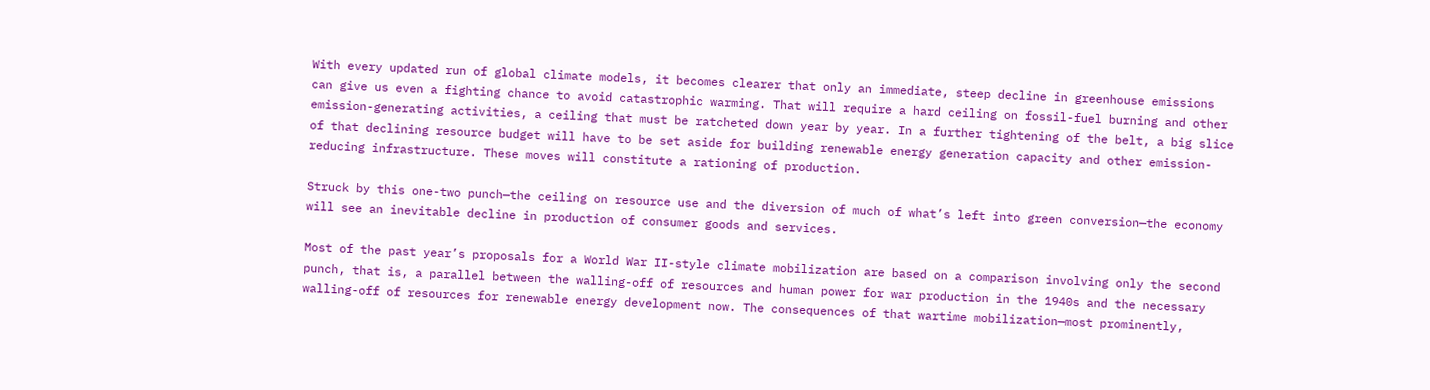With every updated run of global climate models, it becomes clearer that only an immediate, steep decline in greenhouse emissions can give us even a fighting chance to avoid catastrophic warming. That will require a hard ceiling on fossil-fuel burning and other emission-generating activities, a ceiling that must be ratcheted down year by year. In a further tightening of the belt, a big slice of that declining resource budget will have to be set aside for building renewable energy generation capacity and other emission-reducing infrastructure. These moves will constitute a rationing of production.

Struck by this one-two punch—the ceiling on resource use and the diversion of much of what’s left into green conversion—the economy will see an inevitable decline in production of consumer goods and services.

Most of the past year’s proposals for a World War II-style climate mobilization are based on a comparison involving only the second punch, that is, a parallel between the walling-off of resources and human power for war production in the 1940s and the necessary walling-off of resources for renewable energy development now. The consequences of that wartime mobilization—most prominently,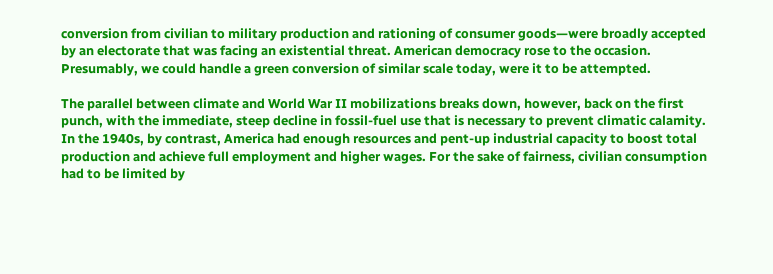conversion from civilian to military production and rationing of consumer goods—were broadly accepted by an electorate that was facing an existential threat. American democracy rose to the occasion. Presumably, we could handle a green conversion of similar scale today, were it to be attempted.

The parallel between climate and World War II mobilizations breaks down, however, back on the first punch, with the immediate, steep decline in fossil-fuel use that is necessary to prevent climatic calamity. In the 1940s, by contrast, America had enough resources and pent-up industrial capacity to boost total production and achieve full employment and higher wages. For the sake of fairness, civilian consumption had to be limited by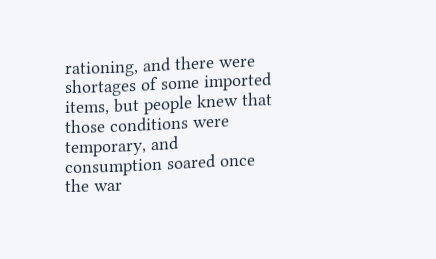rationing, and there were shortages of some imported items, but people knew that those conditions were temporary, and consumption soared once the war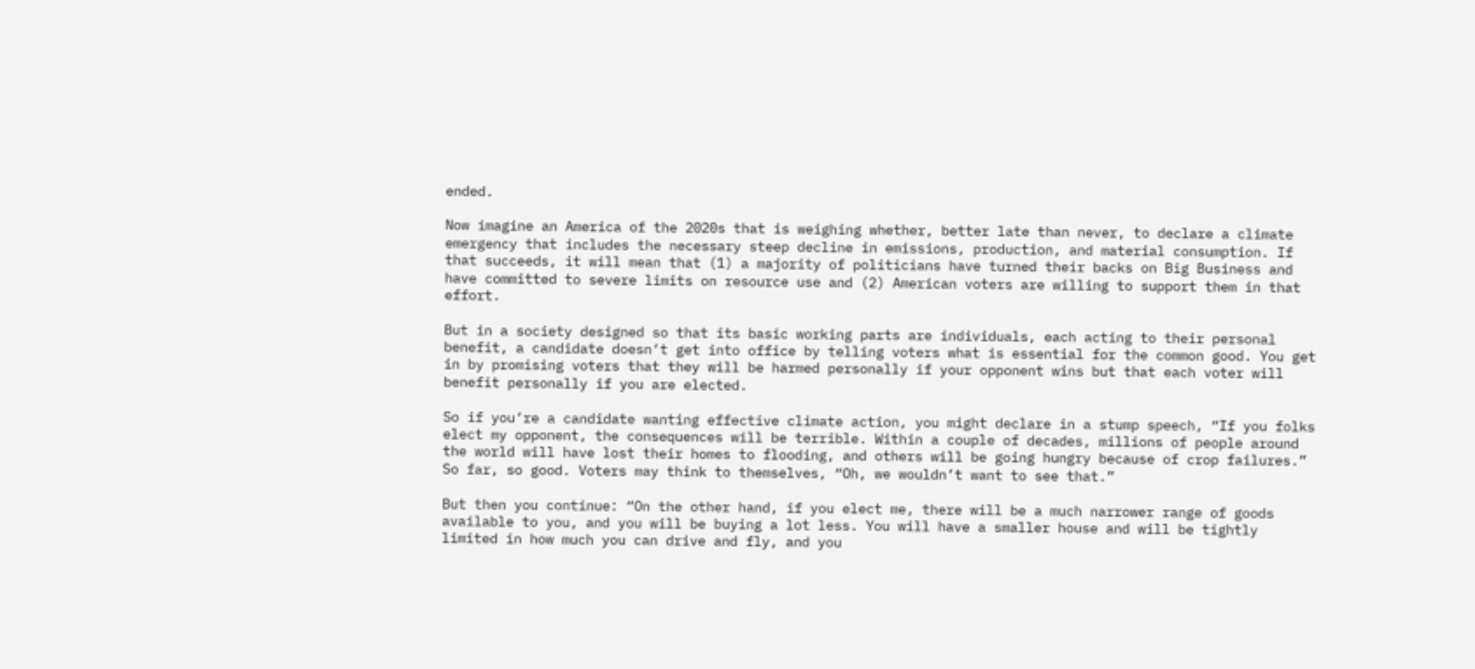ended.

Now imagine an America of the 2020s that is weighing whether, better late than never, to declare a climate emergency that includes the necessary steep decline in emissions, production, and material consumption. If that succeeds, it will mean that (1) a majority of politicians have turned their backs on Big Business and have committed to severe limits on resource use and (2) American voters are willing to support them in that effort.

But in a society designed so that its basic working parts are individuals, each acting to their personal benefit, a candidate doesn’t get into office by telling voters what is essential for the common good. You get in by promising voters that they will be harmed personally if your opponent wins but that each voter will benefit personally if you are elected.

So if you’re a candidate wanting effective climate action, you might declare in a stump speech, “If you folks elect my opponent, the consequences will be terrible. Within a couple of decades, millions of people around the world will have lost their homes to flooding, and others will be going hungry because of crop failures.” So far, so good. Voters may think to themselves, “Oh, we wouldn’t want to see that.”

But then you continue: “On the other hand, if you elect me, there will be a much narrower range of goods available to you, and you will be buying a lot less. You will have a smaller house and will be tightly limited in how much you can drive and fly, and you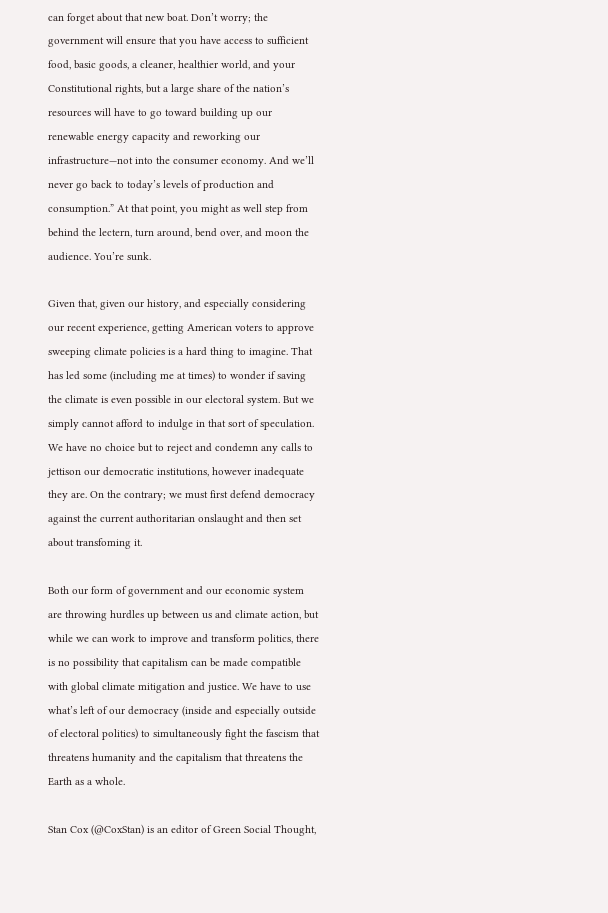can forget about that new boat. Don’t worry; the government will ensure that you have access to sufficient food, basic goods, a cleaner, healthier world, and your Constitutional rights, but a large share of the nation’s resources will have to go toward building up our renewable energy capacity and reworking our infrastructure—not into the consumer economy. And we’ll never go back to today’s levels of production and consumption.” At that point, you might as well step from behind the lectern, turn around, bend over, and moon the audience. You’re sunk.

Given that, given our history, and especially considering our recent experience, getting American voters to approve sweeping climate policies is a hard thing to imagine. That has led some (including me at times) to wonder if saving the climate is even possible in our electoral system. But we simply cannot afford to indulge in that sort of speculation. We have no choice but to reject and condemn any calls to jettison our democratic institutions, however inadequate they are. On the contrary; we must first defend democracy against the current authoritarian onslaught and then set about transfoming it.

Both our form of government and our economic system are throwing hurdles up between us and climate action, but while we can work to improve and transform politics, there is no possibility that capitalism can be made compatible with global climate mitigation and justice. We have to use what’s left of our democracy (inside and especially outside of electoral politics) to simultaneously fight the fascism that threatens humanity and the capitalism that threatens the Earth as a whole.

Stan Cox (@CoxStan) is an editor of Green Social Thought,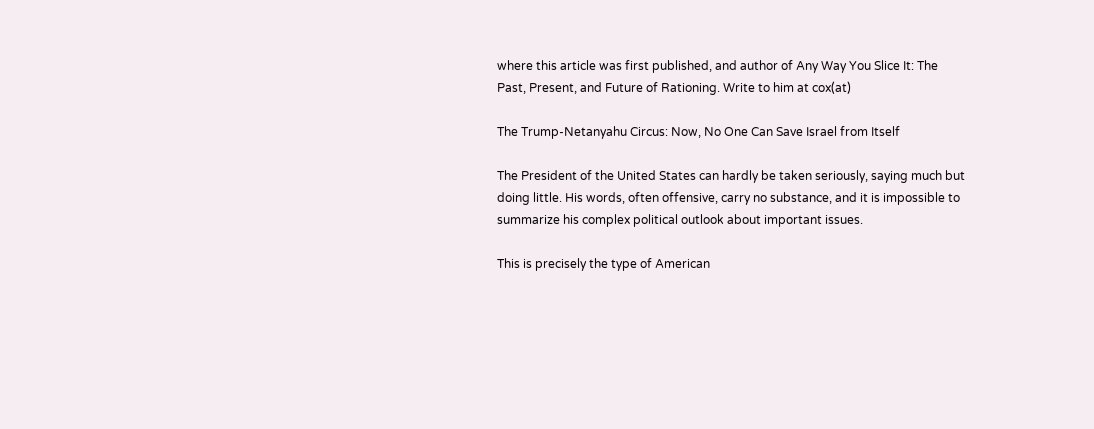where this article was first published, and author of Any Way You Slice It: The Past, Present, and Future of Rationing. Write to him at cox(at)

The Trump-Netanyahu Circus: Now, No One Can Save Israel from Itself

The President of the United States can hardly be taken seriously, saying much but doing little. His words, often offensive, carry no substance, and it is impossible to summarize his complex political outlook about important issues.

This is precisely the type of American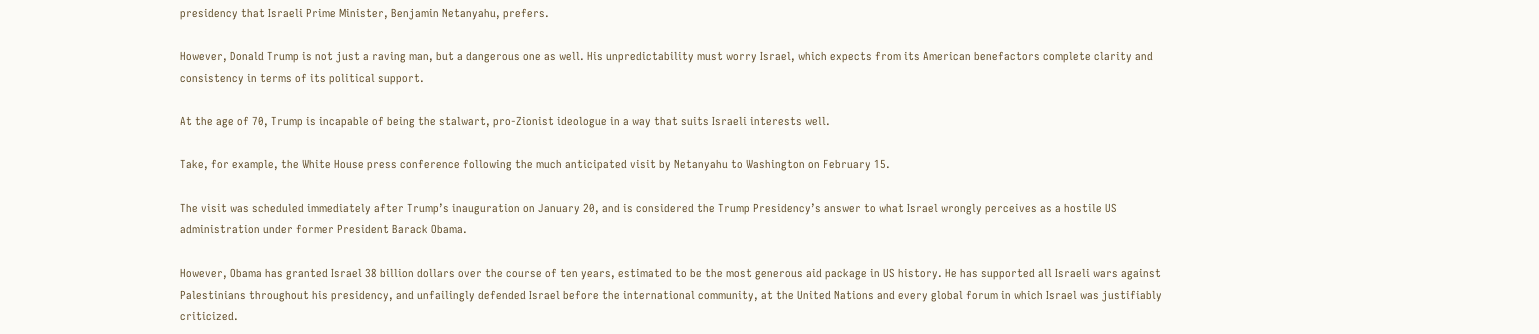presidency that Israeli Prime Minister, Benjamin Netanyahu, prefers.

However, Donald Trump is not just a raving man, but a dangerous one as well. His unpredictability must worry Israel, which expects from its American benefactors complete clarity and consistency in terms of its political support.

At the age of 70, Trump is incapable of being the stalwart, pro-Zionist ideologue in a way that suits Israeli interests well.

Take, for example, the White House press conference following the much anticipated visit by Netanyahu to Washington on February 15.

The visit was scheduled immediately after Trump’s inauguration on January 20, and is considered the Trump Presidency’s answer to what Israel wrongly perceives as a hostile US administration under former President Barack Obama.

However, Obama has granted Israel 38 billion dollars over the course of ten years, estimated to be the most generous aid package in US history. He has supported all Israeli wars against Palestinians throughout his presidency, and unfailingly defended Israel before the international community, at the United Nations and every global forum in which Israel was justifiably criticized.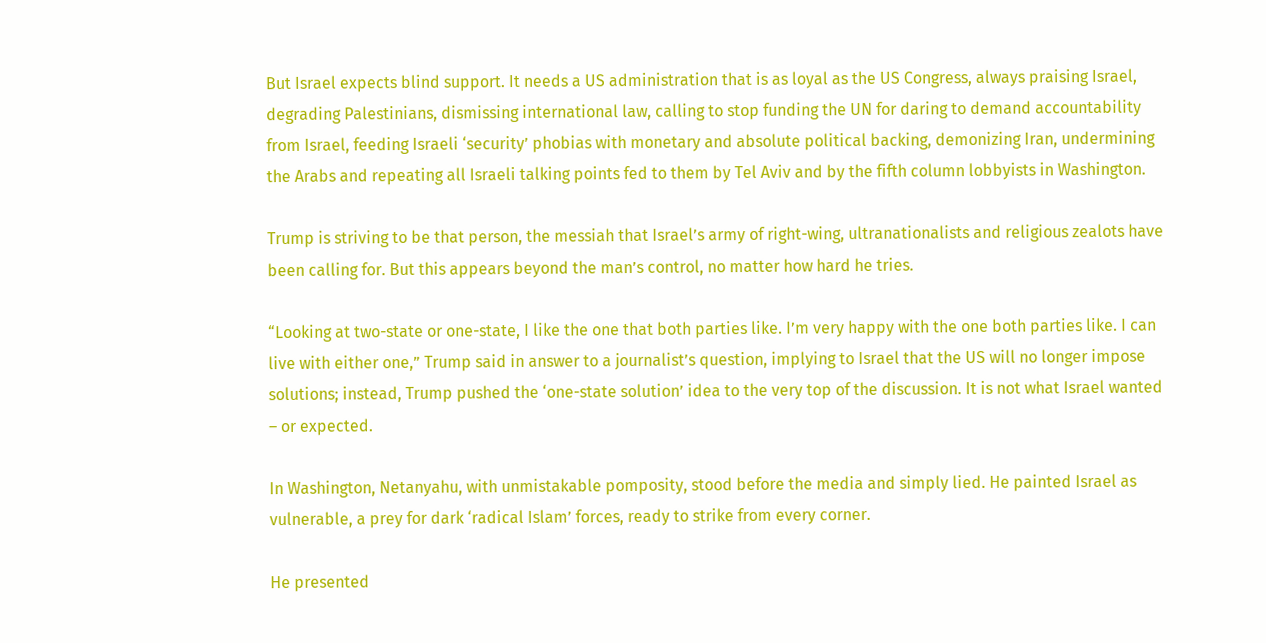But Israel expects blind support. It needs a US administration that is as loyal as the US Congress, always praising Israel, degrading Palestinians, dismissing international law, calling to stop funding the UN for daring to demand accountability from Israel, feeding Israeli ‘security’ phobias with monetary and absolute political backing, demonizing Iran, undermining the Arabs and repeating all Israeli talking points fed to them by Tel Aviv and by the fifth column lobbyists in Washington.

Trump is striving to be that person, the messiah that Israel’s army of right-wing, ultranationalists and religious zealots have been calling for. But this appears beyond the man’s control, no matter how hard he tries.

“Looking at two-state or one-state, I like the one that both parties like. I’m very happy with the one both parties like. I can live with either one,” Trump said in answer to a journalist’s question, implying to Israel that the US will no longer impose solutions; instead, Trump pushed the ‘one-state solution’ idea to the very top of the discussion. It is not what Israel wanted – or expected.

In Washington, Netanyahu, with unmistakable pomposity, stood before the media and simply lied. He painted Israel as vulnerable, a prey for dark ‘radical Islam’ forces, ready to strike from every corner.

He presented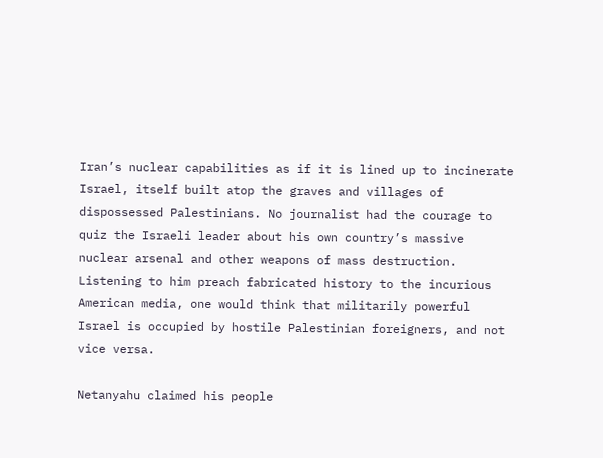Iran’s nuclear capabilities as if it is lined up to incinerate Israel, itself built atop the graves and villages of dispossessed Palestinians. No journalist had the courage to quiz the Israeli leader about his own country’s massive nuclear arsenal and other weapons of mass destruction. Listening to him preach fabricated history to the incurious American media, one would think that militarily powerful Israel is occupied by hostile Palestinian foreigners, and not vice versa.

Netanyahu claimed his people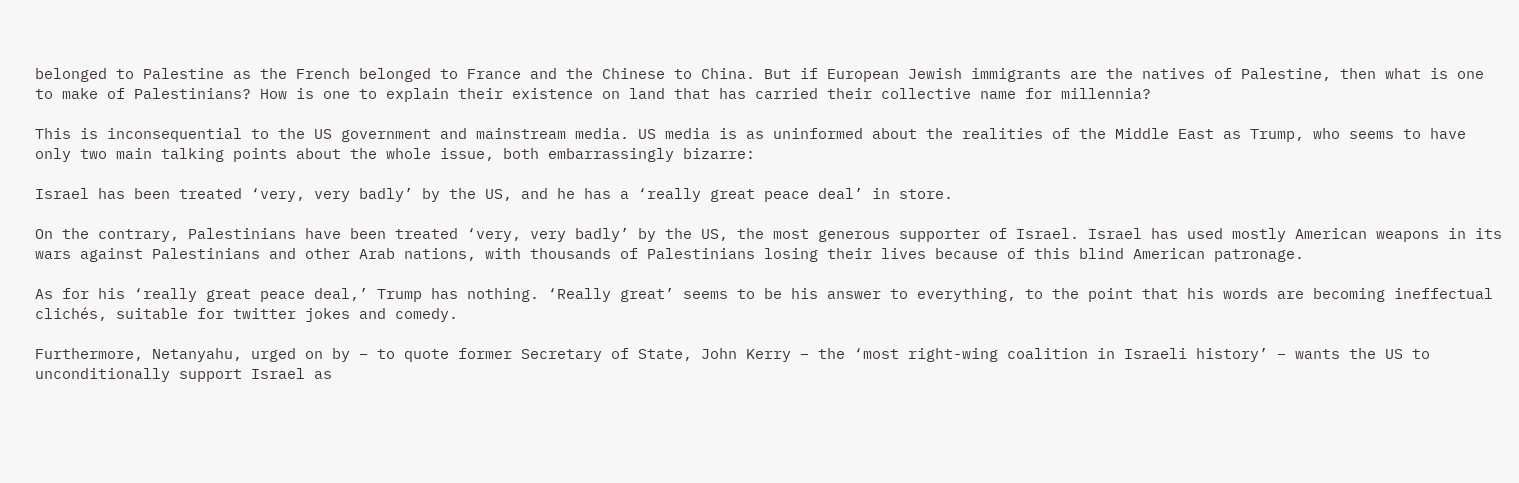belonged to Palestine as the French belonged to France and the Chinese to China. But if European Jewish immigrants are the natives of Palestine, then what is one to make of Palestinians? How is one to explain their existence on land that has carried their collective name for millennia?

This is inconsequential to the US government and mainstream media. US media is as uninformed about the realities of the Middle East as Trump, who seems to have only two main talking points about the whole issue, both embarrassingly bizarre:

Israel has been treated ‘very, very badly’ by the US, and he has a ‘really great peace deal’ in store.

On the contrary, Palestinians have been treated ‘very, very badly’ by the US, the most generous supporter of Israel. Israel has used mostly American weapons in its wars against Palestinians and other Arab nations, with thousands of Palestinians losing their lives because of this blind American patronage.

As for his ‘really great peace deal,’ Trump has nothing. ‘Really great’ seems to be his answer to everything, to the point that his words are becoming ineffectual clichés, suitable for twitter jokes and comedy.

Furthermore, Netanyahu, urged on by – to quote former Secretary of State, John Kerry – the ‘most right-wing coalition in Israeli history’ – wants the US to unconditionally support Israel as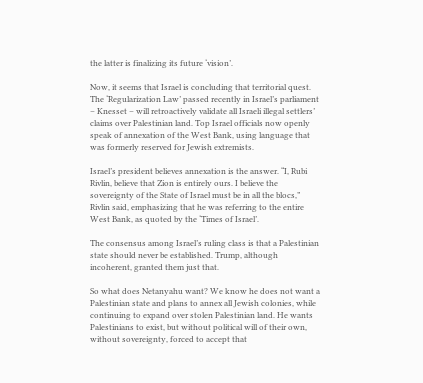the latter is finalizing its future ‘vision’.

Now, it seems that Israel is concluding that territorial quest. The ‘Regularization Law’ passed recently in Israel’s parliament – Knesset – will retroactively validate all Israeli illegal settlers’ claims over Palestinian land. Top Israel officials now openly speak of annexation of the West Bank, using language that was formerly reserved for Jewish extremists.

Israel’s president believes annexation is the answer. “I, Rubi Rivlin, believe that Zion is entirely ours. I believe the sovereignty of the State of Israel must be in all the blocs,” Rivlin said, emphasizing that he was referring to the entire West Bank, as quoted by the ‘Times of Israel’.

The consensus among Israel’s ruling class is that a Palestinian state should never be established. Trump, although incoherent, granted them just that.

So what does Netanyahu want? We know he does not want a Palestinian state and plans to annex all Jewish colonies, while continuing to expand over stolen Palestinian land. He wants Palestinians to exist, but without political will of their own, without sovereignty, forced to accept that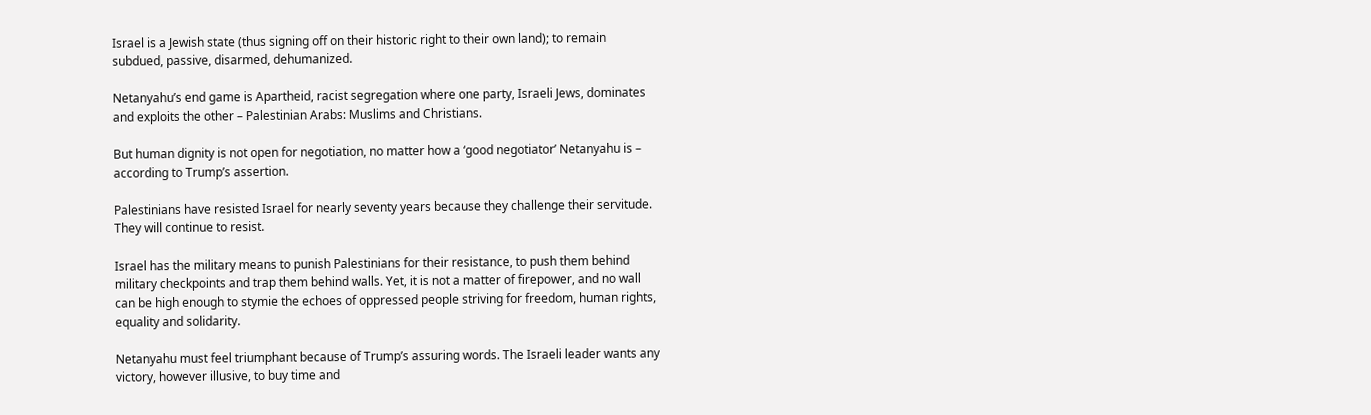Israel is a Jewish state (thus signing off on their historic right to their own land); to remain subdued, passive, disarmed, dehumanized.

Netanyahu’s end game is Apartheid, racist segregation where one party, Israeli Jews, dominates and exploits the other – Palestinian Arabs: Muslims and Christians.

But human dignity is not open for negotiation, no matter how a ‘good negotiator’ Netanyahu is – according to Trump’s assertion.

Palestinians have resisted Israel for nearly seventy years because they challenge their servitude. They will continue to resist.

Israel has the military means to punish Palestinians for their resistance, to push them behind military checkpoints and trap them behind walls. Yet, it is not a matter of firepower, and no wall can be high enough to stymie the echoes of oppressed people striving for freedom, human rights, equality and solidarity.

Netanyahu must feel triumphant because of Trump’s assuring words. The Israeli leader wants any victory, however illusive, to buy time and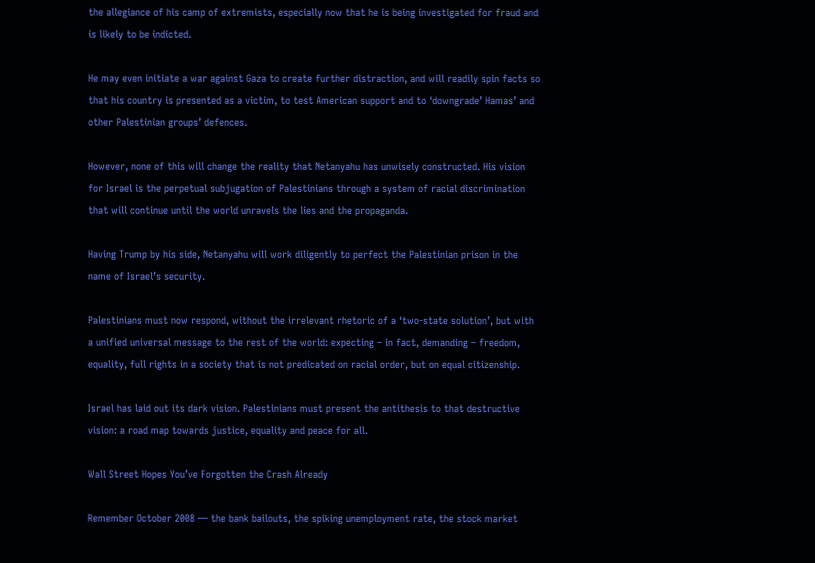the allegiance of his camp of extremists, especially now that he is being investigated for fraud and is likely to be indicted.

He may even initiate a war against Gaza to create further distraction, and will readily spin facts so that his country is presented as a victim, to test American support and to ‘downgrade’ Hamas’ and other Palestinian groups’ defences.

However, none of this will change the reality that Netanyahu has unwisely constructed. His vision for Israel is the perpetual subjugation of Palestinians through a system of racial discrimination that will continue until the world unravels the lies and the propaganda.

Having Trump by his side, Netanyahu will work diligently to perfect the Palestinian prison in the name of Israel’s security.

Palestinians must now respond, without the irrelevant rhetoric of a ‘two-state solution’, but with a unified universal message to the rest of the world: expecting – in fact, demanding – freedom, equality, full rights in a society that is not predicated on racial order, but on equal citizenship.

Israel has laid out its dark vision. Palestinians must present the antithesis to that destructive vision: a road map towards justice, equality and peace for all.

Wall Street Hopes You’ve Forgotten the Crash Already

Remember October 2008 — the bank bailouts, the spiking unemployment rate, the stock market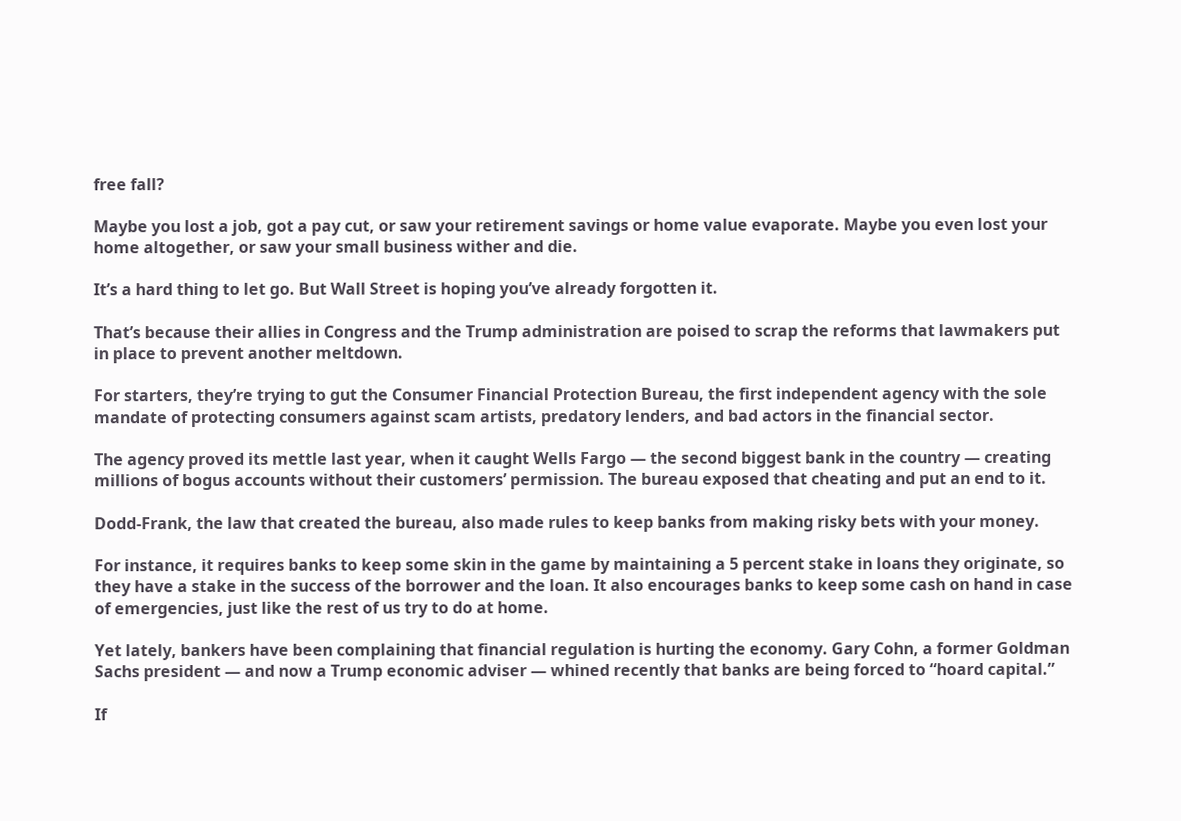free fall?

Maybe you lost a job, got a pay cut, or saw your retirement savings or home value evaporate. Maybe you even lost your home altogether, or saw your small business wither and die.

It’s a hard thing to let go. But Wall Street is hoping you’ve already forgotten it.

That’s because their allies in Congress and the Trump administration are poised to scrap the reforms that lawmakers put in place to prevent another meltdown.

For starters, they’re trying to gut the Consumer Financial Protection Bureau, the first independent agency with the sole mandate of protecting consumers against scam artists, predatory lenders, and bad actors in the financial sector.

The agency proved its mettle last year, when it caught Wells Fargo — the second biggest bank in the country — creating millions of bogus accounts without their customers’ permission. The bureau exposed that cheating and put an end to it.

Dodd-Frank, the law that created the bureau, also made rules to keep banks from making risky bets with your money.

For instance, it requires banks to keep some skin in the game by maintaining a 5 percent stake in loans they originate, so they have a stake in the success of the borrower and the loan. It also encourages banks to keep some cash on hand in case of emergencies, just like the rest of us try to do at home.

Yet lately, bankers have been complaining that financial regulation is hurting the economy. Gary Cohn, a former Goldman Sachs president — and now a Trump economic adviser — whined recently that banks are being forced to “hoard capital.”

If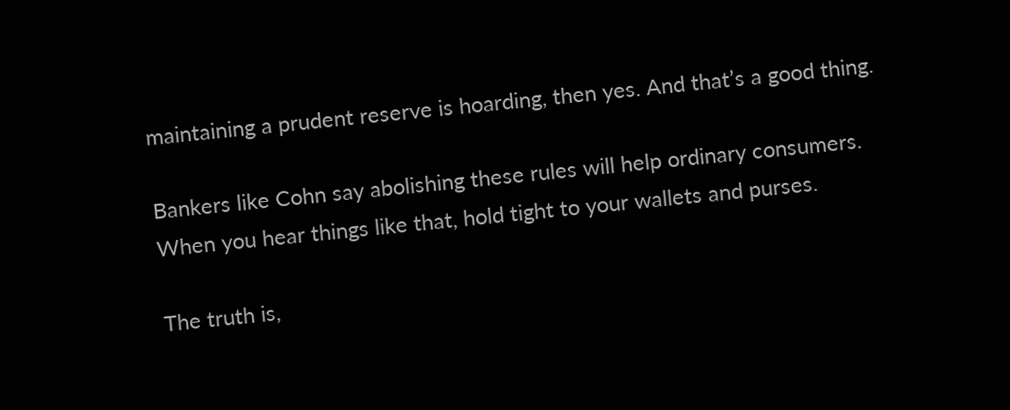maintaining a prudent reserve is hoarding, then yes. And that’s a good thing.

Bankers like Cohn say abolishing these rules will help ordinary consumers. When you hear things like that, hold tight to your wallets and purses.

The truth is,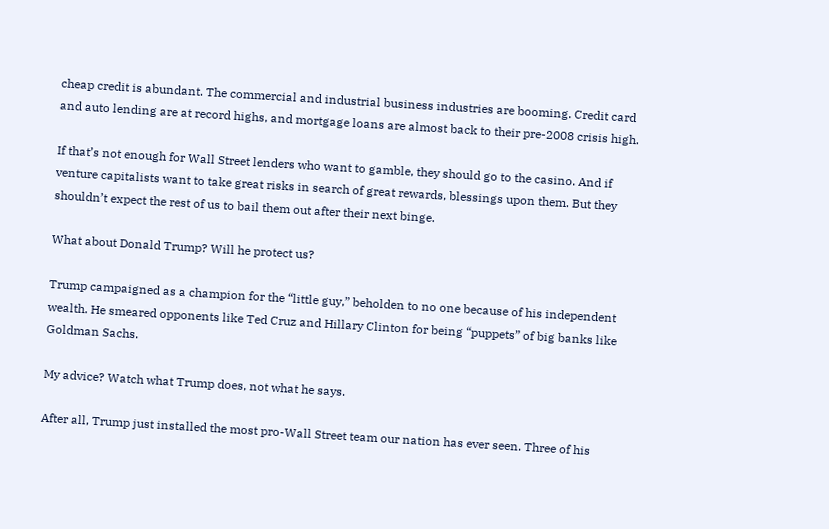cheap credit is abundant. The commercial and industrial business industries are booming. Credit card and auto lending are at record highs, and mortgage loans are almost back to their pre-2008 crisis high.

If that’s not enough for Wall Street lenders who want to gamble, they should go to the casino. And if venture capitalists want to take great risks in search of great rewards, blessings upon them. But they shouldn’t expect the rest of us to bail them out after their next binge.

What about Donald Trump? Will he protect us?

Trump campaigned as a champion for the “little guy,” beholden to no one because of his independent wealth. He smeared opponents like Ted Cruz and Hillary Clinton for being “puppets” of big banks like Goldman Sachs.

My advice? Watch what Trump does, not what he says.

After all, Trump just installed the most pro-Wall Street team our nation has ever seen. Three of his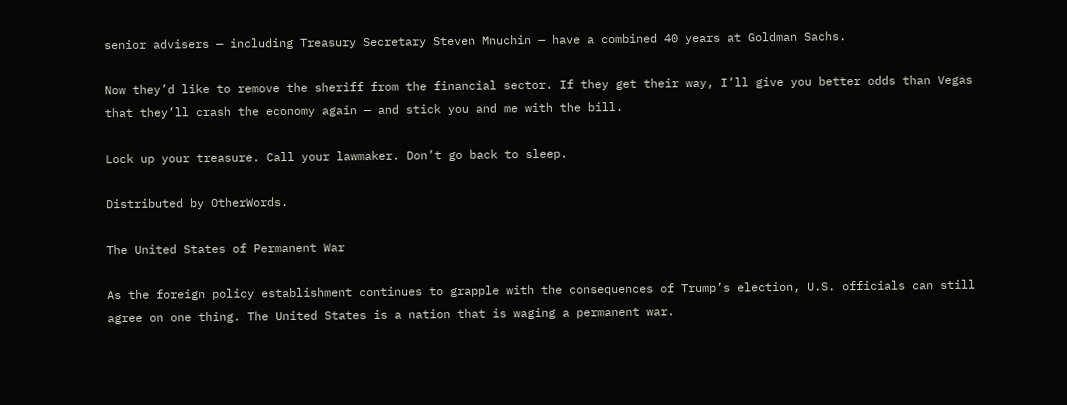senior advisers — including Treasury Secretary Steven Mnuchin — have a combined 40 years at Goldman Sachs.

Now they’d like to remove the sheriff from the financial sector. If they get their way, I’ll give you better odds than Vegas that they’ll crash the economy again — and stick you and me with the bill.

Lock up your treasure. Call your lawmaker. Don’t go back to sleep.

Distributed by OtherWords.

The United States of Permanent War

As the foreign policy establishment continues to grapple with the consequences of Trump’s election, U.S. officials can still agree on one thing. The United States is a nation that is waging a permanent war.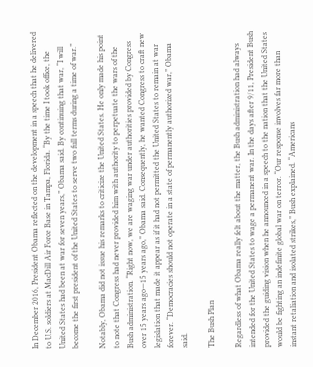In December 2016, President Obama reflected on the development in a speech that he delivered to U.S. soldiers at MacDill Air Force Base in Tampa, Florida. “By the time I took office, the United States had been at war for seven years,” Obama said. By continuing that war, “I will become the first president of the United States to serve two full terms during a time of war.”

Notably, Obama did not issue his remarks to criticize the United States. He only made his point to note that Congress had never provided him with authority to perpetuate the wars of the Bush administration. “Right now, we are waging war under authorities provided by Congress over 15 years ago—15 years ago,” Obama said. Consequently, he wanted Congress to craft new legislation that made it appear as if it had not permitted the United States to remain at war forever. “Democracies should not operate in a state of permanently authorized war,” Obama said.

The Bush Plan

Regardless of what Obama really felt about the matter, the Bush administration had always intended for the United States to wage a permanent war. In the days after 9/11, President Bush provided the guiding vision when he announced in a speech to the nation that the United States would be fighting an indefinite global war on terror. “Our response involves far more than instant retaliation and isolated strikes,” Bush explained. “Americans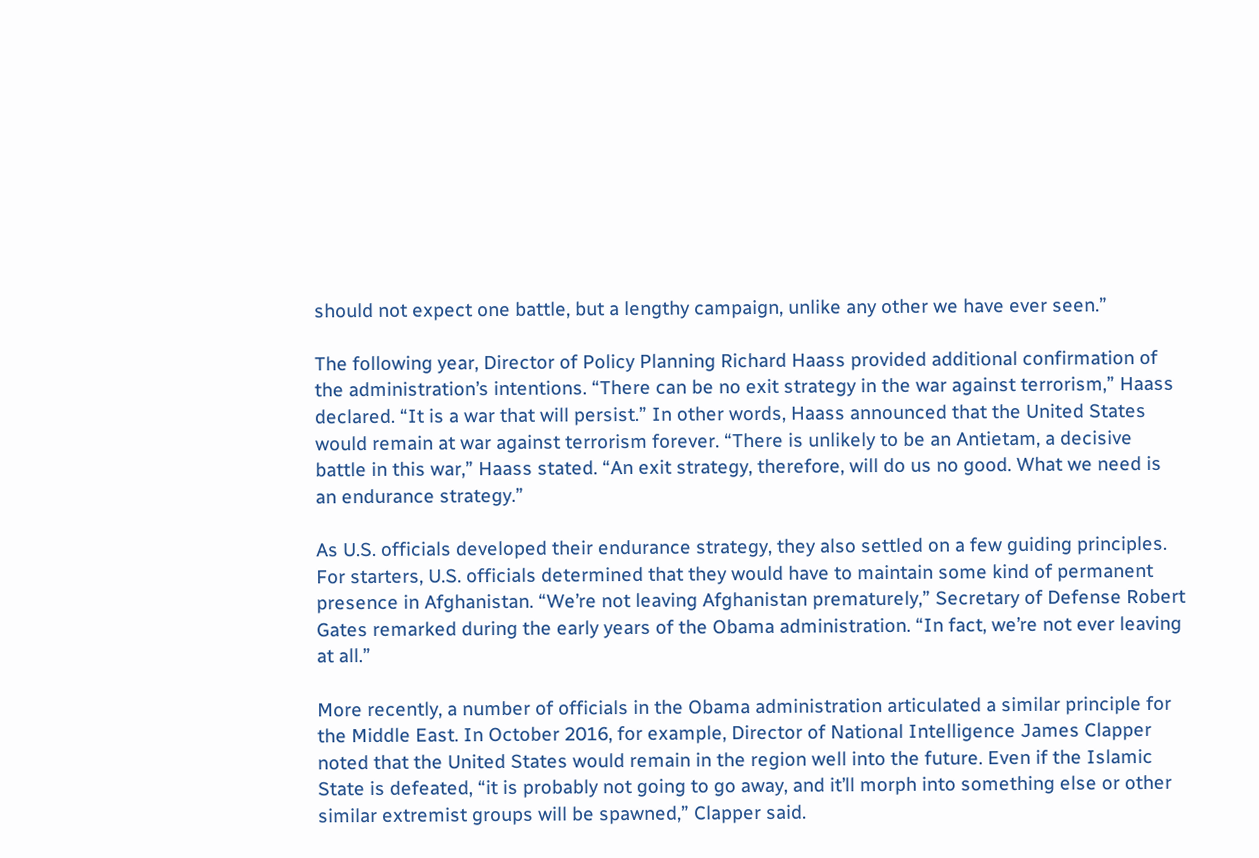should not expect one battle, but a lengthy campaign, unlike any other we have ever seen.”

The following year, Director of Policy Planning Richard Haass provided additional confirmation of the administration’s intentions. “There can be no exit strategy in the war against terrorism,” Haass declared. “It is a war that will persist.” In other words, Haass announced that the United States would remain at war against terrorism forever. “There is unlikely to be an Antietam, a decisive battle in this war,” Haass stated. “An exit strategy, therefore, will do us no good. What we need is an endurance strategy.”

As U.S. officials developed their endurance strategy, they also settled on a few guiding principles. For starters, U.S. officials determined that they would have to maintain some kind of permanent presence in Afghanistan. “We’re not leaving Afghanistan prematurely,” Secretary of Defense Robert Gates remarked during the early years of the Obama administration. “In fact, we’re not ever leaving at all.”

More recently, a number of officials in the Obama administration articulated a similar principle for the Middle East. In October 2016, for example, Director of National Intelligence James Clapper noted that the United States would remain in the region well into the future. Even if the Islamic State is defeated, “it is probably not going to go away, and it’ll morph into something else or other similar extremist groups will be spawned,” Clapper said.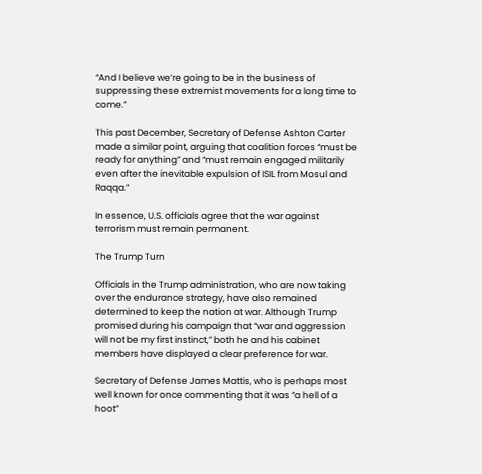“And I believe we’re going to be in the business of suppressing these extremist movements for a long time to come.”

This past December, Secretary of Defense Ashton Carter made a similar point, arguing that coalition forces “must be ready for anything” and “must remain engaged militarily even after the inevitable expulsion of ISIL from Mosul and Raqqa.”

In essence, U.S. officials agree that the war against terrorism must remain permanent.

The Trump Turn

Officials in the Trump administration, who are now taking over the endurance strategy, have also remained determined to keep the nation at war. Although Trump promised during his campaign that “war and aggression will not be my first instinct,” both he and his cabinet members have displayed a clear preference for war.

Secretary of Defense James Mattis, who is perhaps most well known for once commenting that it was “a hell of a hoot”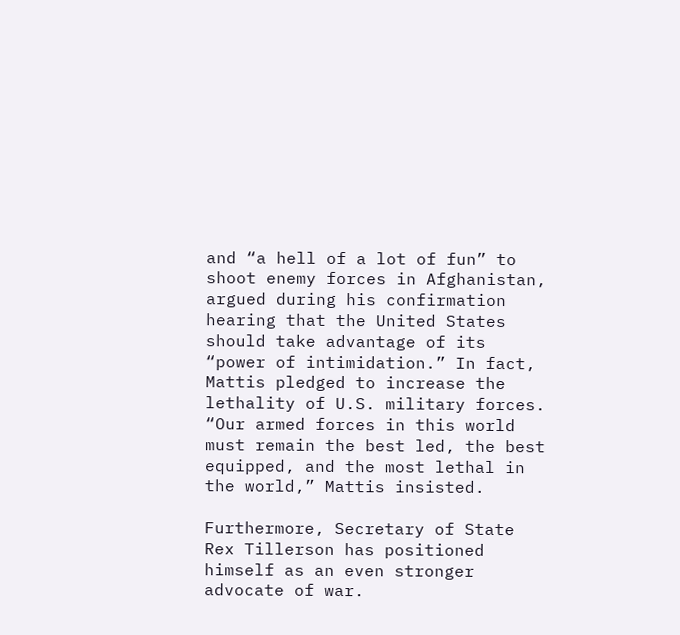and “a hell of a lot of fun” to shoot enemy forces in Afghanistan, argued during his confirmation hearing that the United States should take advantage of its “power of intimidation.” In fact, Mattis pledged to increase the lethality of U.S. military forces. “Our armed forces in this world must remain the best led, the best equipped, and the most lethal in the world,” Mattis insisted.

Furthermore, Secretary of State Rex Tillerson has positioned himself as an even stronger advocate of war.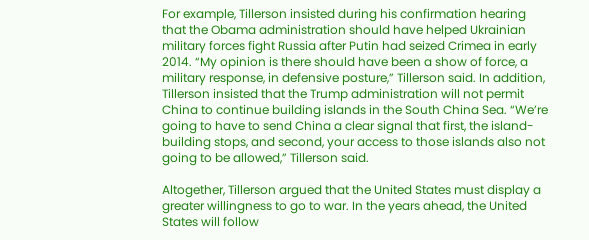For example, Tillerson insisted during his confirmation hearing that the Obama administration should have helped Ukrainian military forces fight Russia after Putin had seized Crimea in early 2014. “My opinion is there should have been a show of force, a military response, in defensive posture,” Tillerson said. In addition, Tillerson insisted that the Trump administration will not permit China to continue building islands in the South China Sea. “We’re going to have to send China a clear signal that first, the island-building stops, and second, your access to those islands also not going to be allowed,” Tillerson said.

Altogether, Tillerson argued that the United States must display a greater willingness to go to war. In the years ahead, the United States will follow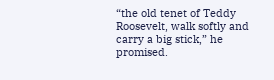“the old tenet of Teddy Roosevelt, walk softly and carry a big stick,” he promised.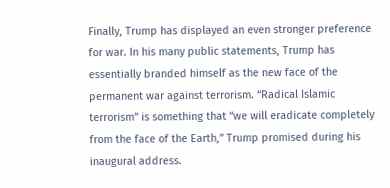Finally, Trump has displayed an even stronger preference for war. In his many public statements, Trump has essentially branded himself as the new face of the permanent war against terrorism. “Radical Islamic terrorism” is something that “we will eradicate completely from the face of the Earth,” Trump promised during his inaugural address.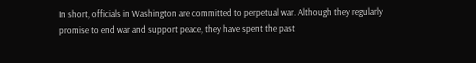In short, officials in Washington are committed to perpetual war. Although they regularly promise to end war and support peace, they have spent the past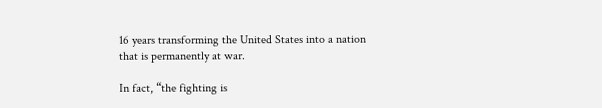16 years transforming the United States into a nation that is permanently at war.

In fact, “the fighting is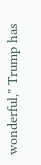wonderful,” Trump has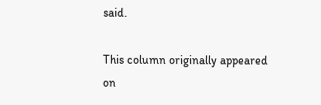said.

This column originally appeared on